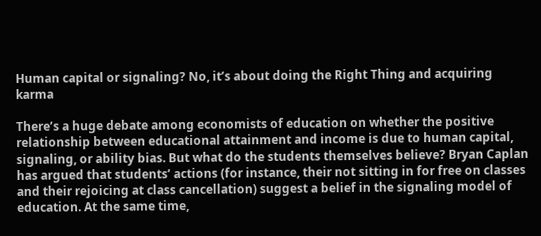Human capital or signaling? No, it’s about doing the Right Thing and acquiring karma

There’s a huge debate among economists of education on whether the positive relationship between educational attainment and income is due to human capital, signaling, or ability bias. But what do the students themselves believe? Bryan Caplan has argued that students’ actions (for instance, their not sitting in for free on classes and their rejoicing at class cancellation) suggest a belief in the signaling model of education. At the same time,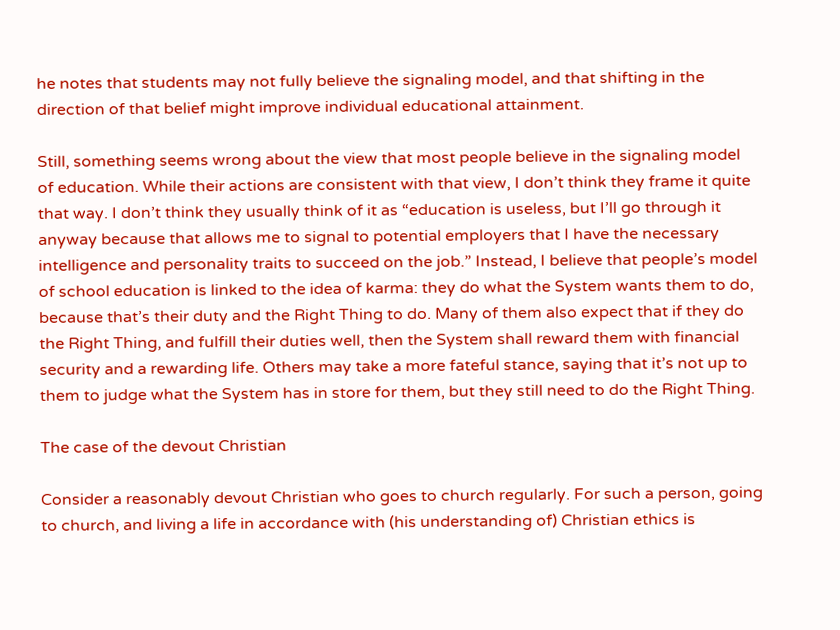he notes that students may not fully believe the signaling model, and that shifting in the direction of that belief might improve individual educational attainment.

Still, something seems wrong about the view that most people believe in the signaling model of education. While their actions are consistent with that view, I don’t think they frame it quite that way. I don’t think they usually think of it as “education is useless, but I’ll go through it anyway because that allows me to signal to potential employers that I have the necessary intelligence and personality traits to succeed on the job.” Instead, I believe that people’s model of school education is linked to the idea of karma: they do what the System wants them to do, because that’s their duty and the Right Thing to do. Many of them also expect that if they do the Right Thing, and fulfill their duties well, then the System shall reward them with financial security and a rewarding life. Others may take a more fateful stance, saying that it’s not up to them to judge what the System has in store for them, but they still need to do the Right Thing.

The case of the devout Christian

Consider a reasonably devout Christian who goes to church regularly. For such a person, going to church, and living a life in accordance with (his understanding of) Christian ethics is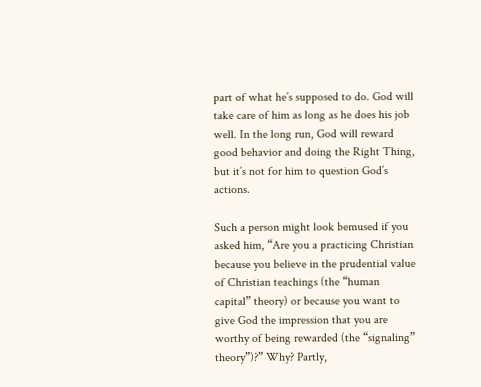part of what he’s supposed to do. God will take care of him as long as he does his job well. In the long run, God will reward good behavior and doing the Right Thing, but it’s not for him to question God’s actions.

Such a person might look bemused if you asked him, “Are you a practicing Christian because you believe in the prudential value of Christian teachings (the “human capital” theory) or because you want to give God the impression that you are worthy of being rewarded (the “signaling” theory”)?” Why? Partly,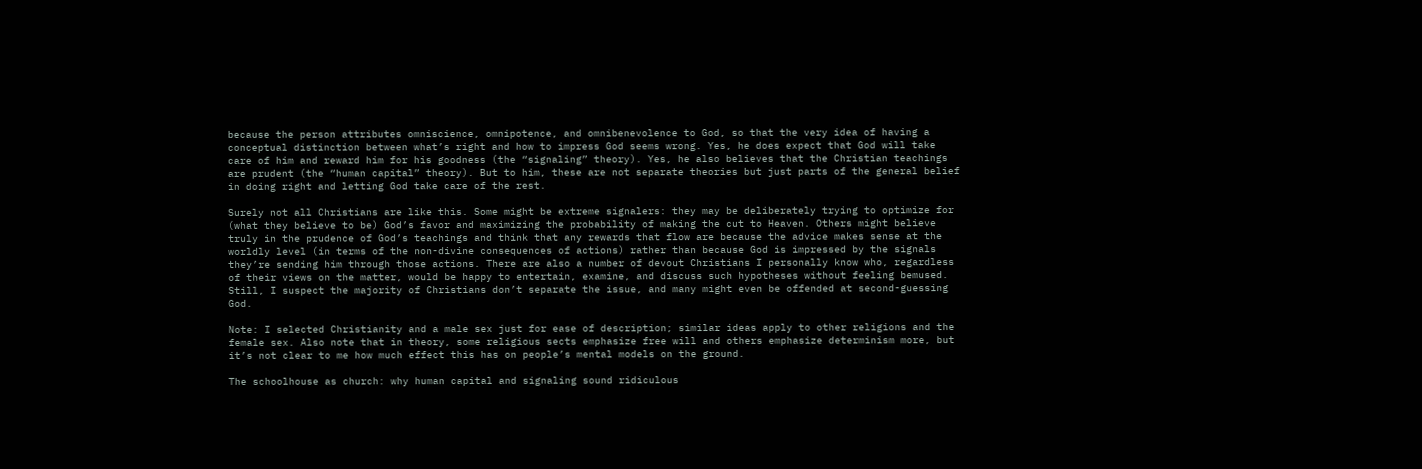because the person attributes omniscience, omnipotence, and omnibenevolence to God, so that the very idea of having a conceptual distinction between what’s right and how to impress God seems wrong. Yes, he does expect that God will take care of him and reward him for his goodness (the “signaling” theory). Yes, he also believes that the Christian teachings are prudent (the “human capital” theory). But to him, these are not separate theories but just parts of the general belief in doing right and letting God take care of the rest.

Surely not all Christians are like this. Some might be extreme signalers: they may be deliberately trying to optimize for (what they believe to be) God’s favor and maximizing the probability of making the cut to Heaven. Others might believe truly in the prudence of God’s teachings and think that any rewards that flow are because the advice makes sense at the worldly level (in terms of the non-divine consequences of actions) rather than because God is impressed by the signals they’re sending him through those actions. There are also a number of devout Christians I personally know who, regardless of their views on the matter, would be happy to entertain, examine, and discuss such hypotheses without feeling bemused. Still, I suspect the majority of Christians don’t separate the issue, and many might even be offended at second-guessing God.

Note: I selected Christianity and a male sex just for ease of description; similar ideas apply to other religions and the female sex. Also note that in theory, some religious sects emphasize free will and others emphasize determinism more, but it’s not clear to me how much effect this has on people’s mental models on the ground.

The schoolhouse as church: why human capital and signaling sound ridiculous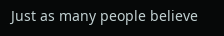Just as many people believe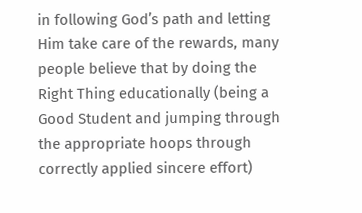in following God’s path and letting Him take care of the rewards, many people believe that by doing the Right Thing educationally (being a Good Student and jumping through the appropriate hoops through correctly applied sincere effort)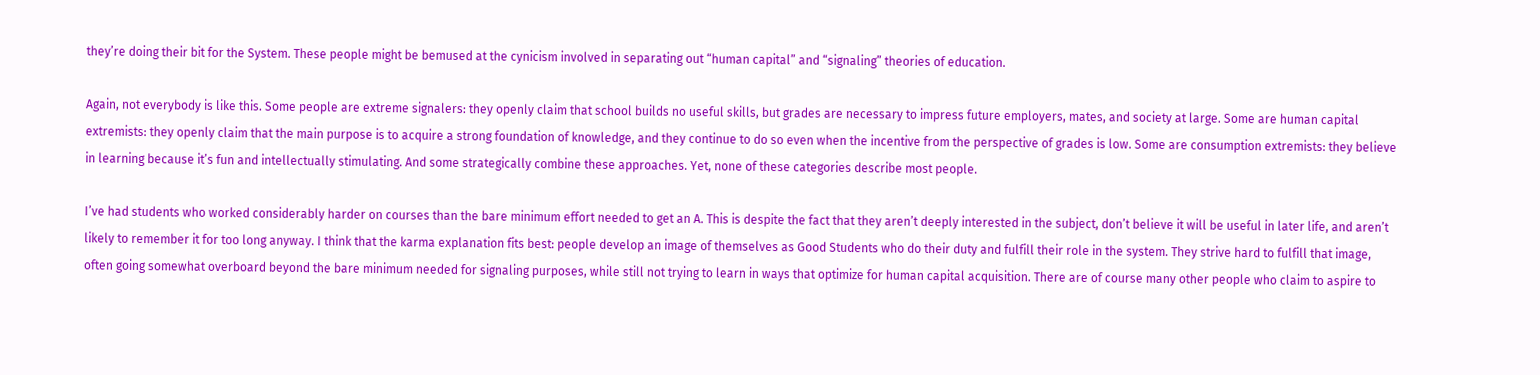they’re doing their bit for the System. These people might be bemused at the cynicism involved in separating out “human capital” and “signaling” theories of education.

Again, not everybody is like this. Some people are extreme signalers: they openly claim that school builds no useful skills, but grades are necessary to impress future employers, mates, and society at large. Some are human capital extremists: they openly claim that the main purpose is to acquire a strong foundation of knowledge, and they continue to do so even when the incentive from the perspective of grades is low. Some are consumption extremists: they believe in learning because it’s fun and intellectually stimulating. And some strategically combine these approaches. Yet, none of these categories describe most people.

I’ve had students who worked considerably harder on courses than the bare minimum effort needed to get an A. This is despite the fact that they aren’t deeply interested in the subject, don’t believe it will be useful in later life, and aren’t likely to remember it for too long anyway. I think that the karma explanation fits best: people develop an image of themselves as Good Students who do their duty and fulfill their role in the system. They strive hard to fulfill that image, often going somewhat overboard beyond the bare minimum needed for signaling purposes, while still not trying to learn in ways that optimize for human capital acquisition. There are of course many other people who claim to aspire to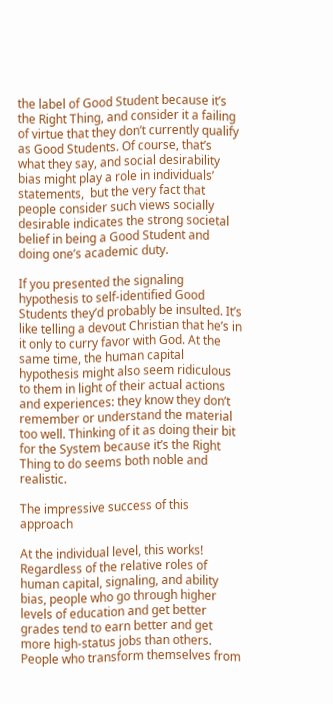the label of Good Student because it’s the Right Thing, and consider it a failing of virtue that they don’t currently qualify as Good Students. Of course, that’s what they say, and social desirability bias might play a role in individuals’ statements,  but the very fact that people consider such views socially desirable indicates the strong societal belief in being a Good Student and doing one’s academic duty.

If you presented the signaling hypothesis to self-identified Good Students they’d probably be insulted. It’s like telling a devout Christian that he’s in it only to curry favor with God. At the same time, the human capital hypothesis might also seem ridiculous to them in light of their actual actions and experiences: they know they don’t remember or understand the material too well. Thinking of it as doing their bit for the System because it’s the Right Thing to do seems both noble and realistic.

The impressive success of this approach

At the individual level, this works! Regardless of the relative roles of human capital, signaling, and ability bias, people who go through higher levels of education and get better grades tend to earn better and get more high-status jobs than others. People who transform themselves from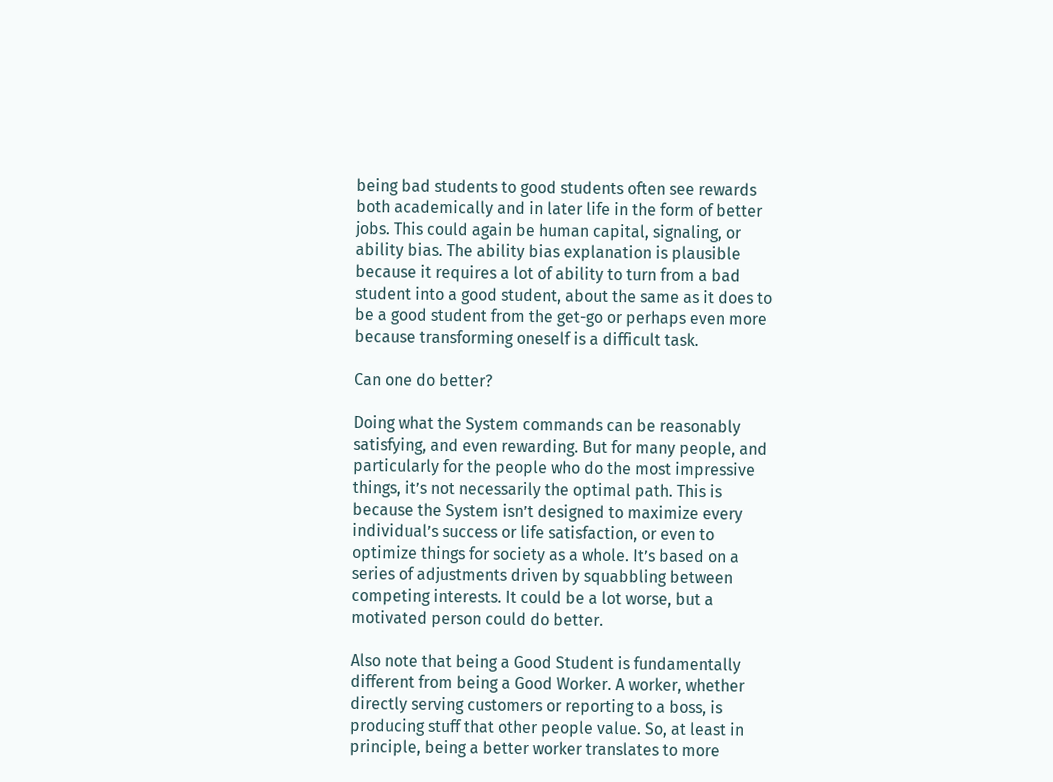being bad students to good students often see rewards both academically and in later life in the form of better jobs. This could again be human capital, signaling, or ability bias. The ability bias explanation is plausible because it requires a lot of ability to turn from a bad student into a good student, about the same as it does to be a good student from the get-go or perhaps even more because transforming oneself is a difficult task.

Can one do better?

Doing what the System commands can be reasonably satisfying, and even rewarding. But for many people, and particularly for the people who do the most impressive things, it’s not necessarily the optimal path. This is because the System isn’t designed to maximize every individual’s success or life satisfaction, or even to optimize things for society as a whole. It’s based on a series of adjustments driven by squabbling between competing interests. It could be a lot worse, but a motivated person could do better.

Also note that being a Good Student is fundamentally different from being a Good Worker. A worker, whether directly serving customers or reporting to a boss, is producing stuff that other people value. So, at least in principle, being a better worker translates to more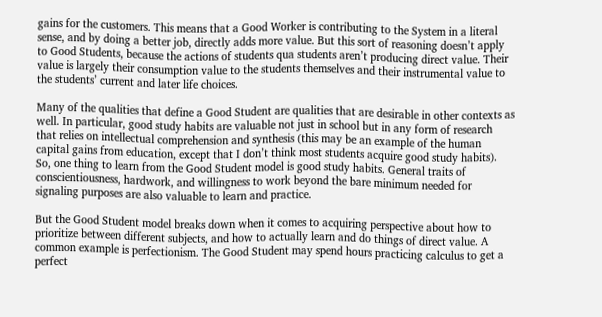gains for the customers. This means that a Good Worker is contributing to the System in a literal sense, and by doing a better job, directly adds more value. But this sort of reasoning doesn’t apply to Good Students, because the actions of students qua students aren’t producing direct value. Their value is largely their consumption value to the students themselves and their instrumental value to the students’ current and later life choices.

Many of the qualities that define a Good Student are qualities that are desirable in other contexts as well. In particular, good study habits are valuable not just in school but in any form of research that relies on intellectual comprehension and synthesis (this may be an example of the human capital gains from education, except that I don’t think most students acquire good study habits). So, one thing to learn from the Good Student model is good study habits. General traits of conscientiousness, hardwork, and willingness to work beyond the bare minimum needed for signaling purposes are also valuable to learn and practice.

But the Good Student model breaks down when it comes to acquiring perspective about how to prioritize between different subjects, and how to actually learn and do things of direct value. A common example is perfectionism. The Good Student may spend hours practicing calculus to get a perfect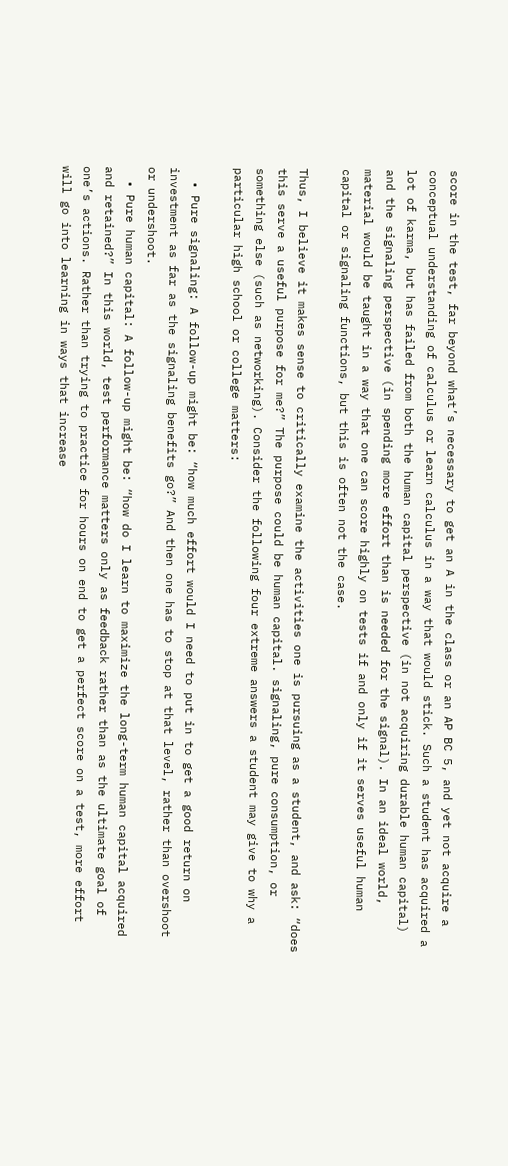score in the test, far beyond what’s necessary to get an A in the class or an AP BC 5, and yet not acquire a conceptual understanding of calculus or learn calculus in a way that would stick. Such a student has acquired a lot of karma, but has failed from both the human capital perspective (in not acquiring durable human capital) and the signaling perspective (in spending more effort than is needed for the signal). In an ideal world, material would be taught in a way that one can score highly on tests if and only if it serves useful human capital or signaling functions, but this is often not the case.

Thus, I believe it makes sense to critically examine the activities one is pursuing as a student, and ask: “does this serve a useful purpose for me?” The purpose could be human capital. signaling, pure consumption, or something else (such as networking). Consider the following four extreme answers a student may give to why a particular high school or college matters:

  • Pure signaling: A follow-up might be: “how much effort would I need to put in to get a good return on investment as far as the signaling benefits go?” And then one has to stop at that level, rather than overshoot or undershoot.
  • Pure human capital: A follow-up might be: “how do I learn to maximize the long-term human capital acquired and retained?” In this world, test performance matters only as feedback rather than as the ultimate goal of one’s actions. Rather than trying to practice for hours on end to get a perfect score on a test, more effort will go into learning in ways that increase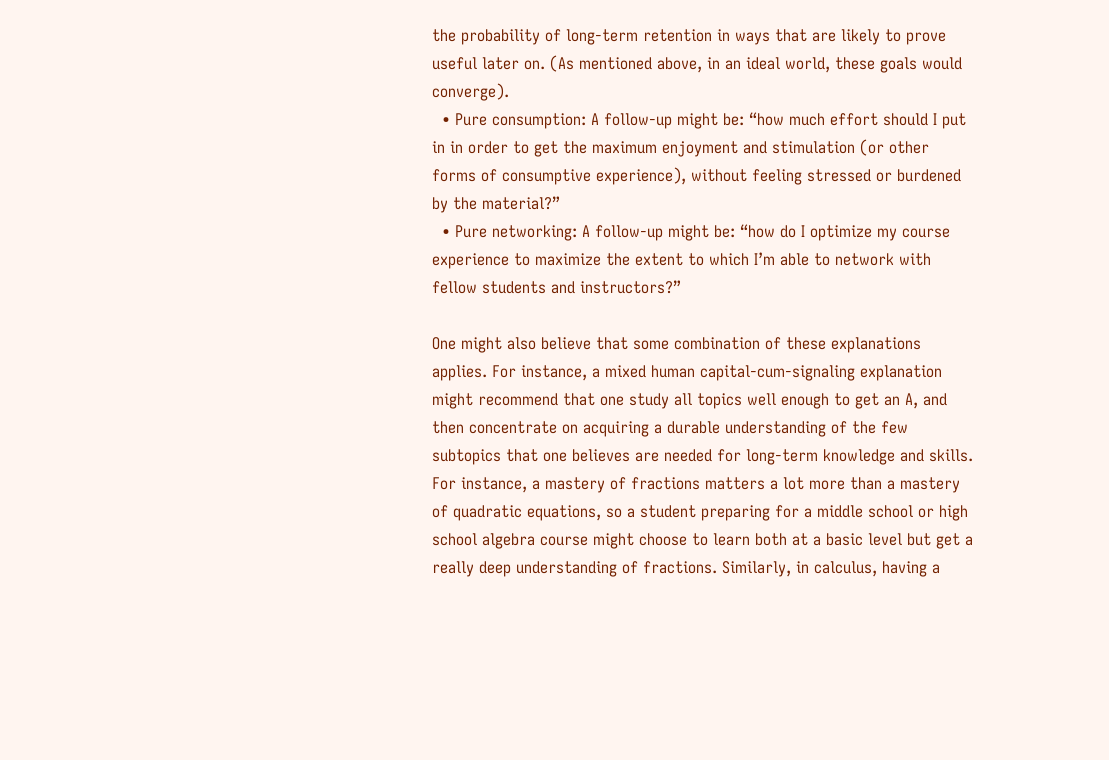the probability of long-term retention in ways that are likely to prove useful later on. (As mentioned above, in an ideal world, these goals would converge).
  • Pure consumption: A follow-up might be: “how much effort should I put in in order to get the maximum enjoyment and stimulation (or other forms of consumptive experience), without feeling stressed or burdened by the material?”
  • Pure networking: A follow-up might be: “how do I optimize my course experience to maximize the extent to which I’m able to network with fellow students and instructors?”

One might also believe that some combination of these explanations applies. For instance, a mixed human capital-cum-signaling explanation might recommend that one study all topics well enough to get an A, and then concentrate on acquiring a durable understanding of the few subtopics that one believes are needed for long-term knowledge and skills. For instance, a mastery of fractions matters a lot more than a mastery of quadratic equations, so a student preparing for a middle school or high school algebra course might choose to learn both at a basic level but get a really deep understanding of fractions. Similarly, in calculus, having a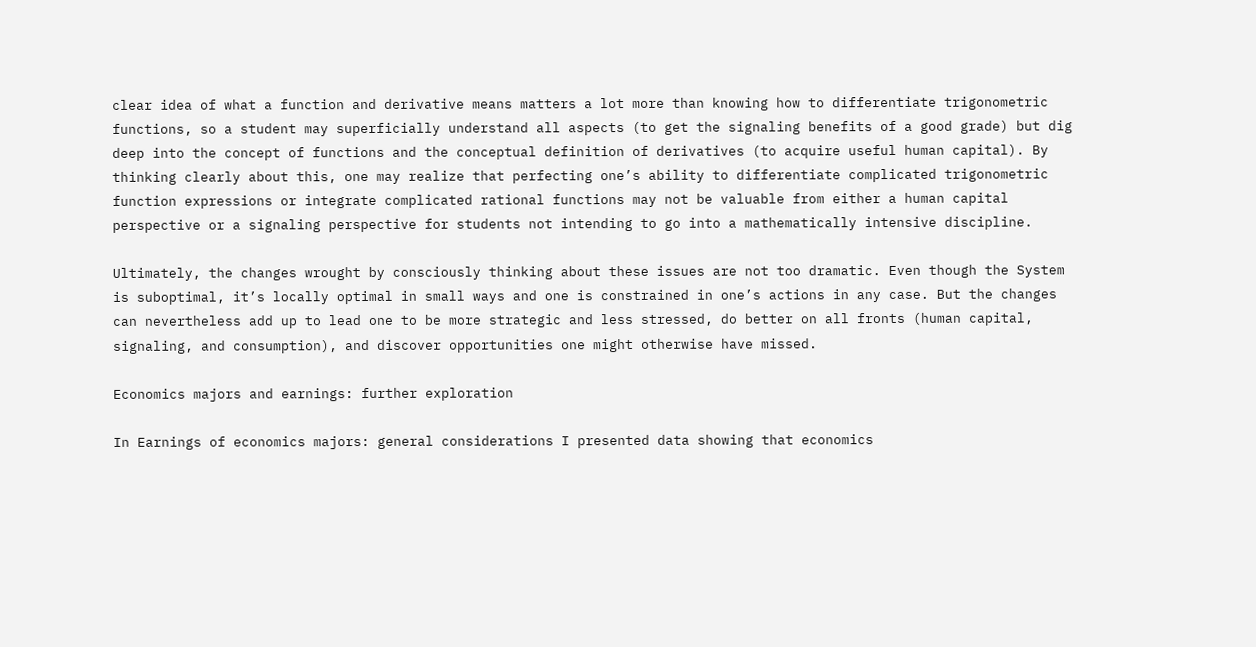clear idea of what a function and derivative means matters a lot more than knowing how to differentiate trigonometric functions, so a student may superficially understand all aspects (to get the signaling benefits of a good grade) but dig deep into the concept of functions and the conceptual definition of derivatives (to acquire useful human capital). By thinking clearly about this, one may realize that perfecting one’s ability to differentiate complicated trigonometric function expressions or integrate complicated rational functions may not be valuable from either a human capital perspective or a signaling perspective for students not intending to go into a mathematically intensive discipline.

Ultimately, the changes wrought by consciously thinking about these issues are not too dramatic. Even though the System is suboptimal, it’s locally optimal in small ways and one is constrained in one’s actions in any case. But the changes can nevertheless add up to lead one to be more strategic and less stressed, do better on all fronts (human capital, signaling, and consumption), and discover opportunities one might otherwise have missed.

Economics majors and earnings: further exploration

In Earnings of economics majors: general considerations I presented data showing that economics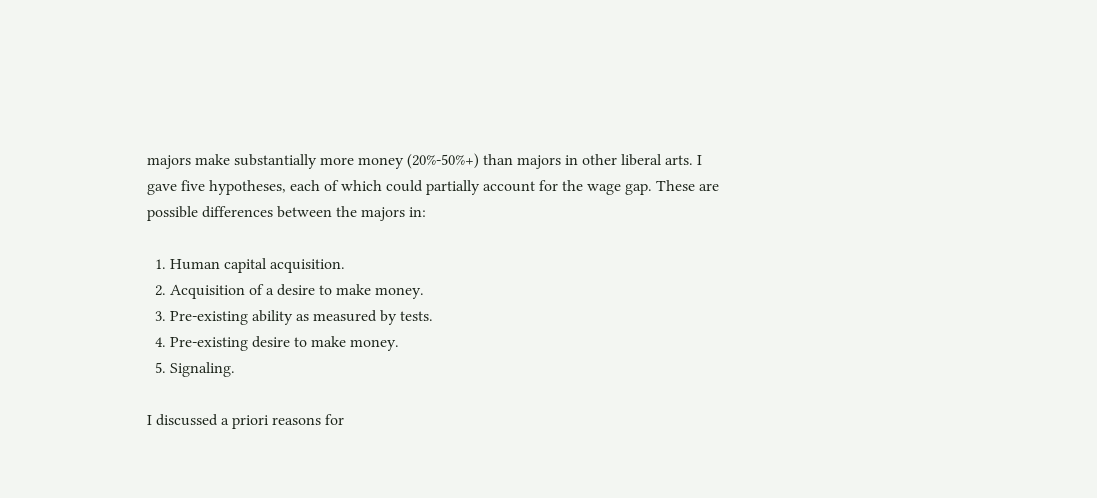majors make substantially more money (20%-50%+) than majors in other liberal arts. I gave five hypotheses, each of which could partially account for the wage gap. These are possible differences between the majors in:

  1. Human capital acquisition.
  2. Acquisition of a desire to make money.
  3. Pre-existing ability as measured by tests.
  4. Pre-existing desire to make money.
  5. Signaling.

I discussed a priori reasons for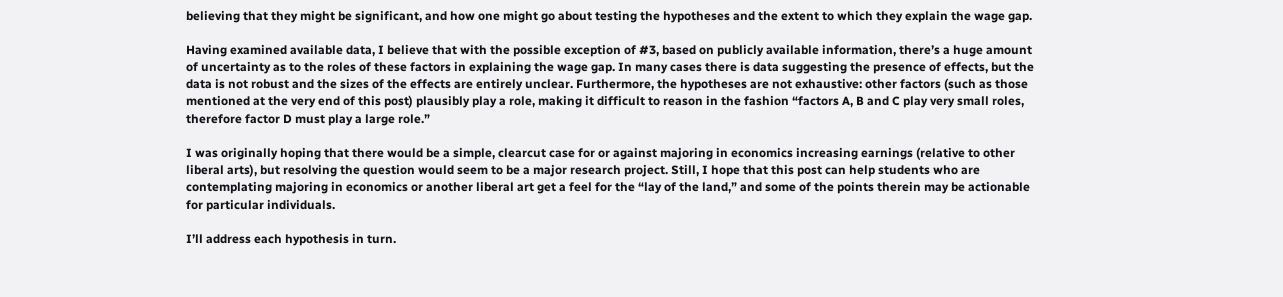believing that they might be significant, and how one might go about testing the hypotheses and the extent to which they explain the wage gap.

Having examined available data, I believe that with the possible exception of #3, based on publicly available information, there’s a huge amount of uncertainty as to the roles of these factors in explaining the wage gap. In many cases there is data suggesting the presence of effects, but the data is not robust and the sizes of the effects are entirely unclear. Furthermore, the hypotheses are not exhaustive: other factors (such as those mentioned at the very end of this post) plausibly play a role, making it difficult to reason in the fashion “factors A, B and C play very small roles, therefore factor D must play a large role.”

I was originally hoping that there would be a simple, clearcut case for or against majoring in economics increasing earnings (relative to other liberal arts), but resolving the question would seem to be a major research project. Still, I hope that this post can help students who are contemplating majoring in economics or another liberal art get a feel for the “lay of the land,” and some of the points therein may be actionable for particular individuals.

I’ll address each hypothesis in turn.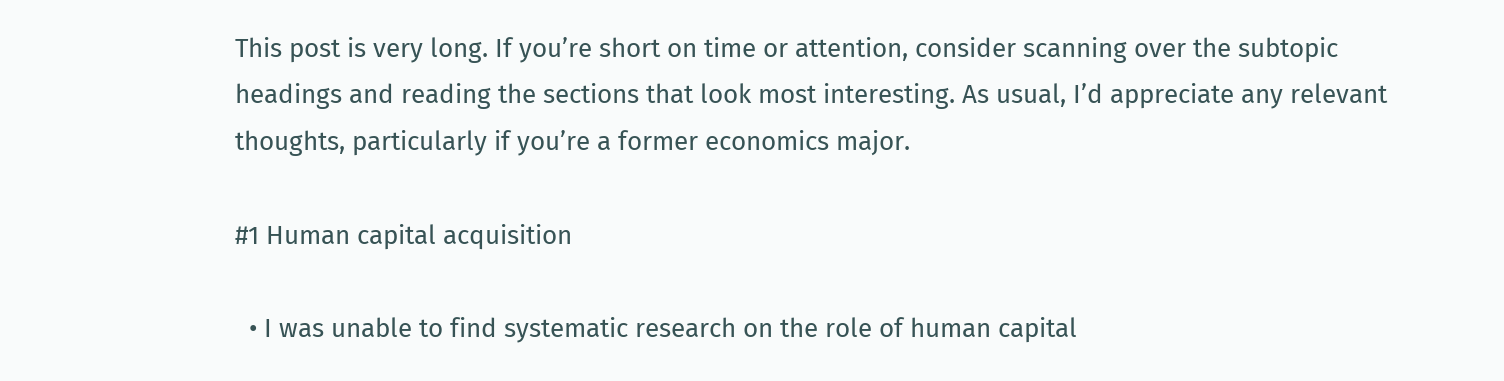This post is very long. If you’re short on time or attention, consider scanning over the subtopic headings and reading the sections that look most interesting. As usual, I’d appreciate any relevant thoughts, particularly if you’re a former economics major.

#1 Human capital acquisition

  • I was unable to find systematic research on the role of human capital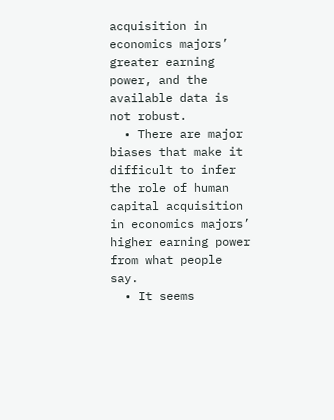acquisition in economics majors’ greater earning power, and the available data is not robust.
  • There are major biases that make it difficult to infer the role of human capital acquisition in economics majors’ higher earning power from what people say.
  • It seems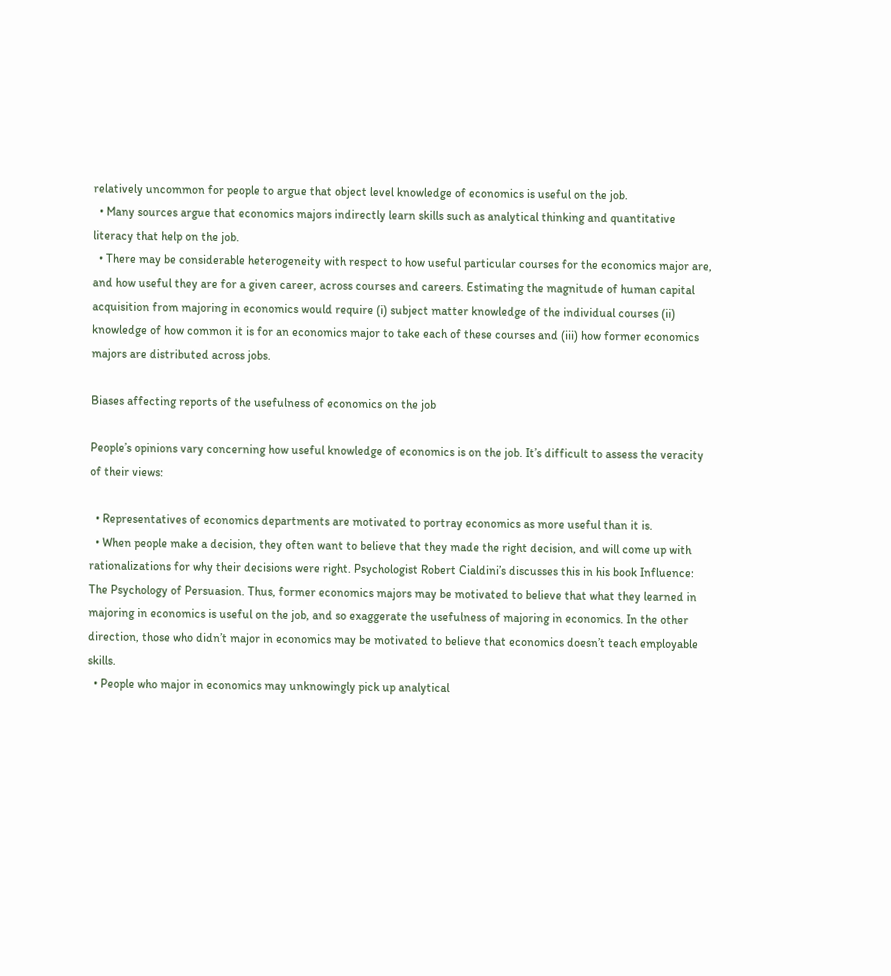relatively uncommon for people to argue that object level knowledge of economics is useful on the job.
  • Many sources argue that economics majors indirectly learn skills such as analytical thinking and quantitative literacy that help on the job.
  • There may be considerable heterogeneity with respect to how useful particular courses for the economics major are, and how useful they are for a given career, across courses and careers. Estimating the magnitude of human capital acquisition from majoring in economics would require (i) subject matter knowledge of the individual courses (ii) knowledge of how common it is for an economics major to take each of these courses and (iii) how former economics majors are distributed across jobs.

Biases affecting reports of the usefulness of economics on the job

People’s opinions vary concerning how useful knowledge of economics is on the job. It’s difficult to assess the veracity of their views:

  • Representatives of economics departments are motivated to portray economics as more useful than it is.
  • When people make a decision, they often want to believe that they made the right decision, and will come up with rationalizations for why their decisions were right. Psychologist Robert Cialdini’s discusses this in his book Influence: The Psychology of Persuasion. Thus, former economics majors may be motivated to believe that what they learned in majoring in economics is useful on the job, and so exaggerate the usefulness of majoring in economics. In the other direction, those who didn’t major in economics may be motivated to believe that economics doesn’t teach employable skills.
  • People who major in economics may unknowingly pick up analytical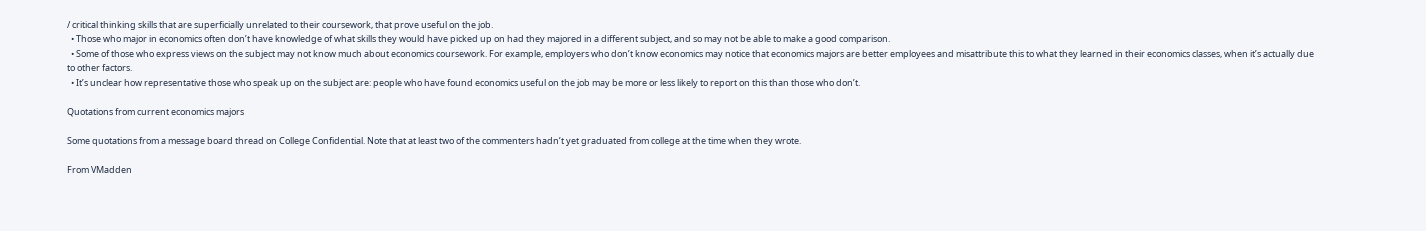/ critical thinking skills that are superficially unrelated to their coursework, that prove useful on the job.
  • Those who major in economics often don’t have knowledge of what skills they would have picked up on had they majored in a different subject, and so may not be able to make a good comparison.
  • Some of those who express views on the subject may not know much about economics coursework. For example, employers who don’t know economics may notice that economics majors are better employees and misattribute this to what they learned in their economics classes, when it’s actually due to other factors.
  • It’s unclear how representative those who speak up on the subject are: people who have found economics useful on the job may be more or less likely to report on this than those who don’t.

Quotations from current economics majors

Some quotations from a message board thread on College Confidential. Note that at least two of the commenters hadn’t yet graduated from college at the time when they wrote.

From VMadden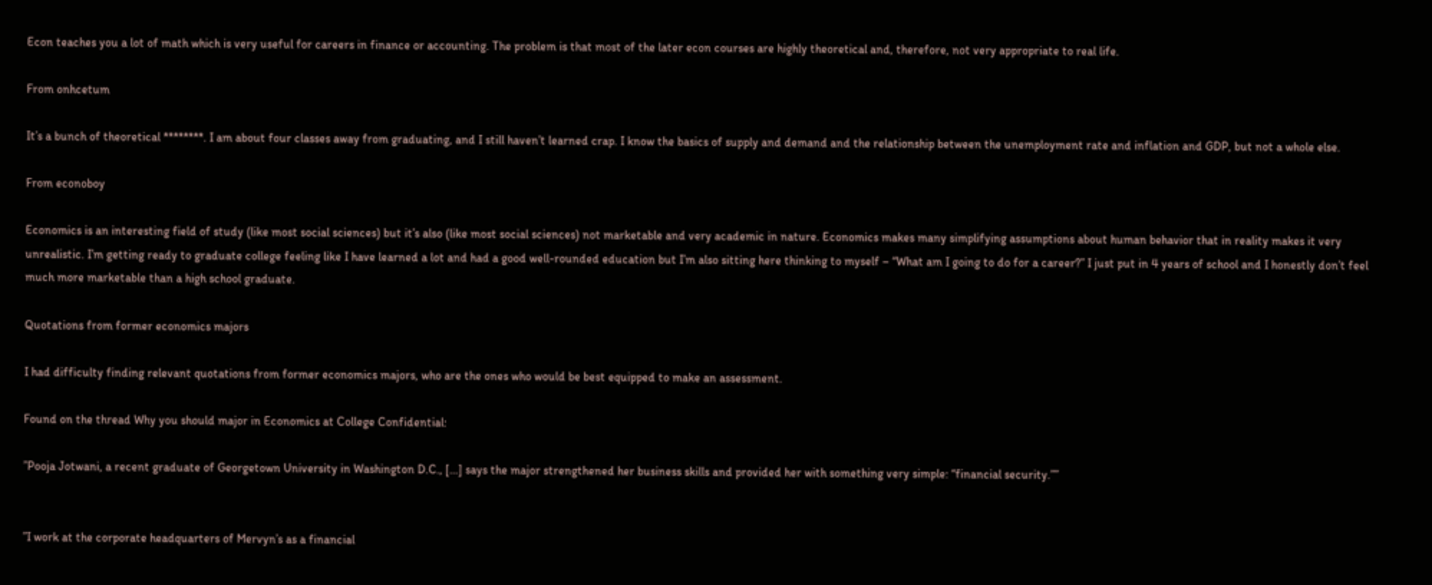Econ teaches you a lot of math which is very useful for careers in finance or accounting. The problem is that most of the later econ courses are highly theoretical and, therefore, not very appropriate to real life.

From onhcetum

It’s a bunch of theoretical ********. I am about four classes away from graduating, and I still haven’t learned crap. I know the basics of supply and demand and the relationship between the unemployment rate and inflation and GDP, but not a whole else.

From econoboy

Economics is an interesting field of study (like most social sciences) but it’s also (like most social sciences) not marketable and very academic in nature. Economics makes many simplifying assumptions about human behavior that in reality makes it very unrealistic. I’m getting ready to graduate college feeling like I have learned a lot and had a good well-rounded education but I’m also sitting here thinking to myself – “What am I going to do for a career?” I just put in 4 years of school and I honestly don’t feel much more marketable than a high school graduate.

Quotations from former economics majors

I had difficulty finding relevant quotations from former economics majors, who are the ones who would be best equipped to make an assessment.

Found on the thread Why you should major in Economics at College Confidential:

”Pooja Jotwani, a recent graduate of Georgetown University in Washington D.C., […] says the major strengthened her business skills and provided her with something very simple: “financial security.””


”I work at the corporate headquarters of Mervyn’s as a financial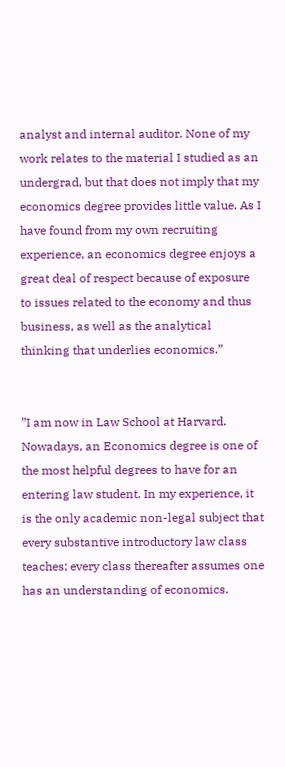analyst and internal auditor. None of my work relates to the material I studied as an undergrad, but that does not imply that my economics degree provides little value. As I have found from my own recruiting experience, an economics degree enjoys a great deal of respect because of exposure to issues related to the economy and thus business, as well as the analytical thinking that underlies economics.”


”I am now in Law School at Harvard. Nowadays, an Economics degree is one of the most helpful degrees to have for an entering law student. In my experience, it is the only academic non-legal subject that every substantive introductory law class teaches; every class thereafter assumes one has an understanding of economics.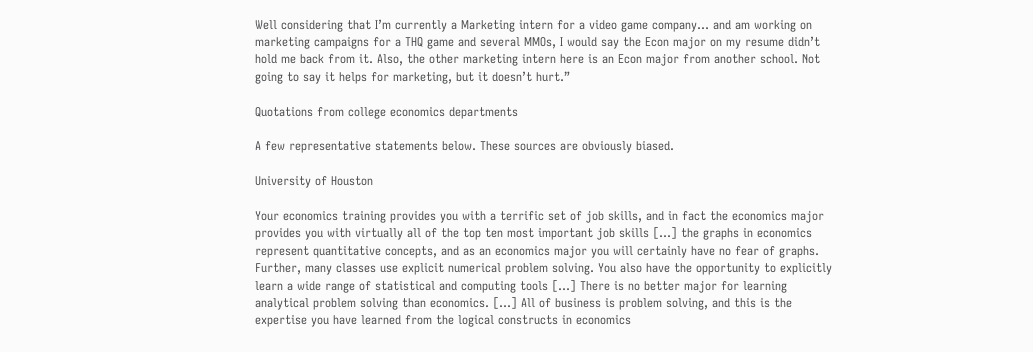Well considering that I’m currently a Marketing intern for a video game company… and am working on marketing campaigns for a THQ game and several MMOs, I would say the Econ major on my resume didn’t hold me back from it. Also, the other marketing intern here is an Econ major from another school. Not going to say it helps for marketing, but it doesn’t hurt.”

Quotations from college economics departments

A few representative statements below. These sources are obviously biased.

University of Houston

Your economics training provides you with a terrific set of job skills, and in fact the economics major provides you with virtually all of the top ten most important job skills […] the graphs in economics represent quantitative concepts, and as an economics major you will certainly have no fear of graphs. Further, many classes use explicit numerical problem solving. You also have the opportunity to explicitly learn a wide range of statistical and computing tools […] There is no better major for learning analytical problem solving than economics. […] All of business is problem solving, and this is the expertise you have learned from the logical constructs in economics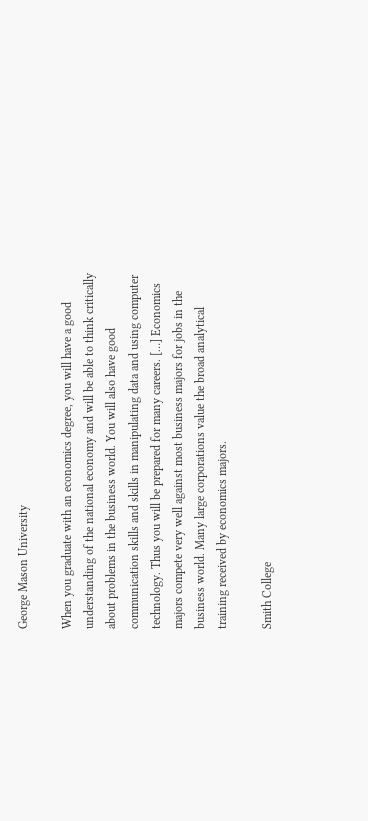George Mason University

When you graduate with an economics degree, you will have a good understanding of the national economy and will be able to think critically about problems in the business world. You will also have good communication skills and skills in manipulating data and using computer technology. Thus you will be prepared for many careers. […] Economics majors compete very well against most business majors for jobs in the business world. Many large corporations value the broad analytical training received by economics majors.

Smith College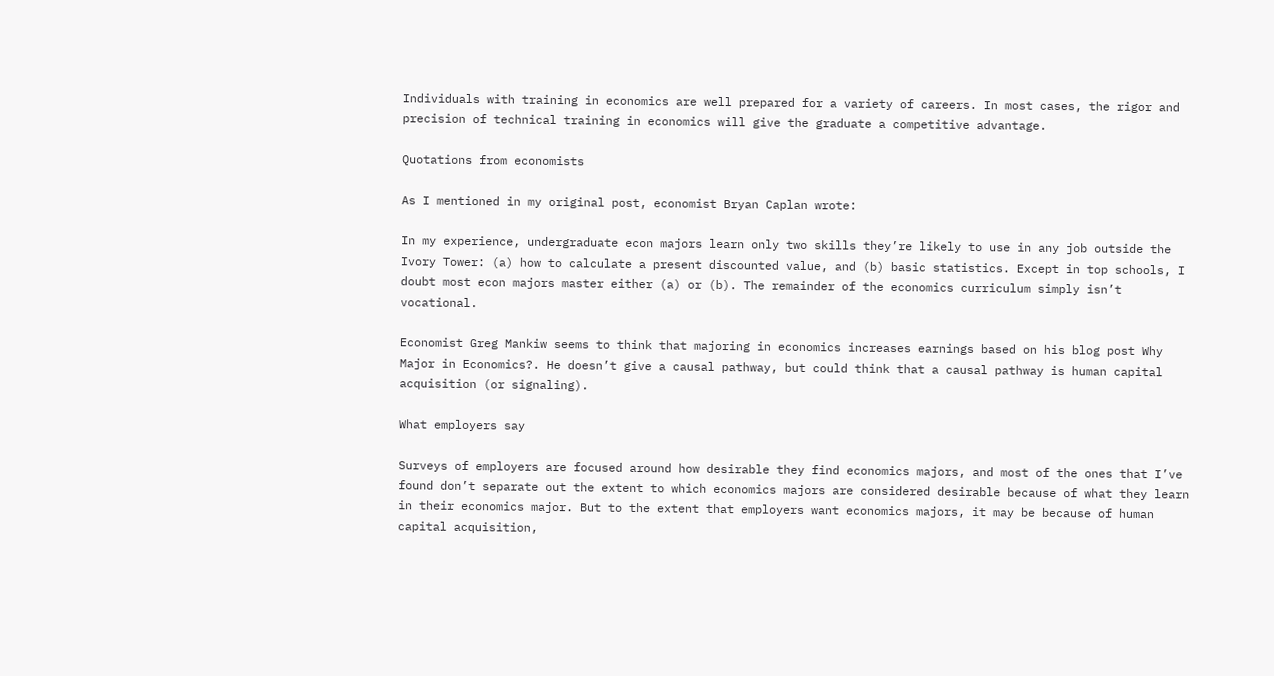Individuals with training in economics are well prepared for a variety of careers. In most cases, the rigor and precision of technical training in economics will give the graduate a competitive advantage.

Quotations from economists

As I mentioned in my original post, economist Bryan Caplan wrote:

In my experience, undergraduate econ majors learn only two skills they’re likely to use in any job outside the Ivory Tower: (a) how to calculate a present discounted value, and (b) basic statistics. Except in top schools, I doubt most econ majors master either (a) or (b). The remainder of the economics curriculum simply isn’t vocational.

Economist Greg Mankiw seems to think that majoring in economics increases earnings based on his blog post Why Major in Economics?. He doesn’t give a causal pathway, but could think that a causal pathway is human capital acquisition (or signaling).

What employers say

Surveys of employers are focused around how desirable they find economics majors, and most of the ones that I’ve found don’t separate out the extent to which economics majors are considered desirable because of what they learn in their economics major. But to the extent that employers want economics majors, it may be because of human capital acquisition,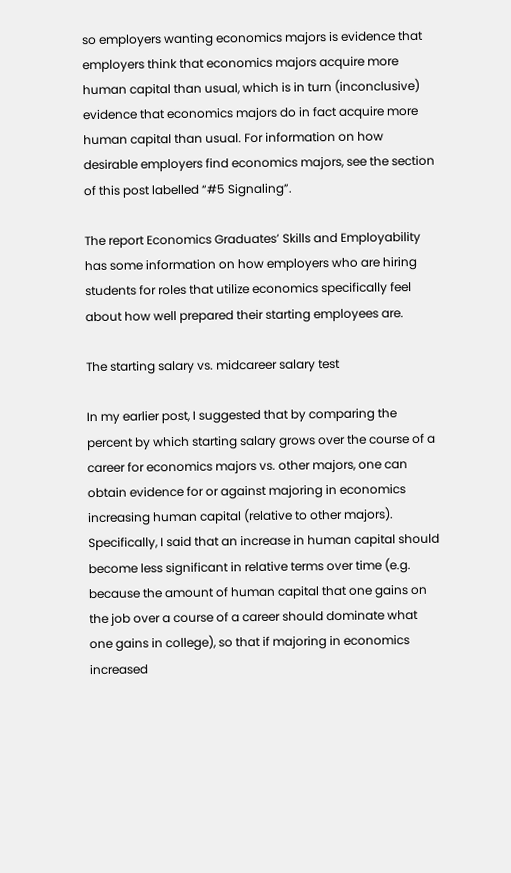so employers wanting economics majors is evidence that employers think that economics majors acquire more human capital than usual, which is in turn (inconclusive) evidence that economics majors do in fact acquire more human capital than usual. For information on how desirable employers find economics majors, see the section of this post labelled “#5 Signaling”.

The report Economics Graduates’ Skills and Employability has some information on how employers who are hiring students for roles that utilize economics specifically feel about how well prepared their starting employees are.

The starting salary vs. midcareer salary test

In my earlier post, I suggested that by comparing the percent by which starting salary grows over the course of a career for economics majors vs. other majors, one can obtain evidence for or against majoring in economics increasing human capital (relative to other majors). Specifically, I said that an increase in human capital should become less significant in relative terms over time (e.g. because the amount of human capital that one gains on the job over a course of a career should dominate what one gains in college), so that if majoring in economics increased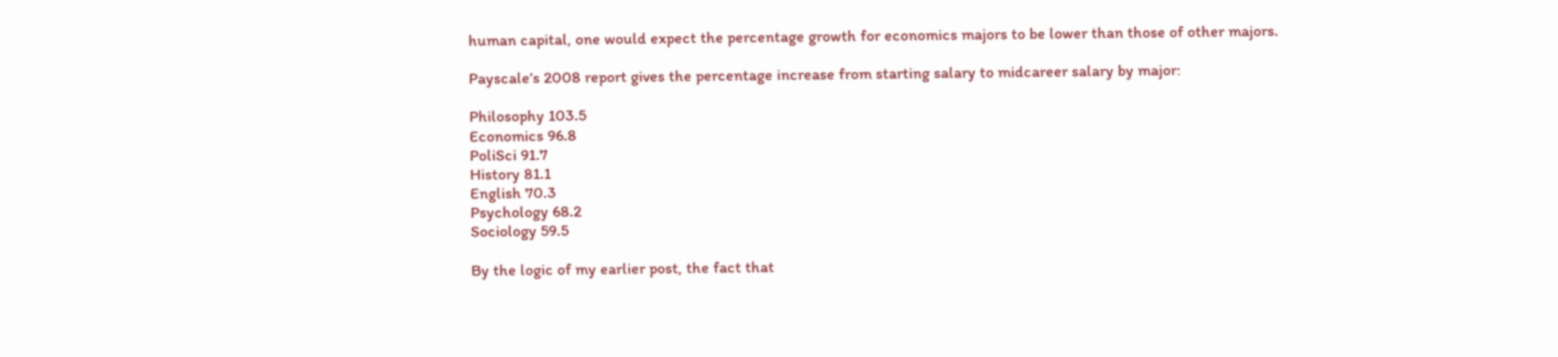human capital, one would expect the percentage growth for economics majors to be lower than those of other majors.

Payscale’s 2008 report gives the percentage increase from starting salary to midcareer salary by major:

Philosophy 103.5
Economics 96.8
PoliSci 91.7
History 81.1
English 70.3
Psychology 68.2
Sociology 59.5

By the logic of my earlier post, the fact that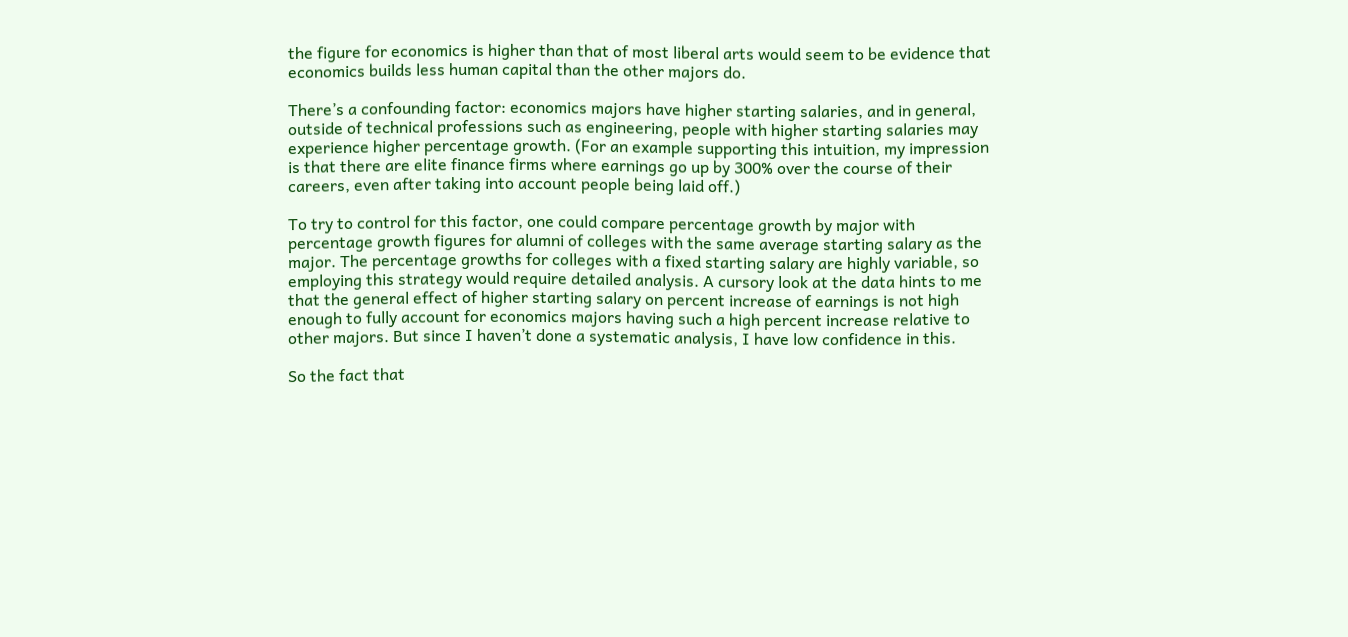the figure for economics is higher than that of most liberal arts would seem to be evidence that economics builds less human capital than the other majors do.

There’s a confounding factor: economics majors have higher starting salaries, and in general, outside of technical professions such as engineering, people with higher starting salaries may experience higher percentage growth. (For an example supporting this intuition, my impression is that there are elite finance firms where earnings go up by 300% over the course of their careers, even after taking into account people being laid off.)

To try to control for this factor, one could compare percentage growth by major with percentage growth figures for alumni of colleges with the same average starting salary as the major. The percentage growths for colleges with a fixed starting salary are highly variable, so employing this strategy would require detailed analysis. A cursory look at the data hints to me that the general effect of higher starting salary on percent increase of earnings is not high enough to fully account for economics majors having such a high percent increase relative to other majors. But since I haven’t done a systematic analysis, I have low confidence in this.

So the fact that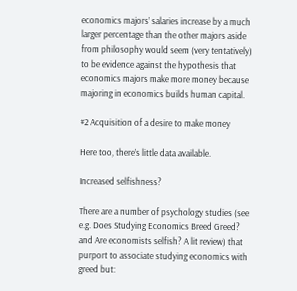economics majors’ salaries increase by a much larger percentage than the other majors aside from philosophy would seem (very tentatively) to be evidence against the hypothesis that economics majors make more money because majoring in economics builds human capital.

#2 Acquisition of a desire to make money

Here too, there’s little data available.

Increased selfishness?

There are a number of psychology studies (see e.g. Does Studying Economics Breed Greed? and Are economists selfish? A lit review) that purport to associate studying economics with greed but: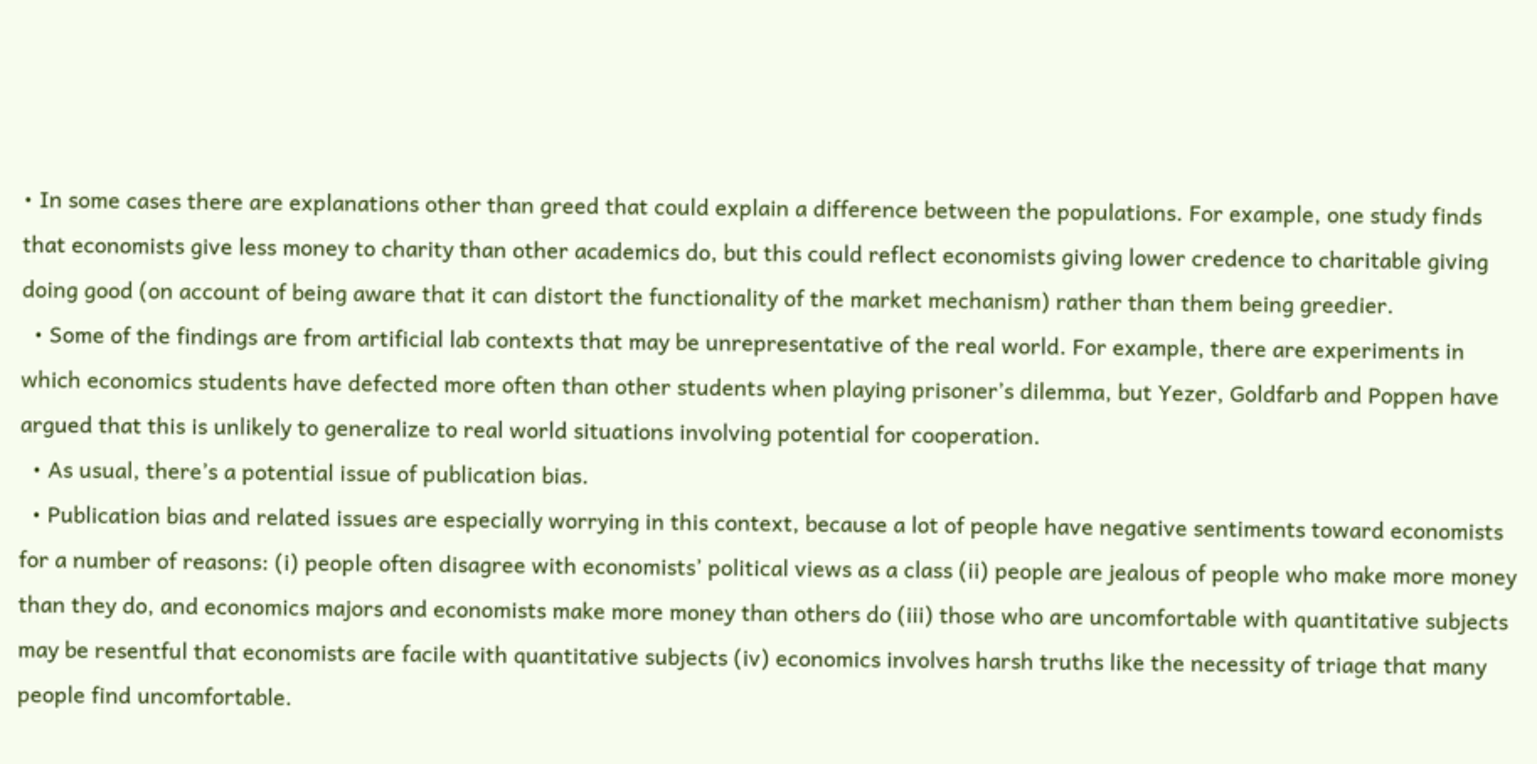• In some cases there are explanations other than greed that could explain a difference between the populations. For example, one study finds that economists give less money to charity than other academics do, but this could reflect economists giving lower credence to charitable giving doing good (on account of being aware that it can distort the functionality of the market mechanism) rather than them being greedier.
  • Some of the findings are from artificial lab contexts that may be unrepresentative of the real world. For example, there are experiments in which economics students have defected more often than other students when playing prisoner’s dilemma, but Yezer, Goldfarb and Poppen have argued that this is unlikely to generalize to real world situations involving potential for cooperation.
  • As usual, there’s a potential issue of publication bias.
  • Publication bias and related issues are especially worrying in this context, because a lot of people have negative sentiments toward economists for a number of reasons: (i) people often disagree with economists’ political views as a class (ii) people are jealous of people who make more money than they do, and economics majors and economists make more money than others do (iii) those who are uncomfortable with quantitative subjects may be resentful that economists are facile with quantitative subjects (iv) economics involves harsh truths like the necessity of triage that many people find uncomfortable.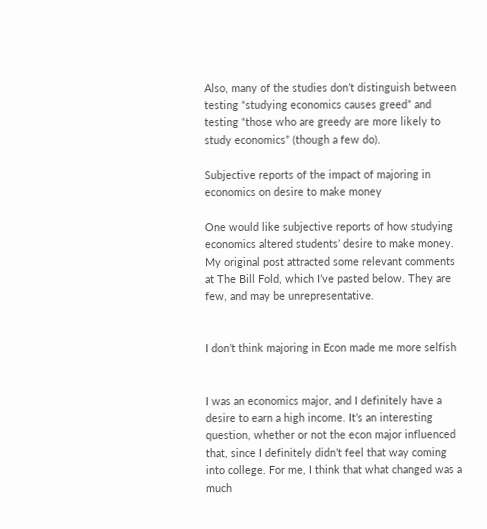Also, many of the studies don’t distinguish between testing “studying economics causes greed” and testing “those who are greedy are more likely to study economics” (though a few do).

Subjective reports of the impact of majoring in economics on desire to make money

One would like subjective reports of how studying economics altered students’ desire to make money. My original post attracted some relevant comments at The Bill Fold, which I’ve pasted below. They are few, and may be unrepresentative.


I don’t think majoring in Econ made me more selfish


I was an economics major, and I definitely have a desire to earn a high income. It’s an interesting question, whether or not the econ major influenced that, since I definitely didn’t feel that way coming into college. For me, I think that what changed was a much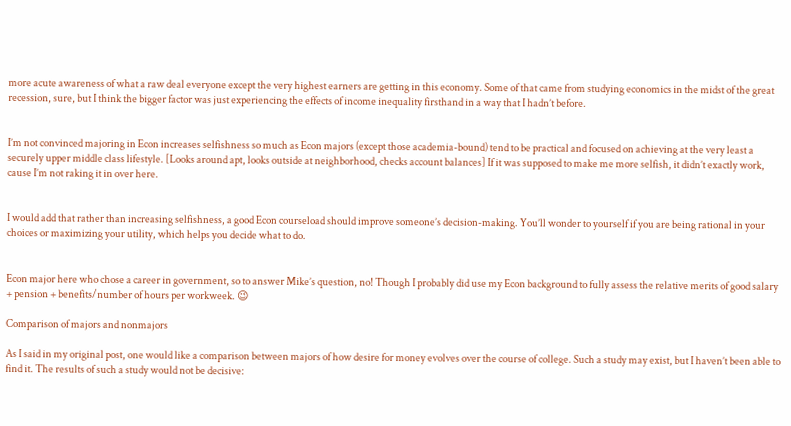more acute awareness of what a raw deal everyone except the very highest earners are getting in this economy. Some of that came from studying economics in the midst of the great recession, sure, but I think the bigger factor was just experiencing the effects of income inequality firsthand in a way that I hadn’t before.


I’m not convinced majoring in Econ increases selfishness so much as Econ majors (except those academia-bound) tend to be practical and focused on achieving at the very least a securely upper middle class lifestyle. [Looks around apt, looks outside at neighborhood, checks account balances] If it was supposed to make me more selfish, it didn’t exactly work, cause I’m not raking it in over here.


I would add that rather than increasing selfishness, a good Econ courseload should improve someone’s decision-making. You’ll wonder to yourself if you are being rational in your choices or maximizing your utility, which helps you decide what to do.


Econ major here who chose a career in government, so to answer Mike’s question, no! Though I probably did use my Econ background to fully assess the relative merits of good salary + pension + benefits/number of hours per workweek. 😉

Comparison of majors and nonmajors

As I said in my original post, one would like a comparison between majors of how desire for money evolves over the course of college. Such a study may exist, but I haven’t been able to find it. The results of such a study would not be decisive: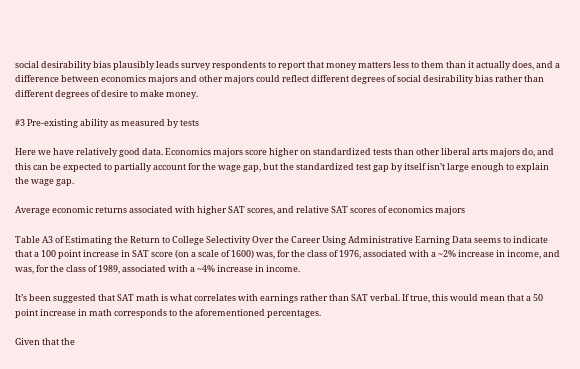social desirability bias plausibly leads survey respondents to report that money matters less to them than it actually does, and a difference between economics majors and other majors could reflect different degrees of social desirability bias rather than different degrees of desire to make money.

#3 Pre-existing ability as measured by tests

Here we have relatively good data. Economics majors score higher on standardized tests than other liberal arts majors do, and this can be expected to partially account for the wage gap, but the standardized test gap by itself isn’t large enough to explain the wage gap.

Average economic returns associated with higher SAT scores, and relative SAT scores of economics majors

Table A3 of Estimating the Return to College Selectivity Over the Career Using Administrative Earning Data seems to indicate that a 100 point increase in SAT score (on a scale of 1600) was, for the class of 1976, associated with a ~2% increase in income, and was, for the class of 1989, associated with a ~4% increase in income.

It’s been suggested that SAT math is what correlates with earnings rather than SAT verbal. If true, this would mean that a 50 point increase in math corresponds to the aforementioned percentages.

Given that the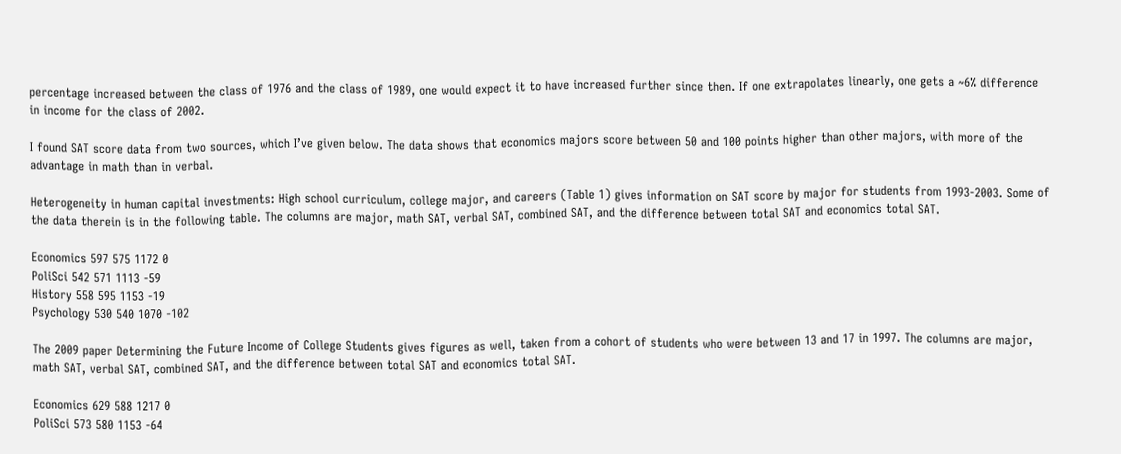percentage increased between the class of 1976 and the class of 1989, one would expect it to have increased further since then. If one extrapolates linearly, one gets a ~6% difference in income for the class of 2002.

I found SAT score data from two sources, which I’ve given below. The data shows that economics majors score between 50 and 100 points higher than other majors, with more of the advantage in math than in verbal.

Heterogeneity in human capital investments: High school curriculum, college major, and careers (Table 1) gives information on SAT score by major for students from 1993-2003. Some of the data therein is in the following table. The columns are major, math SAT, verbal SAT, combined SAT, and the difference between total SAT and economics total SAT.

Economics 597 575 1172 0
PoliSci 542 571 1113 -59
History 558 595 1153 -19
Psychology 530 540 1070 -102

The 2009 paper Determining the Future Income of College Students gives figures as well, taken from a cohort of students who were between 13 and 17 in 1997. The columns are major, math SAT, verbal SAT, combined SAT, and the difference between total SAT and economics total SAT.

Economics 629 588 1217 0
PoliSci 573 580 1153 -64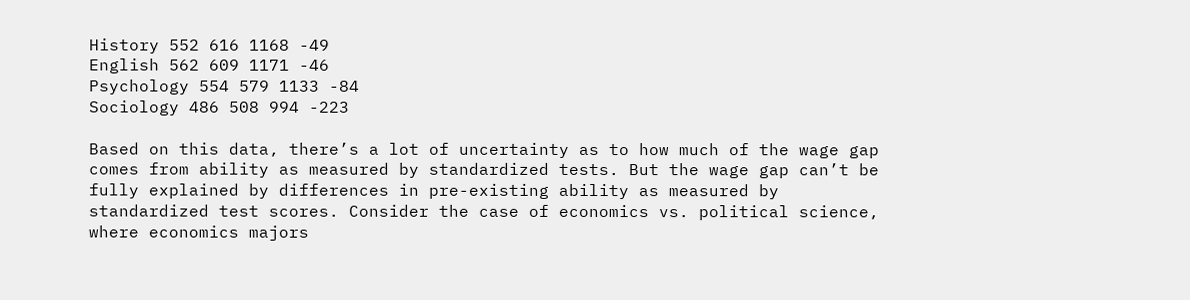History 552 616 1168 -49
English 562 609 1171 -46
Psychology 554 579 1133 -84
Sociology 486 508 994 -223

Based on this data, there’s a lot of uncertainty as to how much of the wage gap comes from ability as measured by standardized tests. But the wage gap can’t be fully explained by differences in pre-existing ability as measured by standardized test scores. Consider the case of economics vs. political science, where economics majors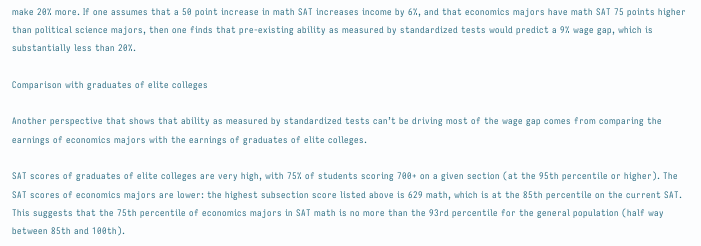make 20% more. If one assumes that a 50 point increase in math SAT increases income by 6%, and that economics majors have math SAT 75 points higher than political science majors, then one finds that pre-existing ability as measured by standardized tests would predict a 9% wage gap, which is substantially less than 20%.

Comparison with graduates of elite colleges

Another perspective that shows that ability as measured by standardized tests can’t be driving most of the wage gap comes from comparing the earnings of economics majors with the earnings of graduates of elite colleges.

SAT scores of graduates of elite colleges are very high, with 75% of students scoring 700+ on a given section (at the 95th percentile or higher). The SAT scores of economics majors are lower: the highest subsection score listed above is 629 math, which is at the 85th percentile on the current SAT. This suggests that the 75th percentile of economics majors in SAT math is no more than the 93rd percentile for the general population (half way between 85th and 100th).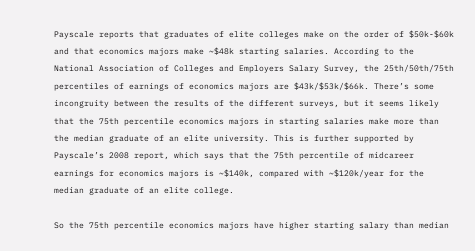Payscale reports that graduates of elite colleges make on the order of $50k-$60k and that economics majors make ~$48k starting salaries. According to the National Association of Colleges and Employers Salary Survey, the 25th/50th/75th percentiles of earnings of economics majors are $43k/$53k/$66k. There’s some incongruity between the results of the different surveys, but it seems likely that the 75th percentile economics majors in starting salaries make more than the median graduate of an elite university. This is further supported by Payscale’s 2008 report, which says that the 75th percentile of midcareer earnings for economics majors is ~$140k, compared with ~$120k/year for the median graduate of an elite college.

So the 75th percentile economics majors have higher starting salary than median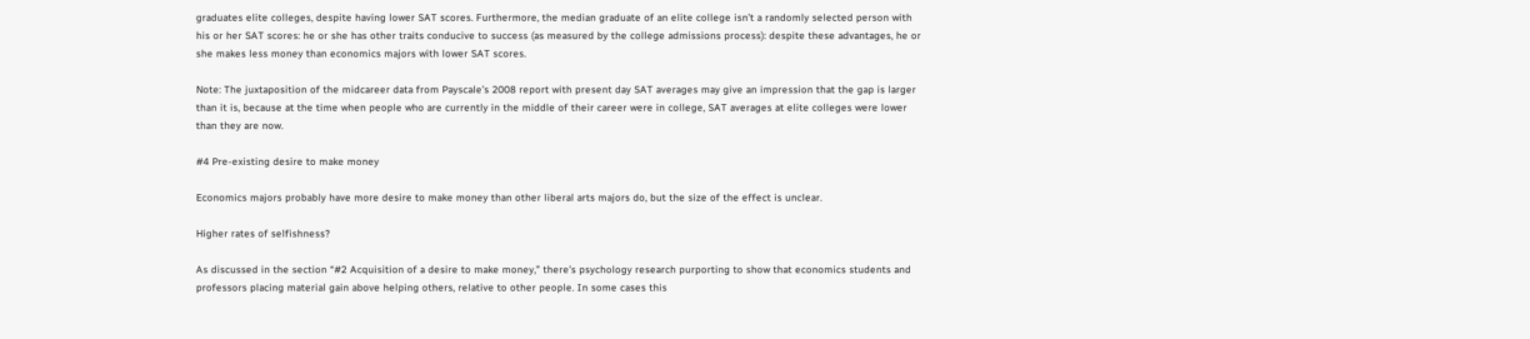graduates elite colleges, despite having lower SAT scores. Furthermore, the median graduate of an elite college isn’t a randomly selected person with his or her SAT scores: he or she has other traits conducive to success (as measured by the college admissions process): despite these advantages, he or she makes less money than economics majors with lower SAT scores.

Note: The juxtaposition of the midcareer data from Payscale’s 2008 report with present day SAT averages may give an impression that the gap is larger than it is, because at the time when people who are currently in the middle of their career were in college, SAT averages at elite colleges were lower than they are now.

#4 Pre-existing desire to make money

Economics majors probably have more desire to make money than other liberal arts majors do, but the size of the effect is unclear.

Higher rates of selfishness?

As discussed in the section “#2 Acquisition of a desire to make money,” there’s psychology research purporting to show that economics students and professors placing material gain above helping others, relative to other people. In some cases this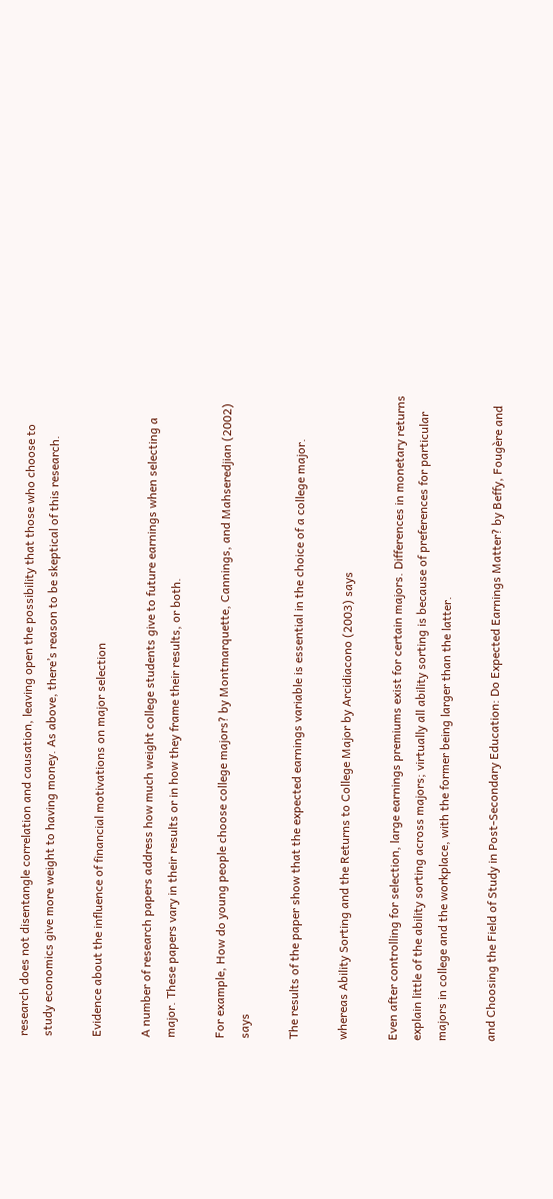research does not disentangle correlation and causation, leaving open the possibility that those who choose to study economics give more weight to having money. As above, there’s reason to be skeptical of this research.

Evidence about the influence of financial motivations on major selection

A number of research papers address how much weight college students give to future earnings when selecting a major. These papers vary in their results or in how they frame their results, or both.

For example, How do young people choose college majors? by Montmarquette, Cannings, and Mahseredjian (2002) says

The results of the paper show that the expected earnings variable is essential in the choice of a college major.

whereas Ability Sorting and the Returns to College Major by Arcidiacono (2003) says

Even after controlling for selection, large earnings premiums exist for certain majors. Differences in monetary returns explain little of the ability sorting across majors; virtually all ability sorting is because of preferences for particular majors in college and the workplace, with the former being larger than the latter.

and Choosing the Field of Study in Post-Secondary Education: Do Expected Earnings Matter? by Beffy, Fougère and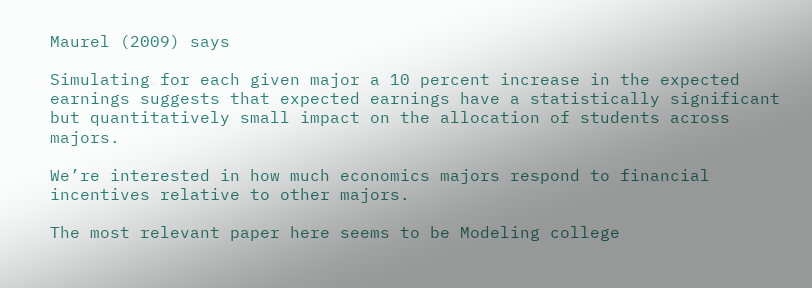Maurel (2009) says

Simulating for each given major a 10 percent increase in the expected earnings suggests that expected earnings have a statistically significant but quantitatively small impact on the allocation of students across majors.

We’re interested in how much economics majors respond to financial incentives relative to other majors.

The most relevant paper here seems to be Modeling college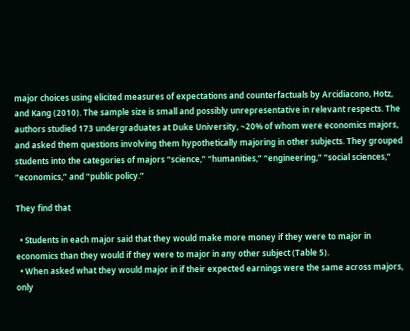major choices using elicited measures of expectations and counterfactuals by Arcidiacono, Hotz, and Kang (2010). The sample size is small and possibly unrepresentative in relevant respects. The authors studied 173 undergraduates at Duke University, ~20% of whom were economics majors, and asked them questions involving them hypothetically majoring in other subjects. They grouped students into the categories of majors “science,” “humanities,” “engineering,” “social sciences,” “economics,” and “public policy.”

They find that

  • Students in each major said that they would make more money if they were to major in economics than they would if they were to major in any other subject (Table 5).
  • When asked what they would major in if their expected earnings were the same across majors, only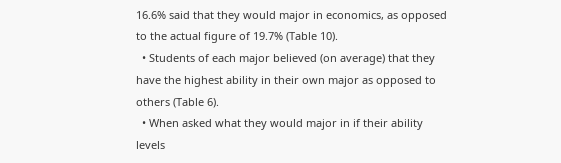16.6% said that they would major in economics, as opposed to the actual figure of 19.7% (Table 10).
  • Students of each major believed (on average) that they have the highest ability in their own major as opposed to others (Table 6).
  • When asked what they would major in if their ability levels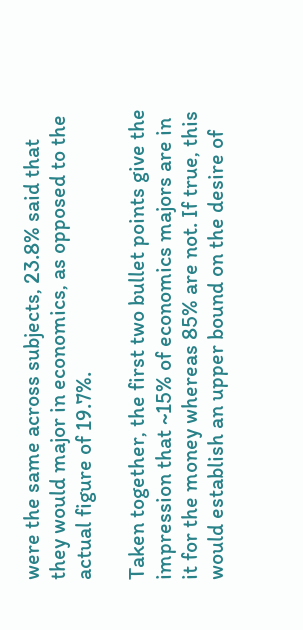were the same across subjects, 23.8% said that they would major in economics, as opposed to the actual figure of 19.7%.

Taken together, the first two bullet points give the impression that ~15% of economics majors are in it for the money whereas 85% are not. If true, this would establish an upper bound on the desire of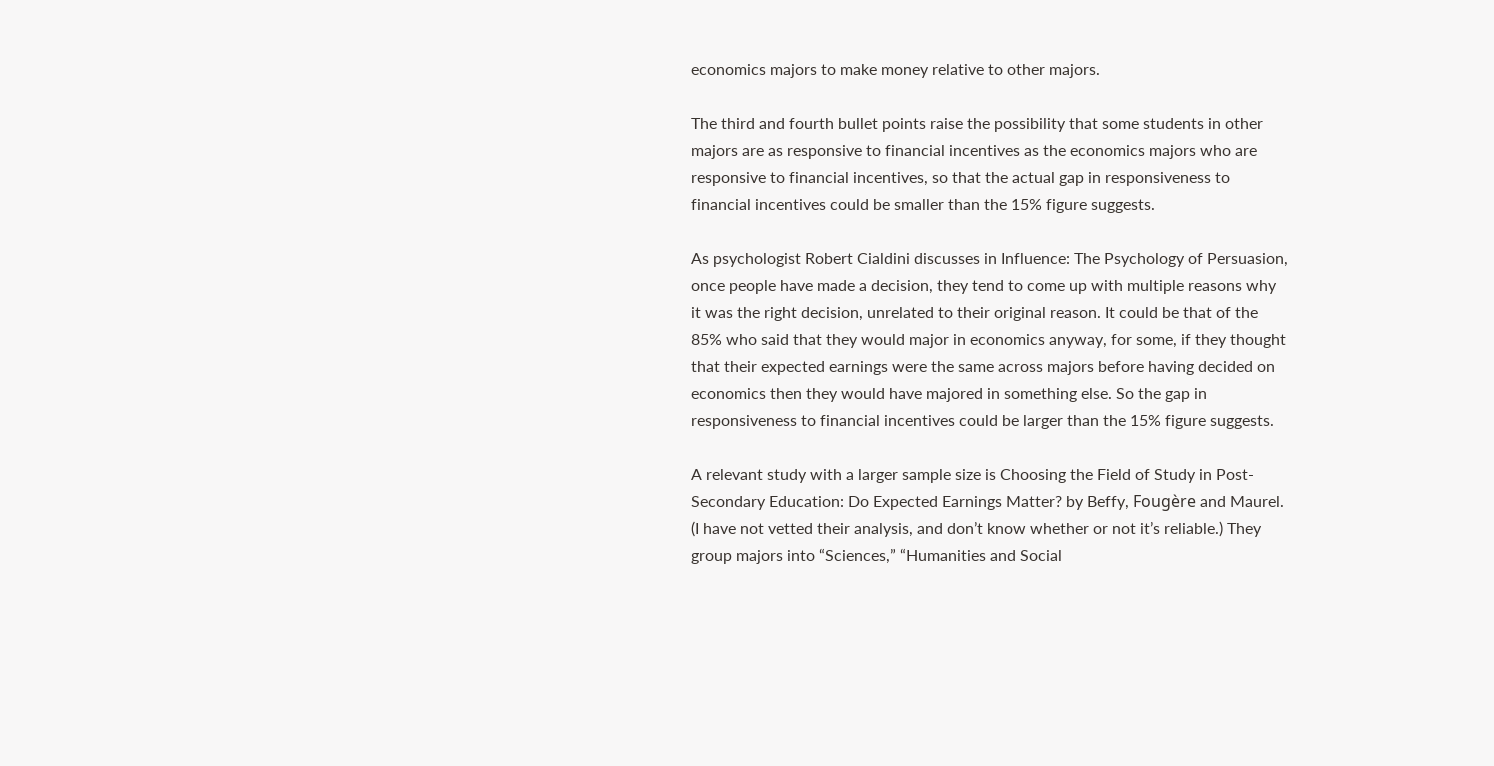economics majors to make money relative to other majors.

The third and fourth bullet points raise the possibility that some students in other majors are as responsive to financial incentives as the economics majors who are responsive to financial incentives, so that the actual gap in responsiveness to financial incentives could be smaller than the 15% figure suggests.

As psychologist Robert Cialdini discusses in Influence: The Psychology of Persuasion, once people have made a decision, they tend to come up with multiple reasons why it was the right decision, unrelated to their original reason. It could be that of the 85% who said that they would major in economics anyway, for some, if they thought that their expected earnings were the same across majors before having decided on economics then they would have majored in something else. So the gap in responsiveness to financial incentives could be larger than the 15% figure suggests.

A relevant study with a larger sample size is Choosing the Field of Study in Post-Secondary Education: Do Expected Earnings Matter? by Beffy, Fougère and Maurel. (I have not vetted their analysis, and don’t know whether or not it’s reliable.) They group majors into “Sciences,” “Humanities and Social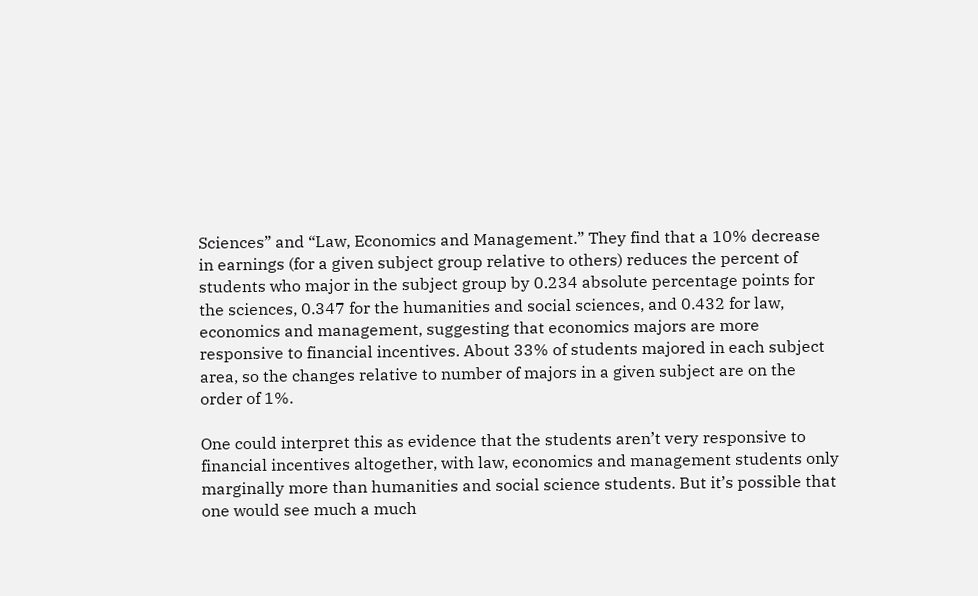Sciences” and “Law, Economics and Management.” They find that a 10% decrease in earnings (for a given subject group relative to others) reduces the percent of students who major in the subject group by 0.234 absolute percentage points for the sciences, 0.347 for the humanities and social sciences, and 0.432 for law, economics and management, suggesting that economics majors are more responsive to financial incentives. About 33% of students majored in each subject area, so the changes relative to number of majors in a given subject are on the order of 1%.

One could interpret this as evidence that the students aren’t very responsive to financial incentives altogether, with law, economics and management students only marginally more than humanities and social science students. But it’s possible that one would see much a much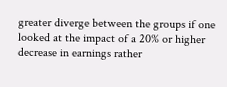greater diverge between the groups if one looked at the impact of a 20% or higher decrease in earnings rather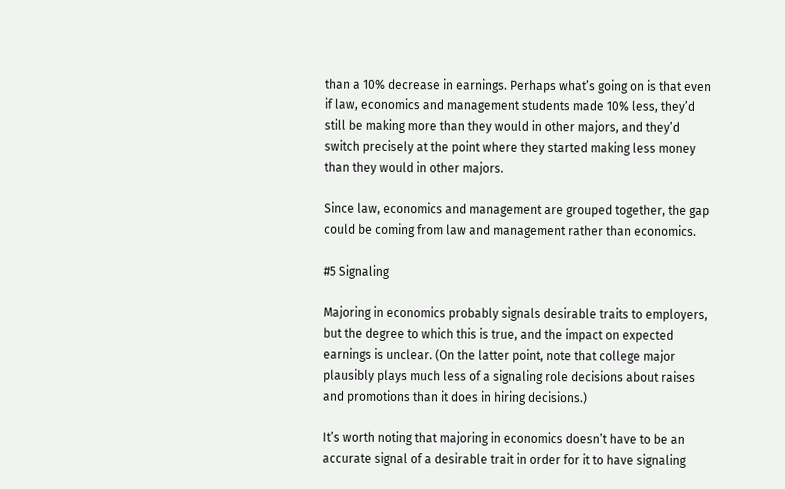than a 10% decrease in earnings. Perhaps what’s going on is that even if law, economics and management students made 10% less, they’d still be making more than they would in other majors, and they’d switch precisely at the point where they started making less money than they would in other majors.

Since law, economics and management are grouped together, the gap could be coming from law and management rather than economics.

#5 Signaling

Majoring in economics probably signals desirable traits to employers, but the degree to which this is true, and the impact on expected earnings is unclear. (On the latter point, note that college major plausibly plays much less of a signaling role decisions about raises and promotions than it does in hiring decisions.)

It’s worth noting that majoring in economics doesn’t have to be an accurate signal of a desirable trait in order for it to have signaling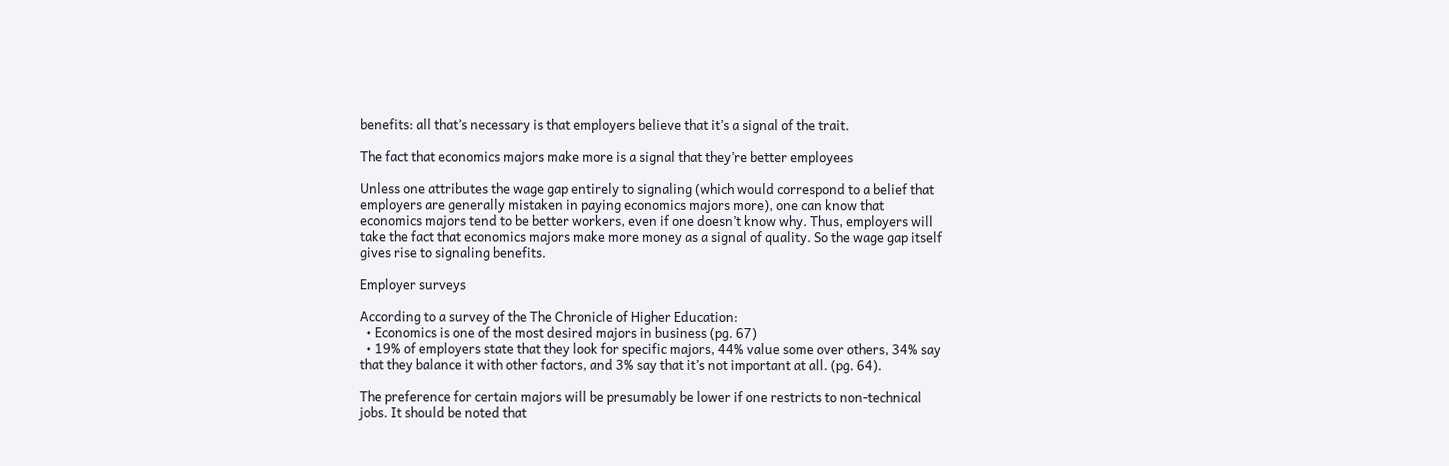benefits: all that’s necessary is that employers believe that it’s a signal of the trait.

The fact that economics majors make more is a signal that they’re better employees

Unless one attributes the wage gap entirely to signaling (which would correspond to a belief that employers are generally mistaken in paying economics majors more), one can know that economics majors tend to be better workers, even if one doesn’t know why. Thus, employers will take the fact that economics majors make more money as a signal of quality. So the wage gap itself gives rise to signaling benefits.

Employer surveys

According to a survey of the The Chronicle of Higher Education:
  • Economics is one of the most desired majors in business (pg. 67)
  • 19% of employers state that they look for specific majors, 44% value some over others, 34% say that they balance it with other factors, and 3% say that it’s not important at all. (pg. 64).

The preference for certain majors will be presumably be lower if one restricts to non-technical jobs. It should be noted that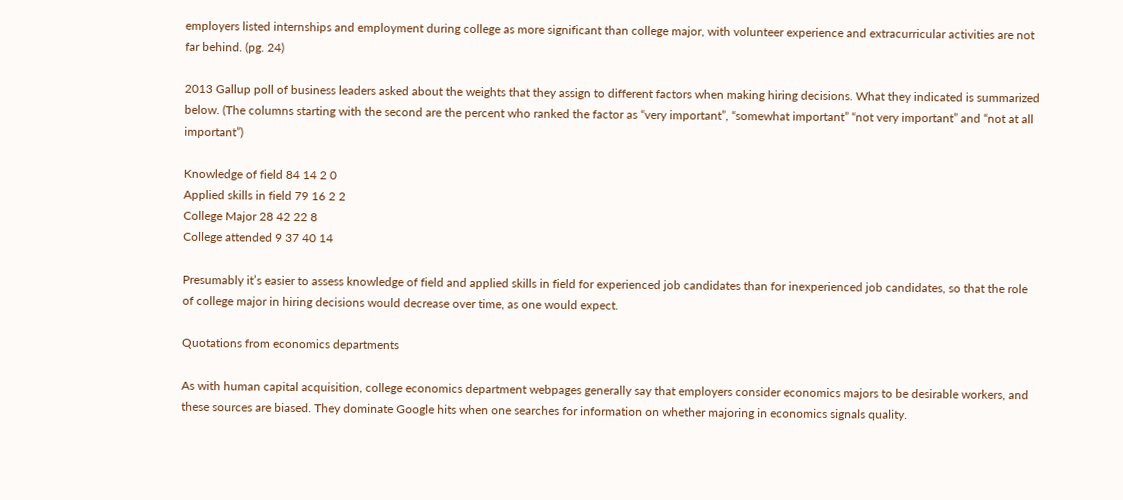employers listed internships and employment during college as more significant than college major, with volunteer experience and extracurricular activities are not far behind. (pg. 24)

2013 Gallup poll of business leaders asked about the weights that they assign to different factors when making hiring decisions. What they indicated is summarized below. (The columns starting with the second are the percent who ranked the factor as “very important”, “somewhat important” “not very important” and “not at all important”)

Knowledge of field 84 14 2 0
Applied skills in field 79 16 2 2
College Major 28 42 22 8
College attended 9 37 40 14

Presumably it’s easier to assess knowledge of field and applied skills in field for experienced job candidates than for inexperienced job candidates, so that the role of college major in hiring decisions would decrease over time, as one would expect.

Quotations from economics departments

As with human capital acquisition, college economics department webpages generally say that employers consider economics majors to be desirable workers, and these sources are biased. They dominate Google hits when one searches for information on whether majoring in economics signals quality.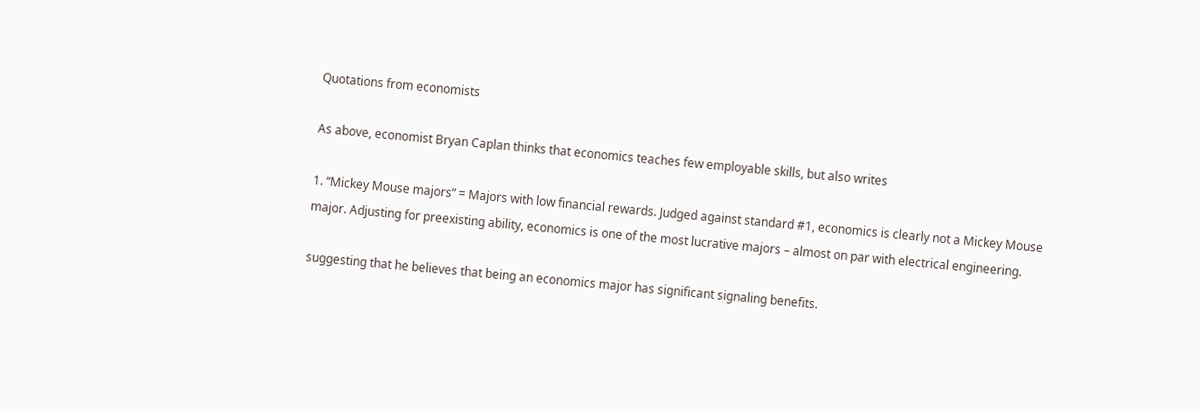Quotations from economists

As above, economist Bryan Caplan thinks that economics teaches few employable skills, but also writes

1. “Mickey Mouse majors” = Majors with low financial rewards. Judged against standard #1, economics is clearly not a Mickey Mouse major. Adjusting for preexisting ability, economics is one of the most lucrative majors – almost on par with electrical engineering.

suggesting that he believes that being an economics major has significant signaling benefits.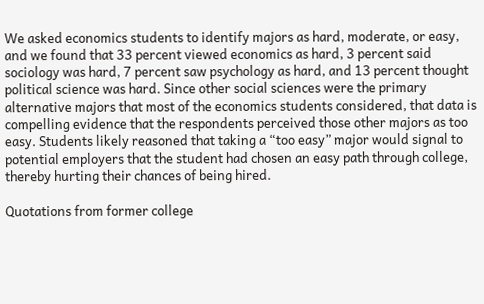We asked economics students to identify majors as hard, moderate, or easy, and we found that 33 percent viewed economics as hard, 3 percent said sociology was hard, 7 percent saw psychology as hard, and 13 percent thought political science was hard. Since other social sciences were the primary alternative majors that most of the economics students considered, that data is compelling evidence that the respondents perceived those other majors as too easy. Students likely reasoned that taking a “too easy” major would signal to potential employers that the student had chosen an easy path through college, thereby hurting their chances of being hired.

Quotations from former college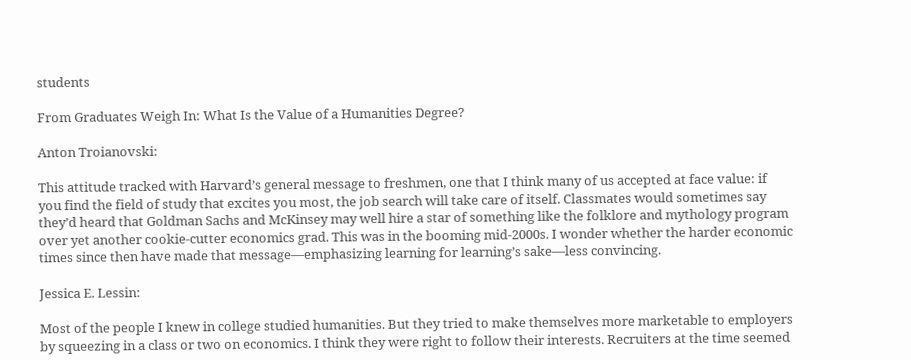students

From Graduates Weigh In: What Is the Value of a Humanities Degree?

Anton Troianovski:

This attitude tracked with Harvard’s general message to freshmen, one that I think many of us accepted at face value: if you find the field of study that excites you most, the job search will take care of itself. Classmates would sometimes say they’d heard that Goldman Sachs and McKinsey may well hire a star of something like the folklore and mythology program over yet another cookie-cutter economics grad. This was in the booming mid-2000s. I wonder whether the harder economic times since then have made that message—emphasizing learning for learning’s sake—less convincing.

Jessica E. Lessin:

Most of the people I knew in college studied humanities. But they tried to make themselves more marketable to employers by squeezing in a class or two on economics. I think they were right to follow their interests. Recruiters at the time seemed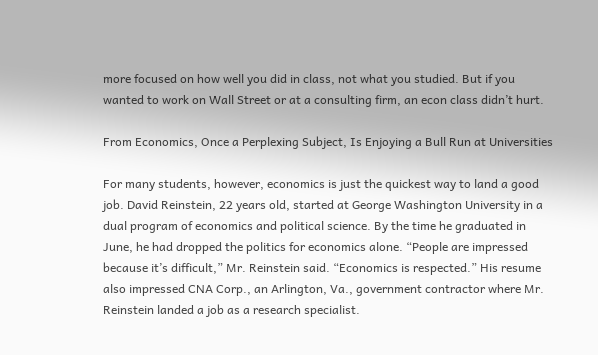more focused on how well you did in class, not what you studied. But if you wanted to work on Wall Street or at a consulting firm, an econ class didn’t hurt.

From Economics, Once a Perplexing Subject, Is Enjoying a Bull Run at Universities

For many students, however, economics is just the quickest way to land a good job. David Reinstein, 22 years old, started at George Washington University in a dual program of economics and political science. By the time he graduated in June, he had dropped the politics for economics alone. “People are impressed because it’s difficult,” Mr. Reinstein said. “Economics is respected.” His resume also impressed CNA Corp., an Arlington, Va., government contractor where Mr. Reinstein landed a job as a research specialist.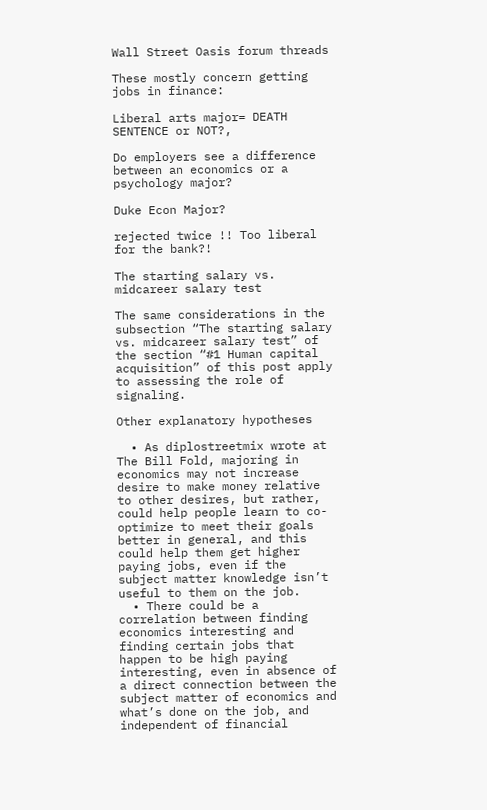Wall Street Oasis forum threads

These mostly concern getting jobs in finance:

Liberal arts major= DEATH SENTENCE or NOT?,

Do employers see a difference between an economics or a psychology major?

Duke Econ Major?

rejected twice !! Too liberal for the bank?!

The starting salary vs. midcareer salary test

The same considerations in the subsection “The starting salary vs. midcareer salary test” of the section “#1 Human capital acquisition” of this post apply to assessing the role of signaling.

Other explanatory hypotheses

  • As diplostreetmix wrote at The Bill Fold, majoring in economics may not increase desire to make money relative to other desires, but rather, could help people learn to co-optimize to meet their goals better in general, and this could help them get higher paying jobs, even if the subject matter knowledge isn’t useful to them on the job.
  • There could be a correlation between finding economics interesting and finding certain jobs that happen to be high paying interesting, even in absence of a direct connection between the subject matter of economics and what’s done on the job, and independent of financial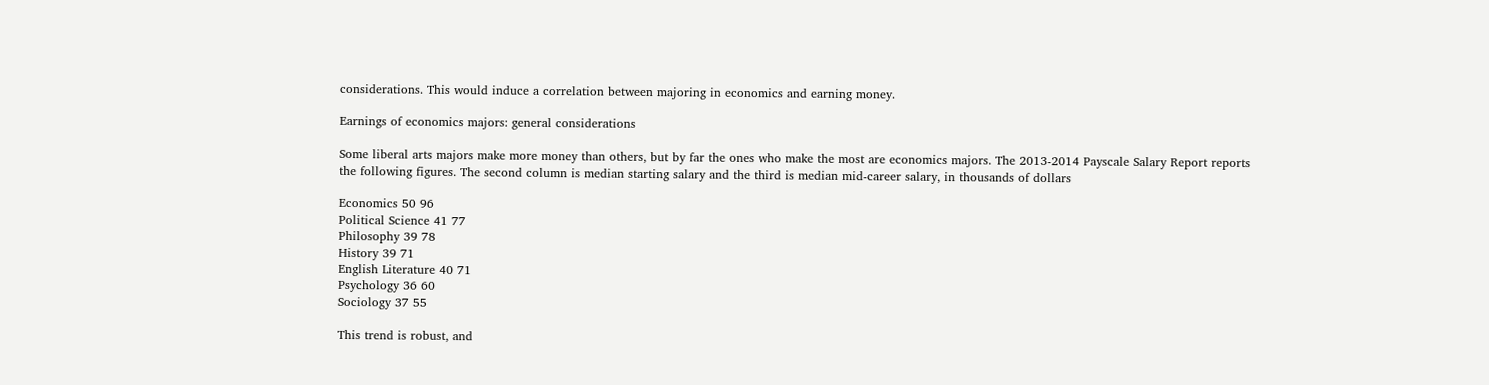considerations. This would induce a correlation between majoring in economics and earning money.

Earnings of economics majors: general considerations

Some liberal arts majors make more money than others, but by far the ones who make the most are economics majors. The 2013-2014 Payscale Salary Report reports the following figures. The second column is median starting salary and the third is median mid-career salary, in thousands of dollars

Economics 50 96
Political Science 41 77
Philosophy 39 78
History 39 71
English Literature 40 71
Psychology 36 60
Sociology 37 55

This trend is robust, and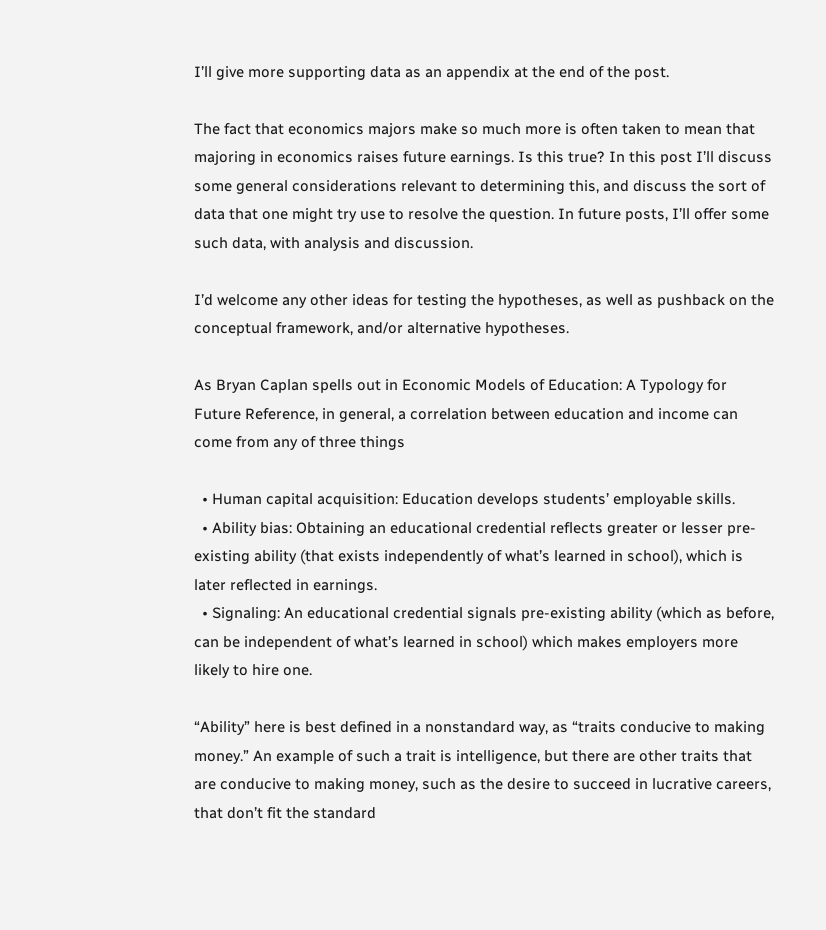I’ll give more supporting data as an appendix at the end of the post.

The fact that economics majors make so much more is often taken to mean that majoring in economics raises future earnings. Is this true? In this post I’ll discuss some general considerations relevant to determining this, and discuss the sort of data that one might try use to resolve the question. In future posts, I’ll offer some such data, with analysis and discussion.

I’d welcome any other ideas for testing the hypotheses, as well as pushback on the conceptual framework, and/or alternative hypotheses.

As Bryan Caplan spells out in Economic Models of Education: A Typology for Future Reference, in general, a correlation between education and income can come from any of three things

  • Human capital acquisition: Education develops students’ employable skills.
  • Ability bias: Obtaining an educational credential reflects greater or lesser pre-existing ability (that exists independently of what’s learned in school), which is later reflected in earnings.
  • Signaling: An educational credential signals pre-existing ability (which as before, can be independent of what’s learned in school) which makes employers more likely to hire one.

“Ability” here is best defined in a nonstandard way, as “traits conducive to making money.” An example of such a trait is intelligence, but there are other traits that are conducive to making money, such as the desire to succeed in lucrative careers, that don’t fit the standard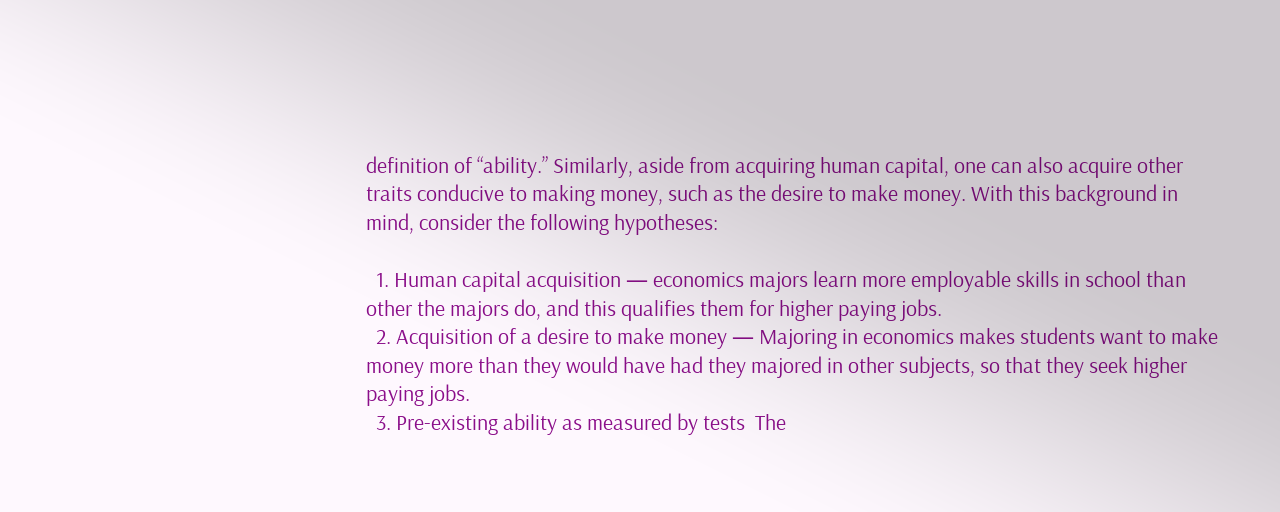definition of “ability.” Similarly, aside from acquiring human capital, one can also acquire other traits conducive to making money, such as the desire to make money. With this background in mind, consider the following hypotheses:

  1. Human capital acquisition — economics majors learn more employable skills in school than other the majors do, and this qualifies them for higher paying jobs.
  2. Acquisition of a desire to make money — Majoring in economics makes students want to make money more than they would have had they majored in other subjects, so that they seek higher paying jobs.
  3. Pre-existing ability as measured by tests  The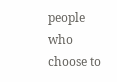people who choose to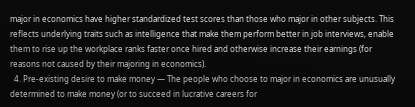major in economics have higher standardized test scores than those who major in other subjects. This reflects underlying traits such as intelligence that make them perform better in job interviews, enable them to rise up the workplace ranks faster once hired and otherwise increase their earnings (for reasons not caused by their majoring in economics).
  4. Pre-existing desire to make money — The people who choose to major in economics are unusually determined to make money (or to succeed in lucrative careers for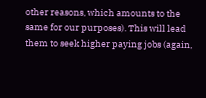other reasons, which amounts to the same for our purposes). This will lead them to seek higher paying jobs (again,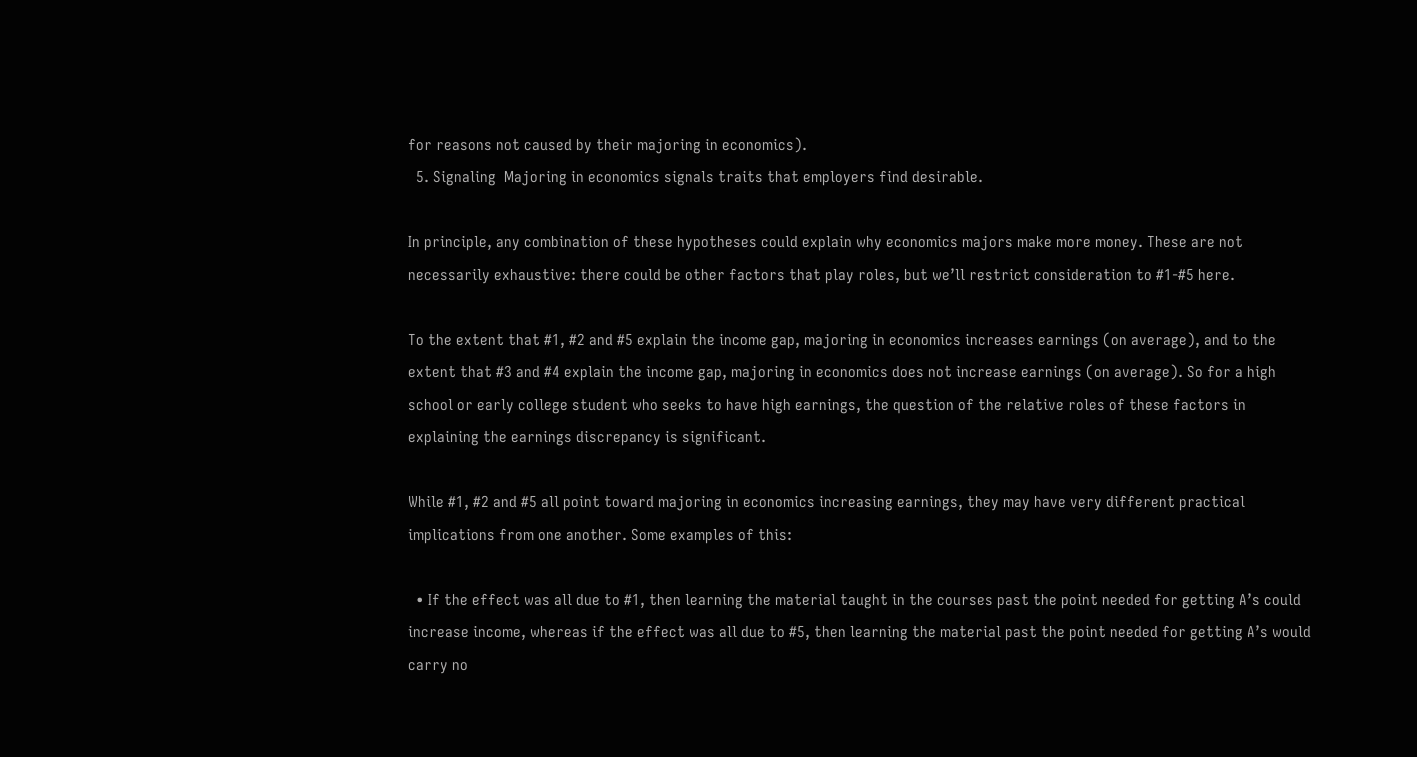for reasons not caused by their majoring in economics).
  5. Signaling  Majoring in economics signals traits that employers find desirable.

In principle, any combination of these hypotheses could explain why economics majors make more money. These are not necessarily exhaustive: there could be other factors that play roles, but we’ll restrict consideration to #1-#5 here.

To the extent that #1, #2 and #5 explain the income gap, majoring in economics increases earnings (on average), and to the extent that #3 and #4 explain the income gap, majoring in economics does not increase earnings (on average). So for a high school or early college student who seeks to have high earnings, the question of the relative roles of these factors in explaining the earnings discrepancy is significant.

While #1, #2 and #5 all point toward majoring in economics increasing earnings, they may have very different practical implications from one another. Some examples of this:

  • If the effect was all due to #1, then learning the material taught in the courses past the point needed for getting A’s could increase income, whereas if the effect was all due to #5, then learning the material past the point needed for getting A’s would carry no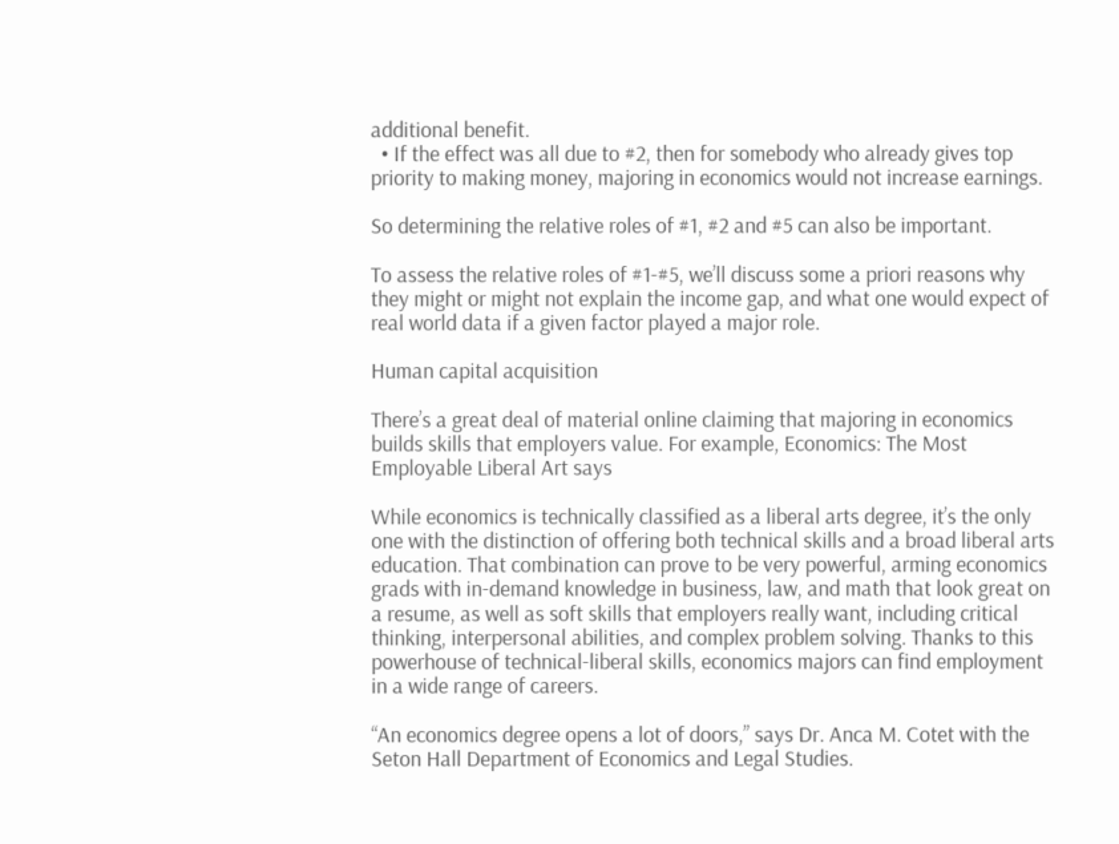additional benefit.
  • If the effect was all due to #2, then for somebody who already gives top priority to making money, majoring in economics would not increase earnings.

So determining the relative roles of #1, #2 and #5 can also be important.

To assess the relative roles of #1-#5, we’ll discuss some a priori reasons why they might or might not explain the income gap, and what one would expect of real world data if a given factor played a major role.

Human capital acquisition

There’s a great deal of material online claiming that majoring in economics builds skills that employers value. For example, Economics: The Most Employable Liberal Art says

While economics is technically classified as a liberal arts degree, it’s the only one with the distinction of offering both technical skills and a broad liberal arts education. That combination can prove to be very powerful, arming economics grads with in-demand knowledge in business, law, and math that look great on a resume, as well as soft skills that employers really want, including critical thinking, interpersonal abilities, and complex problem solving. Thanks to this powerhouse of technical-liberal skills, economics majors can find employment in a wide range of careers.

“An economics degree opens a lot of doors,” says Dr. Anca M. Cotet with the Seton Hall Department of Economics and Legal Studies.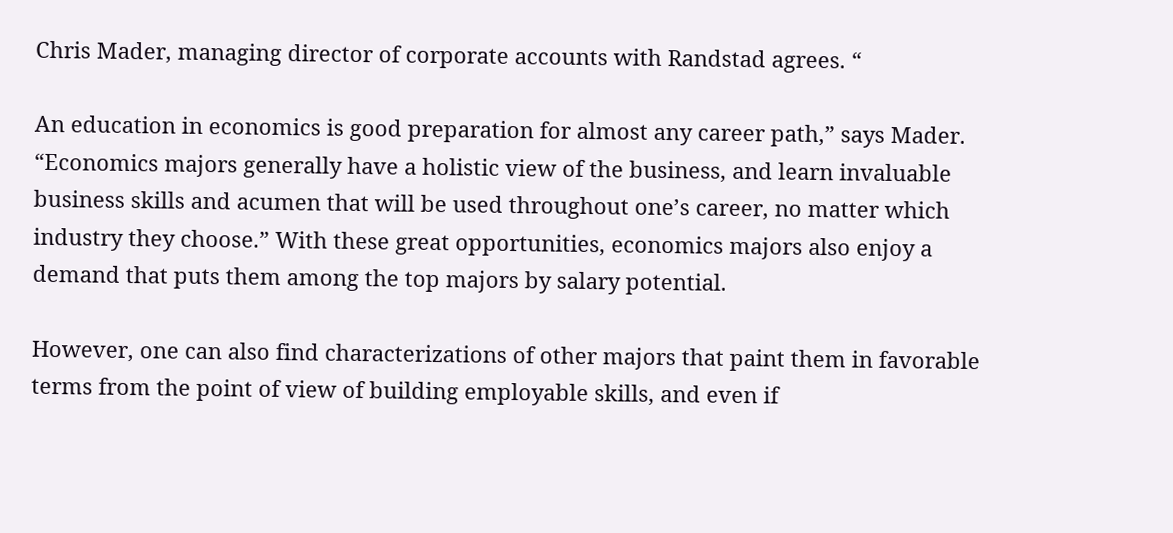Chris Mader, managing director of corporate accounts with Randstad agrees. “

An education in economics is good preparation for almost any career path,” says Mader. “Economics majors generally have a holistic view of the business, and learn invaluable business skills and acumen that will be used throughout one’s career, no matter which industry they choose.” With these great opportunities, economics majors also enjoy a demand that puts them among the top majors by salary potential.

However, one can also find characterizations of other majors that paint them in favorable terms from the point of view of building employable skills, and even if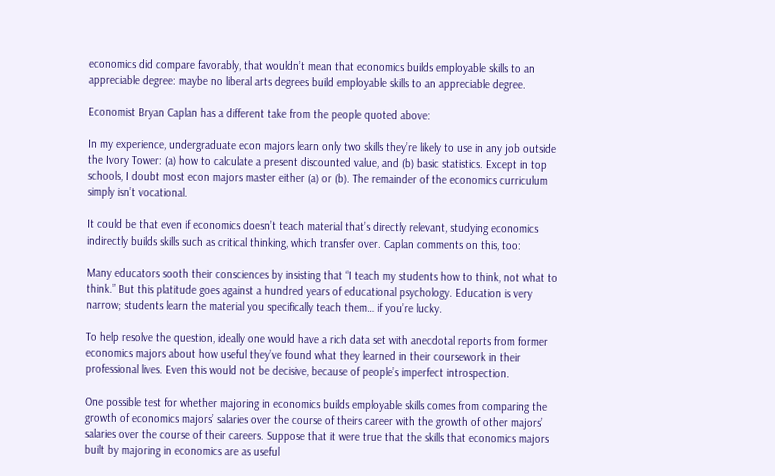economics did compare favorably, that wouldn’t mean that economics builds employable skills to an appreciable degree: maybe no liberal arts degrees build employable skills to an appreciable degree.

Economist Bryan Caplan has a different take from the people quoted above:

In my experience, undergraduate econ majors learn only two skills they’re likely to use in any job outside the Ivory Tower: (a) how to calculate a present discounted value, and (b) basic statistics. Except in top schools, I doubt most econ majors master either (a) or (b). The remainder of the economics curriculum simply isn’t vocational.

It could be that even if economics doesn’t teach material that’s directly relevant, studying economics indirectly builds skills such as critical thinking, which transfer over. Caplan comments on this, too:

Many educators sooth their consciences by insisting that “I teach my students how to think, not what to think.” But this platitude goes against a hundred years of educational psychology. Education is very narrow; students learn the material you specifically teach them… if you’re lucky.

To help resolve the question, ideally one would have a rich data set with anecdotal reports from former economics majors about how useful they’ve found what they learned in their coursework in their professional lives. Even this would not be decisive, because of people’s imperfect introspection.

One possible test for whether majoring in economics builds employable skills comes from comparing the growth of economics majors’ salaries over the course of theirs career with the growth of other majors’ salaries over the course of their careers. Suppose that it were true that the skills that economics majors built by majoring in economics are as useful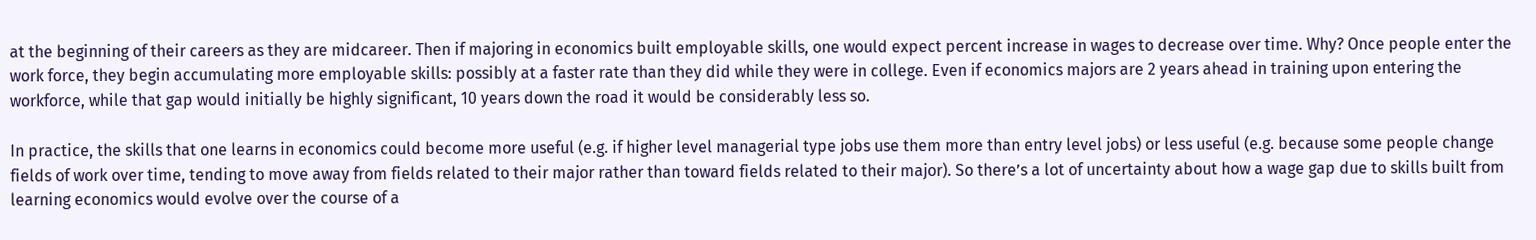at the beginning of their careers as they are midcareer. Then if majoring in economics built employable skills, one would expect percent increase in wages to decrease over time. Why? Once people enter the work force, they begin accumulating more employable skills: possibly at a faster rate than they did while they were in college. Even if economics majors are 2 years ahead in training upon entering the workforce, while that gap would initially be highly significant, 10 years down the road it would be considerably less so.

In practice, the skills that one learns in economics could become more useful (e.g. if higher level managerial type jobs use them more than entry level jobs) or less useful (e.g. because some people change fields of work over time, tending to move away from fields related to their major rather than toward fields related to their major). So there’s a lot of uncertainty about how a wage gap due to skills built from learning economics would evolve over the course of a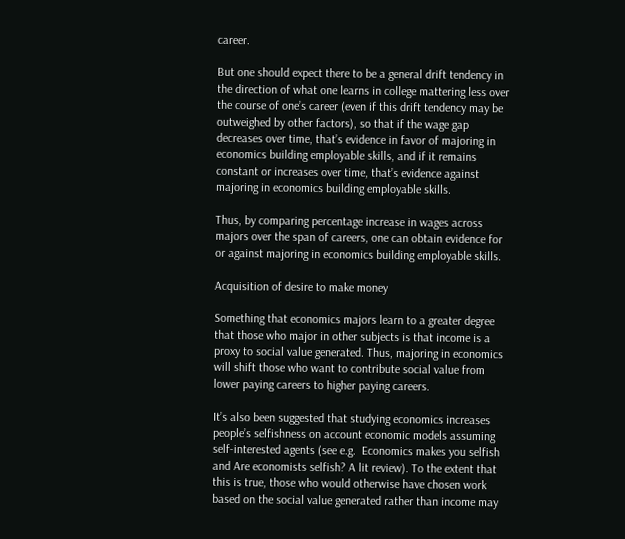career.

But one should expect there to be a general drift tendency in the direction of what one learns in college mattering less over the course of one’s career (even if this drift tendency may be outweighed by other factors), so that if the wage gap decreases over time, that’s evidence in favor of majoring in economics building employable skills, and if it remains constant or increases over time, that’s evidence against majoring in economics building employable skills.

Thus, by comparing percentage increase in wages across majors over the span of careers, one can obtain evidence for or against majoring in economics building employable skills.

Acquisition of desire to make money

Something that economics majors learn to a greater degree that those who major in other subjects is that income is a proxy to social value generated. Thus, majoring in economics will shift those who want to contribute social value from lower paying careers to higher paying careers.

It’s also been suggested that studying economics increases people’s selfishness on account economic models assuming self-interested agents (see e.g.  Economics makes you selfish and Are economists selfish? A lit review). To the extent that this is true, those who would otherwise have chosen work based on the social value generated rather than income may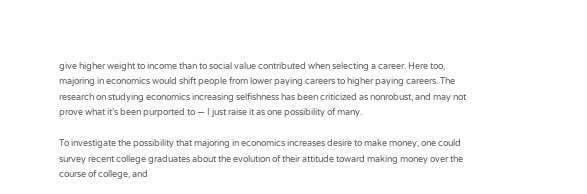give higher weight to income than to social value contributed when selecting a career. Here too, majoring in economics would shift people from lower paying careers to higher paying careers. The research on studying economics increasing selfishness has been criticized as nonrobust, and may not prove what it’s been purported to — I just raise it as one possibility of many.

To investigate the possibility that majoring in economics increases desire to make money, one could survey recent college graduates about the evolution of their attitude toward making money over the course of college, and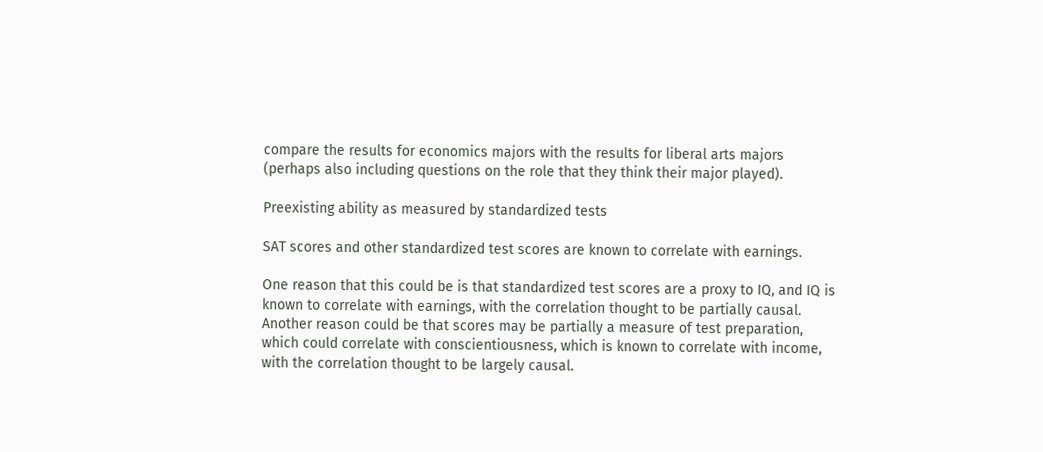compare the results for economics majors with the results for liberal arts majors (perhaps also including questions on the role that they think their major played).

Preexisting ability as measured by standardized tests

SAT scores and other standardized test scores are known to correlate with earnings.

One reason that this could be is that standardized test scores are a proxy to IQ, and IQ is known to correlate with earnings, with the correlation thought to be partially causal. Another reason could be that scores may be partially a measure of test preparation, which could correlate with conscientiousness, which is known to correlate with income, with the correlation thought to be largely causal.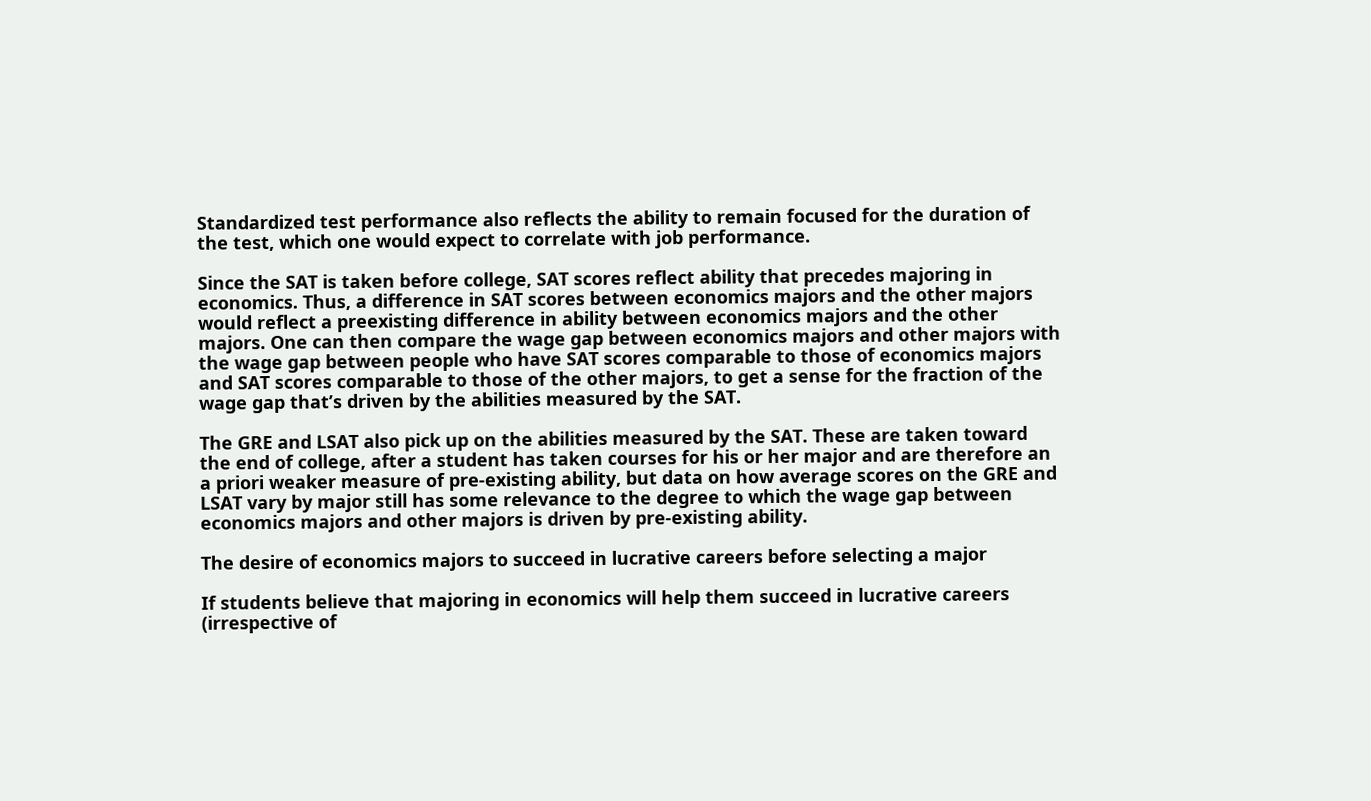Standardized test performance also reflects the ability to remain focused for the duration of the test, which one would expect to correlate with job performance.

Since the SAT is taken before college, SAT scores reflect ability that precedes majoring in economics. Thus, a difference in SAT scores between economics majors and the other majors would reflect a preexisting difference in ability between economics majors and the other majors. One can then compare the wage gap between economics majors and other majors with the wage gap between people who have SAT scores comparable to those of economics majors and SAT scores comparable to those of the other majors, to get a sense for the fraction of the wage gap that’s driven by the abilities measured by the SAT.

The GRE and LSAT also pick up on the abilities measured by the SAT. These are taken toward the end of college, after a student has taken courses for his or her major and are therefore an a priori weaker measure of pre-existing ability, but data on how average scores on the GRE and LSAT vary by major still has some relevance to the degree to which the wage gap between economics majors and other majors is driven by pre-existing ability.

The desire of economics majors to succeed in lucrative careers before selecting a major

If students believe that majoring in economics will help them succeed in lucrative careers (irrespective of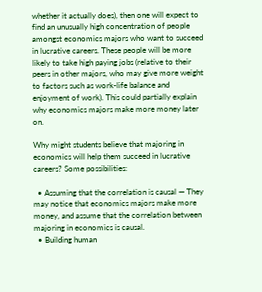whether it actually does), then one will expect to find an unusually high concentration of people amongst economics majors who want to succeed in lucrative careers. These people will be more likely to take high paying jobs (relative to their peers in other majors, who may give more weight to factors such as work-life balance and enjoyment of work). This could partially explain why economics majors make more money later on.

Why might students believe that majoring in economics will help them succeed in lucrative careers? Some possibilities:

  • Assuming that the correlation is causal — They may notice that economics majors make more money, and assume that the correlation between majoring in economics is causal.
  • Building human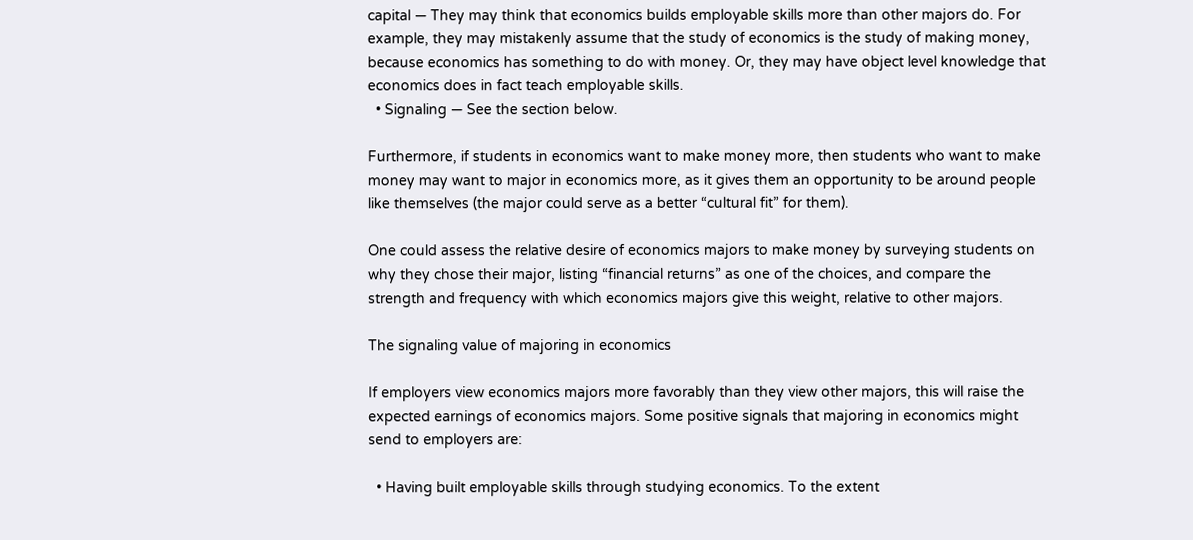capital — They may think that economics builds employable skills more than other majors do. For example, they may mistakenly assume that the study of economics is the study of making money, because economics has something to do with money. Or, they may have object level knowledge that economics does in fact teach employable skills.
  • Signaling — See the section below.

Furthermore, if students in economics want to make money more, then students who want to make money may want to major in economics more, as it gives them an opportunity to be around people like themselves (the major could serve as a better “cultural fit” for them).

One could assess the relative desire of economics majors to make money by surveying students on why they chose their major, listing “financial returns” as one of the choices, and compare the strength and frequency with which economics majors give this weight, relative to other majors.

The signaling value of majoring in economics

If employers view economics majors more favorably than they view other majors, this will raise the expected earnings of economics majors. Some positive signals that majoring in economics might send to employers are:

  • Having built employable skills through studying economics. To the extent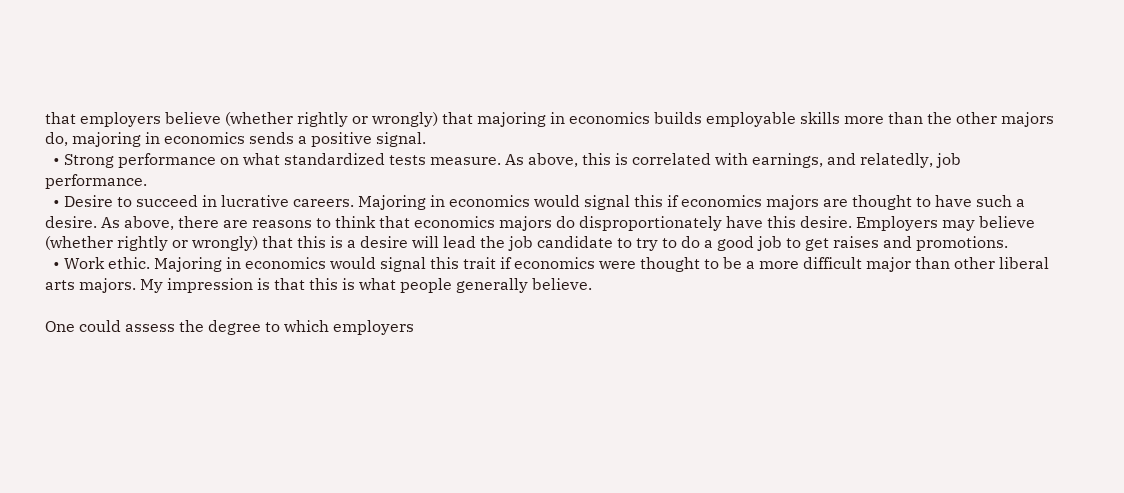that employers believe (whether rightly or wrongly) that majoring in economics builds employable skills more than the other majors do, majoring in economics sends a positive signal.
  • Strong performance on what standardized tests measure. As above, this is correlated with earnings, and relatedly, job performance.
  • Desire to succeed in lucrative careers. Majoring in economics would signal this if economics majors are thought to have such a desire. As above, there are reasons to think that economics majors do disproportionately have this desire. Employers may believe (whether rightly or wrongly) that this is a desire will lead the job candidate to try to do a good job to get raises and promotions.
  • Work ethic. Majoring in economics would signal this trait if economics were thought to be a more difficult major than other liberal arts majors. My impression is that this is what people generally believe.

One could assess the degree to which employers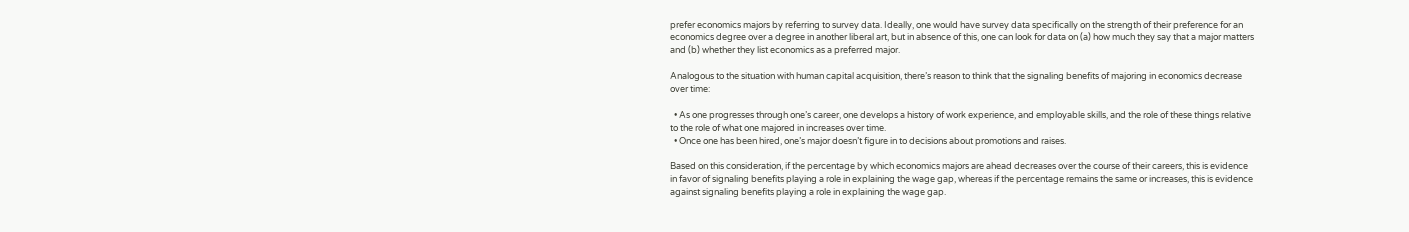prefer economics majors by referring to survey data. Ideally, one would have survey data specifically on the strength of their preference for an economics degree over a degree in another liberal art, but in absence of this, one can look for data on (a) how much they say that a major matters and (b) whether they list economics as a preferred major.

Analogous to the situation with human capital acquisition, there’s reason to think that the signaling benefits of majoring in economics decrease over time:

  • As one progresses through one’s career, one develops a history of work experience, and employable skills, and the role of these things relative to the role of what one majored in increases over time.
  • Once one has been hired, one’s major doesn’t figure in to decisions about promotions and raises.

Based on this consideration, if the percentage by which economics majors are ahead decreases over the course of their careers, this is evidence in favor of signaling benefits playing a role in explaining the wage gap, whereas if the percentage remains the same or increases, this is evidence against signaling benefits playing a role in explaining the wage gap.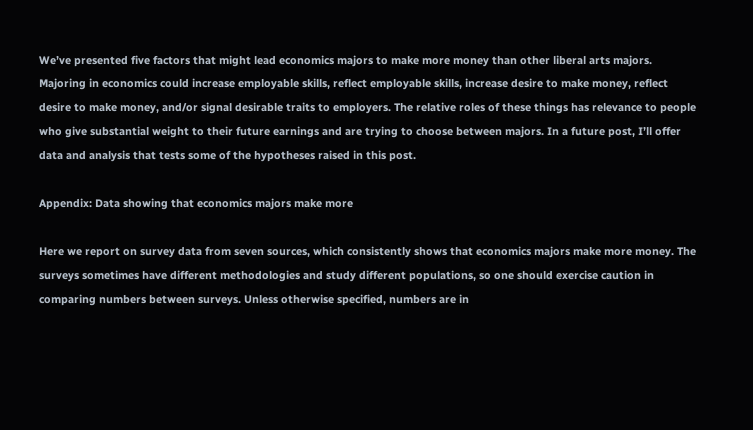We’ve presented five factors that might lead economics majors to make more money than other liberal arts majors. Majoring in economics could increase employable skills, reflect employable skills, increase desire to make money, reflect desire to make money, and/or signal desirable traits to employers. The relative roles of these things has relevance to people who give substantial weight to their future earnings and are trying to choose between majors. In a future post, I’ll offer data and analysis that tests some of the hypotheses raised in this post.

Appendix: Data showing that economics majors make more

Here we report on survey data from seven sources, which consistently shows that economics majors make more money. The surveys sometimes have different methodologies and study different populations, so one should exercise caution in comparing numbers between surveys. Unless otherwise specified, numbers are in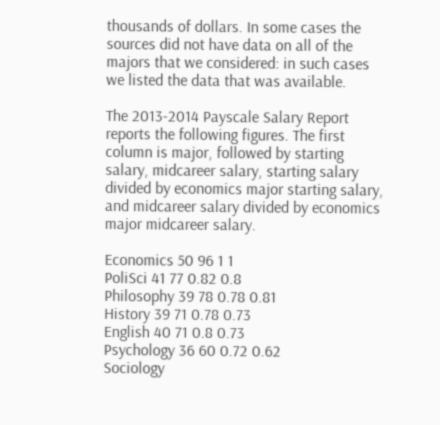thousands of dollars. In some cases the sources did not have data on all of the majors that we considered: in such cases we listed the data that was available.

The 2013-2014 Payscale Salary Report reports the following figures. The first column is major, followed by starting salary, midcareer salary, starting salary divided by economics major starting salary, and midcareer salary divided by economics major midcareer salary.

Economics 50 96 1 1
PoliSci 41 77 0.82 0.8
Philosophy 39 78 0.78 0.81
History 39 71 0.78 0.73
English 40 71 0.8 0.73
Psychology 36 60 0.72 0.62
Sociology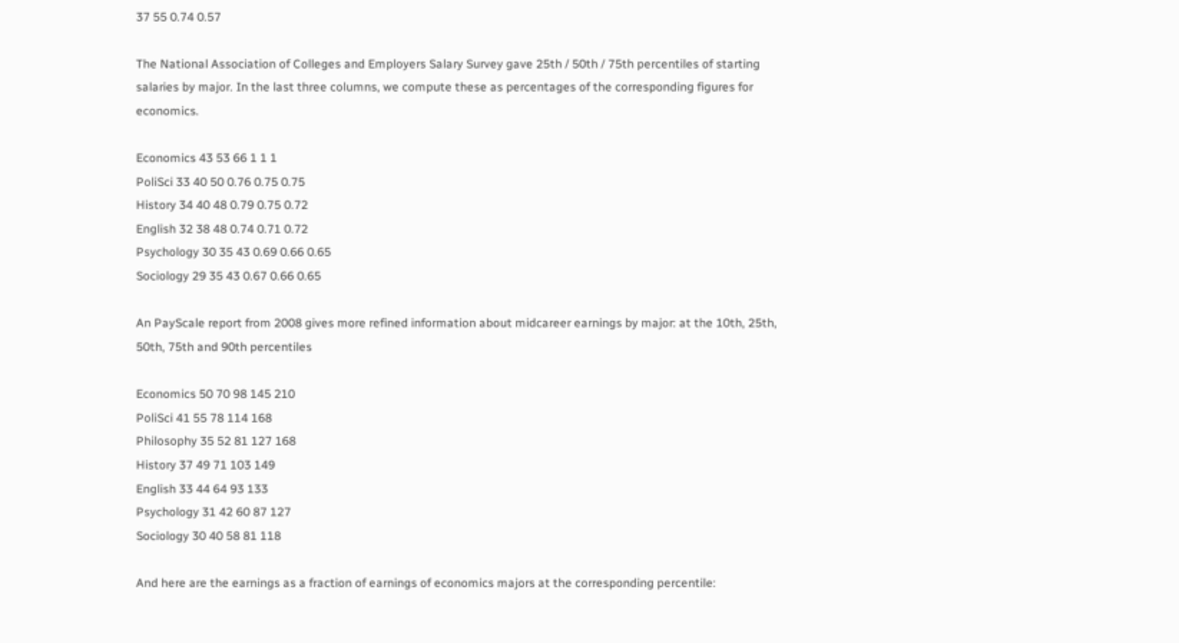37 55 0.74 0.57

The National Association of Colleges and Employers Salary Survey gave 25th / 50th / 75th percentiles of starting salaries by major. In the last three columns, we compute these as percentages of the corresponding figures for economics.

Economics 43 53 66 1 1 1
PoliSci 33 40 50 0.76 0.75 0.75
History 34 40 48 0.79 0.75 0.72
English 32 38 48 0.74 0.71 0.72
Psychology 30 35 43 0.69 0.66 0.65
Sociology 29 35 43 0.67 0.66 0.65

An PayScale report from 2008 gives more refined information about midcareer earnings by major: at the 10th, 25th, 50th, 75th and 90th percentiles

Economics 50 70 98 145 210
PoliSci 41 55 78 114 168
Philosophy 35 52 81 127 168
History 37 49 71 103 149
English 33 44 64 93 133
Psychology 31 42 60 87 127
Sociology 30 40 58 81 118

And here are the earnings as a fraction of earnings of economics majors at the corresponding percentile: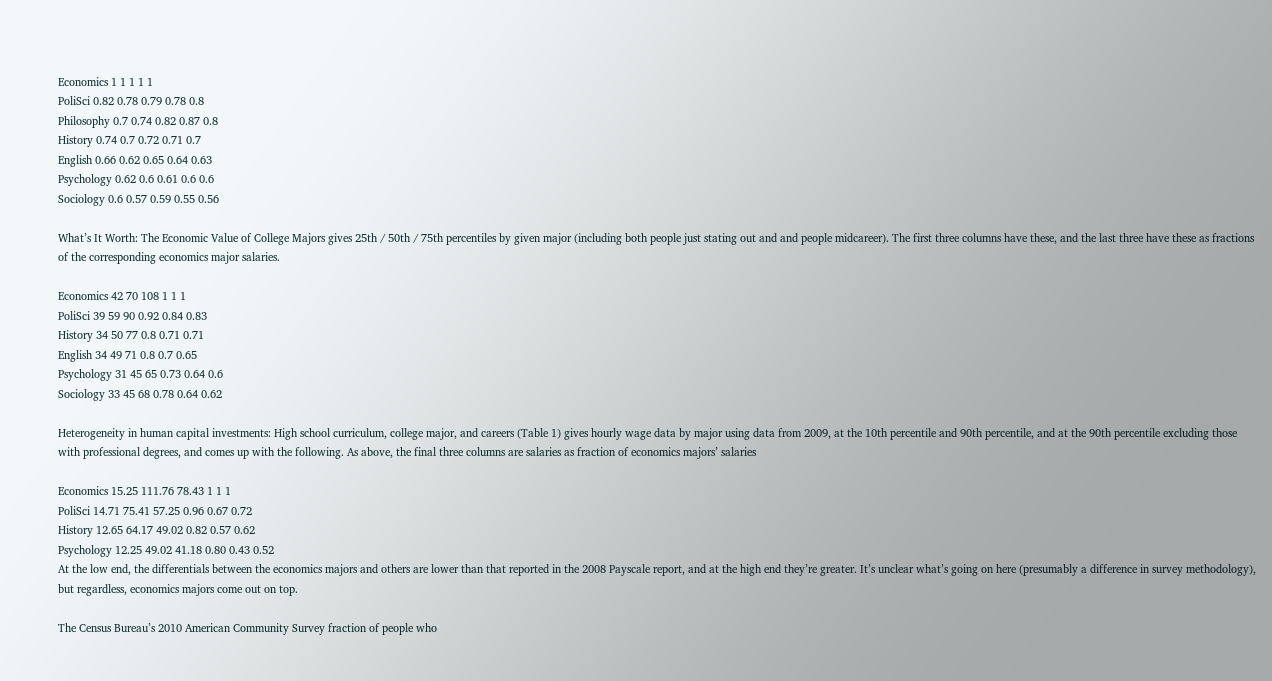Economics 1 1 1 1 1
PoliSci 0.82 0.78 0.79 0.78 0.8
Philosophy 0.7 0.74 0.82 0.87 0.8
History 0.74 0.7 0.72 0.71 0.7
English 0.66 0.62 0.65 0.64 0.63
Psychology 0.62 0.6 0.61 0.6 0.6
Sociology 0.6 0.57 0.59 0.55 0.56

What’s It Worth: The Economic Value of College Majors gives 25th / 50th / 75th percentiles by given major (including both people just stating out and and people midcareer). The first three columns have these, and the last three have these as fractions of the corresponding economics major salaries.

Economics 42 70 108 1 1 1
PoliSci 39 59 90 0.92 0.84 0.83
History 34 50 77 0.8 0.71 0.71
English 34 49 71 0.8 0.7 0.65
Psychology 31 45 65 0.73 0.64 0.6
Sociology 33 45 68 0.78 0.64 0.62

Heterogeneity in human capital investments: High school curriculum, college major, and careers (Table 1) gives hourly wage data by major using data from 2009, at the 10th percentile and 90th percentile, and at the 90th percentile excluding those with professional degrees, and comes up with the following. As above, the final three columns are salaries as fraction of economics majors’ salaries

Economics 15.25 111.76 78.43 1 1 1
PoliSci 14.71 75.41 57.25 0.96 0.67 0.72
History 12.65 64.17 49.02 0.82 0.57 0.62
Psychology 12.25 49.02 41.18 0.80 0.43 0.52
At the low end, the differentials between the economics majors and others are lower than that reported in the 2008 Payscale report, and at the high end they’re greater. It’s unclear what’s going on here (presumably a difference in survey methodology), but regardless, economics majors come out on top.

The Census Bureau’s 2010 American Community Survey fraction of people who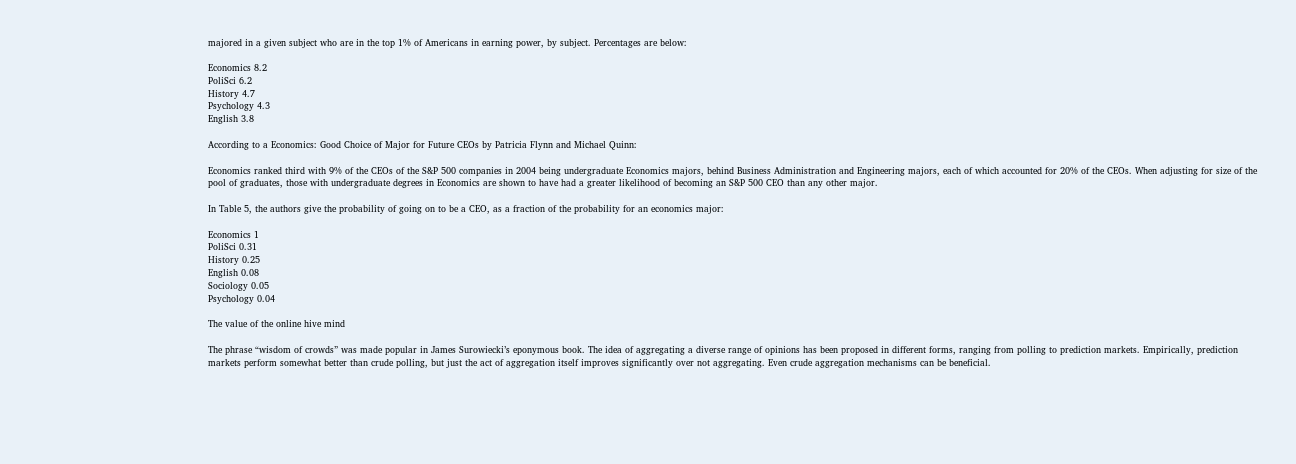majored in a given subject who are in the top 1% of Americans in earning power, by subject. Percentages are below:

Economics 8.2
PoliSci 6.2
History 4.7
Psychology 4.3
English 3.8

According to a Economics: Good Choice of Major for Future CEOs by Patricia Flynn and Michael Quinn:

Economics ranked third with 9% of the CEOs of the S&P 500 companies in 2004 being undergraduate Economics majors, behind Business Administration and Engineering majors, each of which accounted for 20% of the CEOs. When adjusting for size of the pool of graduates, those with undergraduate degrees in Economics are shown to have had a greater likelihood of becoming an S&P 500 CEO than any other major.

In Table 5, the authors give the probability of going on to be a CEO, as a fraction of the probability for an economics major:

Economics 1
PoliSci 0.31
History 0.25
English 0.08
Sociology 0.05
Psychology 0.04

The value of the online hive mind

The phrase “wisdom of crowds” was made popular in James Surowiecki’s eponymous book. The idea of aggregating a diverse range of opinions has been proposed in different forms, ranging from polling to prediction markets. Empirically, prediction markets perform somewhat better than crude polling, but just the act of aggregation itself improves significantly over not aggregating. Even crude aggregation mechanisms can be beneficial.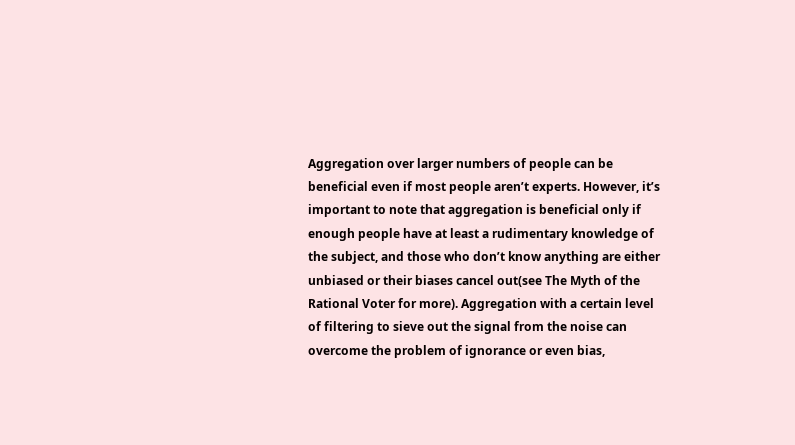Aggregation over larger numbers of people can be beneficial even if most people aren’t experts. However, it’s important to note that aggregation is beneficial only if enough people have at least a rudimentary knowledge of the subject, and those who don’t know anything are either unbiased or their biases cancel out(see The Myth of the Rational Voter for more). Aggregation with a certain level of filtering to sieve out the signal from the noise can overcome the problem of ignorance or even bias,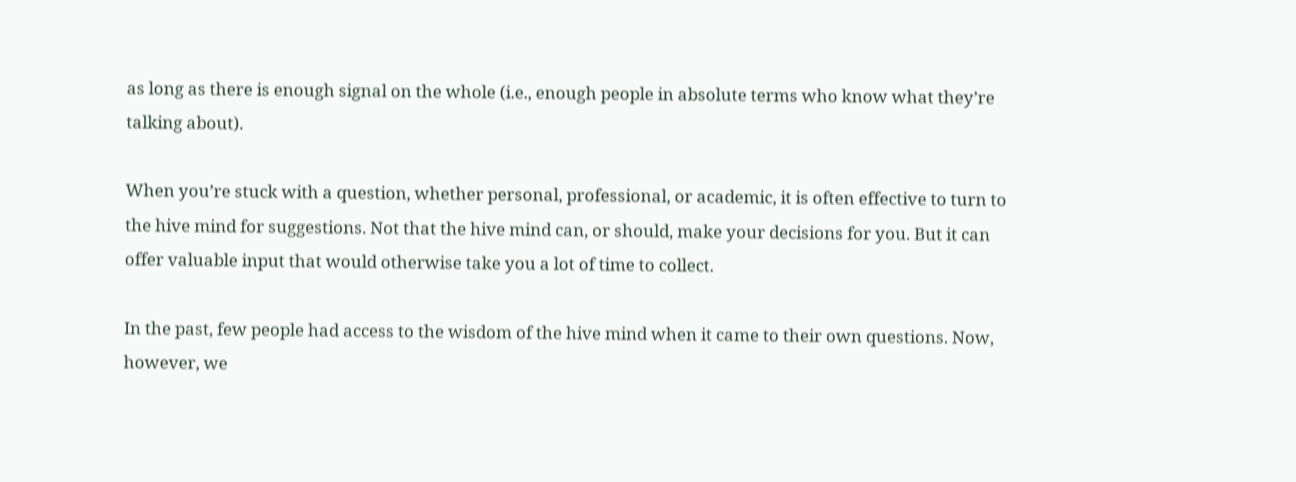as long as there is enough signal on the whole (i.e., enough people in absolute terms who know what they’re talking about).

When you’re stuck with a question, whether personal, professional, or academic, it is often effective to turn to the hive mind for suggestions. Not that the hive mind can, or should, make your decisions for you. But it can offer valuable input that would otherwise take you a lot of time to collect.

In the past, few people had access to the wisdom of the hive mind when it came to their own questions. Now, however, we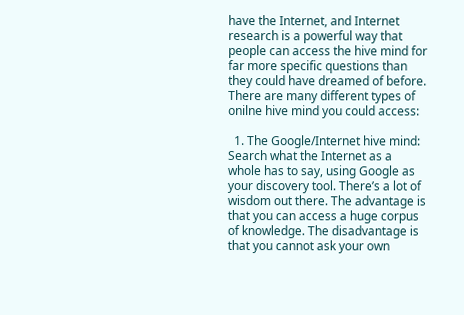have the Internet, and Internet research is a powerful way that people can access the hive mind for far more specific questions than they could have dreamed of before. There are many different types of onilne hive mind you could access:

  1. The Google/Internet hive mind: Search what the Internet as a whole has to say, using Google as your discovery tool. There’s a lot of wisdom out there. The advantage is that you can access a huge corpus of knowledge. The disadvantage is that you cannot ask your own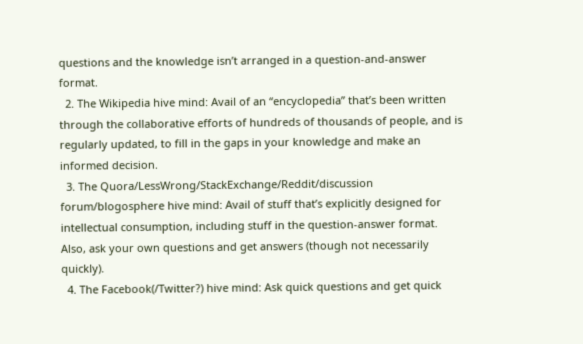questions and the knowledge isn’t arranged in a question-and-answer format.
  2. The Wikipedia hive mind: Avail of an “encyclopedia” that’s been written through the collaborative efforts of hundreds of thousands of people, and is regularly updated, to fill in the gaps in your knowledge and make an informed decision.
  3. The Quora/LessWrong/StackExchange/Reddit/discussion forum/blogosphere hive mind: Avail of stuff that’s explicitly designed for intellectual consumption, including stuff in the question-answer format. Also, ask your own questions and get answers (though not necessarily quickly).
  4. The Facebook(/Twitter?) hive mind: Ask quick questions and get quick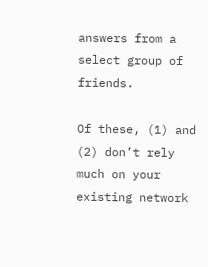answers from a select group of friends.

Of these, (1) and (2) don’t rely much on your existing network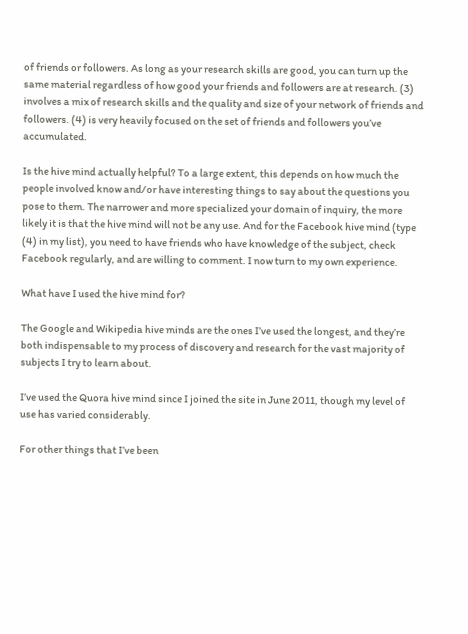of friends or followers. As long as your research skills are good, you can turn up the same material regardless of how good your friends and followers are at research. (3) involves a mix of research skills and the quality and size of your network of friends and followers. (4) is very heavily focused on the set of friends and followers you’ve accumulated.

Is the hive mind actually helpful? To a large extent, this depends on how much the people involved know and/or have interesting things to say about the questions you pose to them. The narrower and more specialized your domain of inquiry, the more likely it is that the hive mind will not be any use. And for the Facebook hive mind (type (4) in my list), you need to have friends who have knowledge of the subject, check Facebook regularly, and are willing to comment. I now turn to my own experience.

What have I used the hive mind for?

The Google and Wikipedia hive minds are the ones I’ve used the longest, and they’re both indispensable to my process of discovery and research for the vast majority of subjects I try to learn about.

I’ve used the Quora hive mind since I joined the site in June 2011, though my level of use has varied considerably.

For other things that I’ve been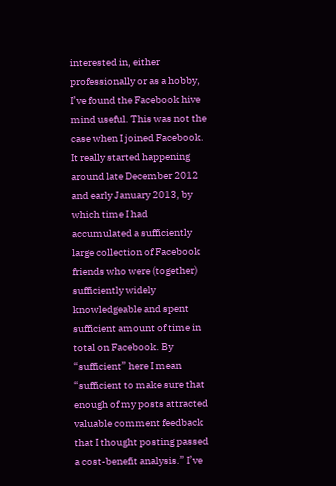interested in, either professionally or as a hobby, I’ve found the Facebook hive mind useful. This was not the case when I joined Facebook. It really started happening around late December 2012 and early January 2013, by which time I had accumulated a sufficiently large collection of Facebook friends who were (together) sufficiently widely knowledgeable and spent sufficient amount of time in total on Facebook. By “sufficient” here I mean “sufficient to make sure that enough of my posts attracted valuable comment feedback that I thought posting passed a cost-benefit analysis.” I’ve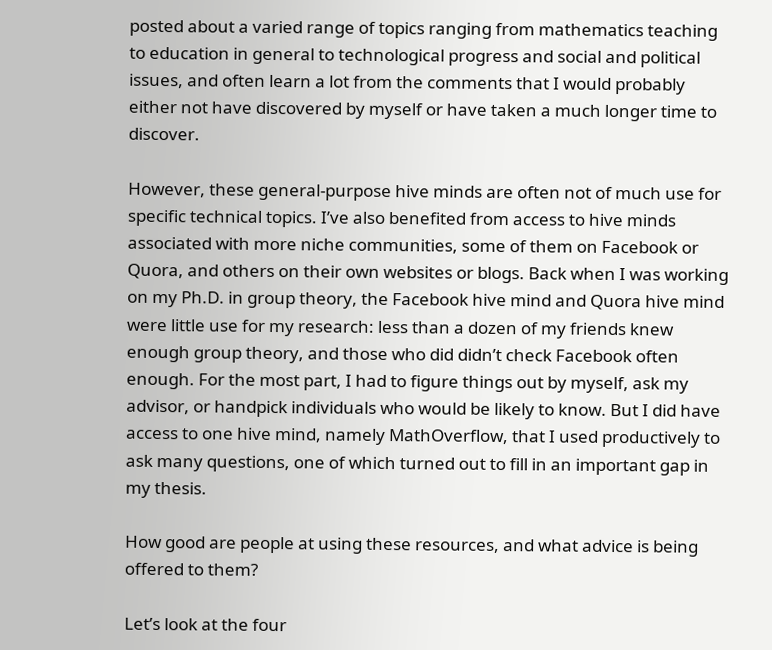posted about a varied range of topics ranging from mathematics teaching to education in general to technological progress and social and political issues, and often learn a lot from the comments that I would probably either not have discovered by myself or have taken a much longer time to discover.

However, these general-purpose hive minds are often not of much use for specific technical topics. I’ve also benefited from access to hive minds associated with more niche communities, some of them on Facebook or Quora, and others on their own websites or blogs. Back when I was working on my Ph.D. in group theory, the Facebook hive mind and Quora hive mind were little use for my research: less than a dozen of my friends knew enough group theory, and those who did didn’t check Facebook often enough. For the most part, I had to figure things out by myself, ask my advisor, or handpick individuals who would be likely to know. But I did have access to one hive mind, namely MathOverflow, that I used productively to ask many questions, one of which turned out to fill in an important gap in my thesis.

How good are people at using these resources, and what advice is being offered to them?

Let’s look at the four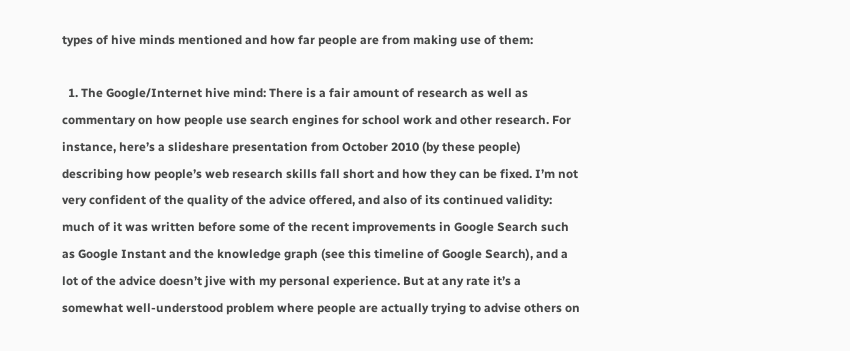types of hive minds mentioned and how far people are from making use of them:

  1. The Google/Internet hive mind: There is a fair amount of research as well as commentary on how people use search engines for school work and other research. For instance, here’s a slideshare presentation from October 2010 (by these people) describing how people’s web research skills fall short and how they can be fixed. I’m not very confident of the quality of the advice offered, and also of its continued validity: much of it was written before some of the recent improvements in Google Search such as Google Instant and the knowledge graph (see this timeline of Google Search), and a lot of the advice doesn’t jive with my personal experience. But at any rate it’s a somewhat well-understood problem where people are actually trying to advise others on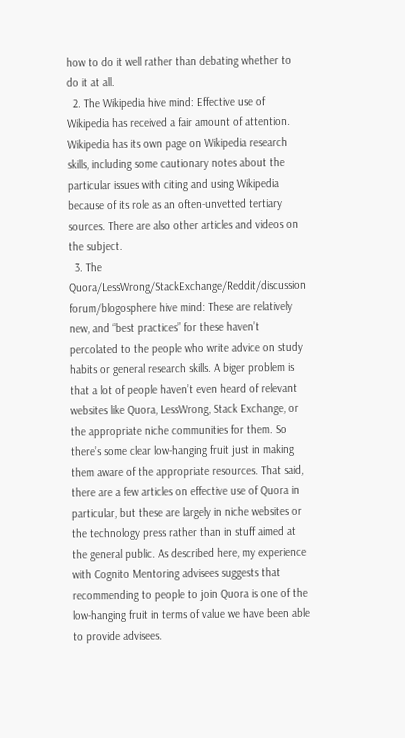how to do it well rather than debating whether to do it at all.
  2. The Wikipedia hive mind: Effective use of Wikipedia has received a fair amount of attention. Wikipedia has its own page on Wikipedia research skills, including some cautionary notes about the particular issues with citing and using Wikipedia because of its role as an often-unvetted tertiary sources. There are also other articles and videos on the subject.
  3. The Quora/LessWrong/StackExchange/Reddit/discussion forum/blogosphere hive mind: These are relatively new, and “best practices” for these haven’t percolated to the people who write advice on study habits or general research skills. A biger problem is that a lot of people haven’t even heard of relevant websites like Quora, LessWrong, Stack Exchange, or the appropriate niche communities for them. So there’s some clear low-hanging fruit just in making them aware of the appropriate resources. That said, there are a few articles on effective use of Quora in particular, but these are largely in niche websites or the technology press rather than in stuff aimed at the general public. As described here, my experience with Cognito Mentoring advisees suggests that recommending to people to join Quora is one of the low-hanging fruit in terms of value we have been able to provide advisees.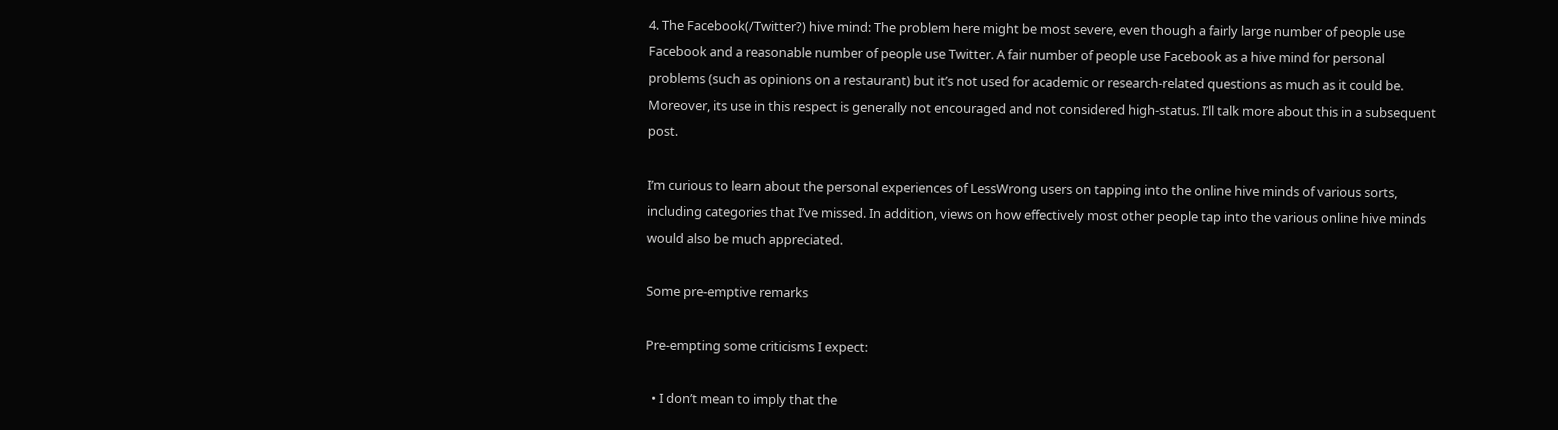4. The Facebook(/Twitter?) hive mind: The problem here might be most severe, even though a fairly large number of people use Facebook and a reasonable number of people use Twitter. A fair number of people use Facebook as a hive mind for personal problems (such as opinions on a restaurant) but it’s not used for academic or research-related questions as much as it could be. Moreover, its use in this respect is generally not encouraged and not considered high-status. I’ll talk more about this in a subsequent post.

I’m curious to learn about the personal experiences of LessWrong users on tapping into the online hive minds of various sorts, including categories that I’ve missed. In addition, views on how effectively most other people tap into the various online hive minds would also be much appreciated.

Some pre-emptive remarks

Pre-empting some criticisms I expect:

  • I don’t mean to imply that the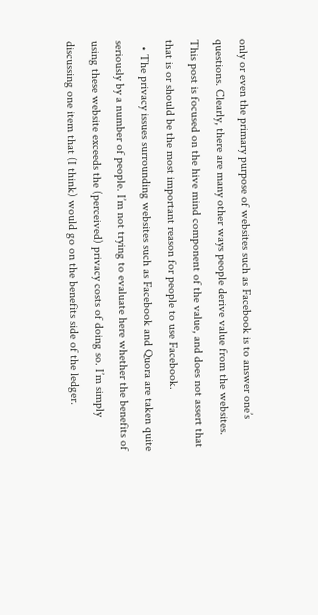only or even the primary purpose of websites such as Facebook is to answer one’s questions. Clearly, there are many other ways people derive value from the websites. This post is focused on the hive mind component of the value, and does not assert that that is or should be the most important reason for people to use Facebook.
  • The privacy issues surrounding websites such as Facebook and Quora are taken quite seriously by a number of people. I’m not trying to evaluate here whether the benefits of using these website exceeds the (perceived) privacy costs of doing so. I’m simply discussing one item that (I think) would go on the benefits side of the ledger.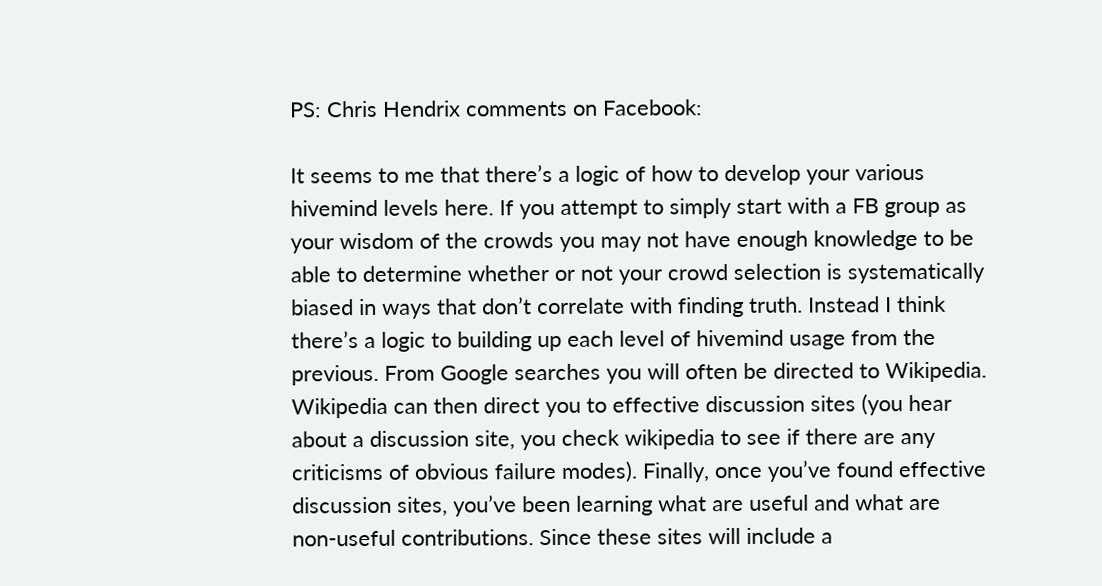PS: Chris Hendrix comments on Facebook:

It seems to me that there’s a logic of how to develop your various hivemind levels here. If you attempt to simply start with a FB group as your wisdom of the crowds you may not have enough knowledge to be able to determine whether or not your crowd selection is systematically biased in ways that don’t correlate with finding truth. Instead I think there’s a logic to building up each level of hivemind usage from the previous. From Google searches you will often be directed to Wikipedia. Wikipedia can then direct you to effective discussion sites (you hear about a discussion site, you check wikipedia to see if there are any criticisms of obvious failure modes). Finally, once you’ve found effective discussion sites, you’ve been learning what are useful and what are non-useful contributions. Since these sites will include a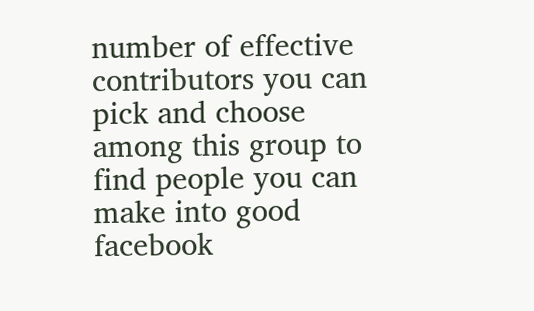number of effective contributors you can pick and choose among this group to find people you can make into good facebook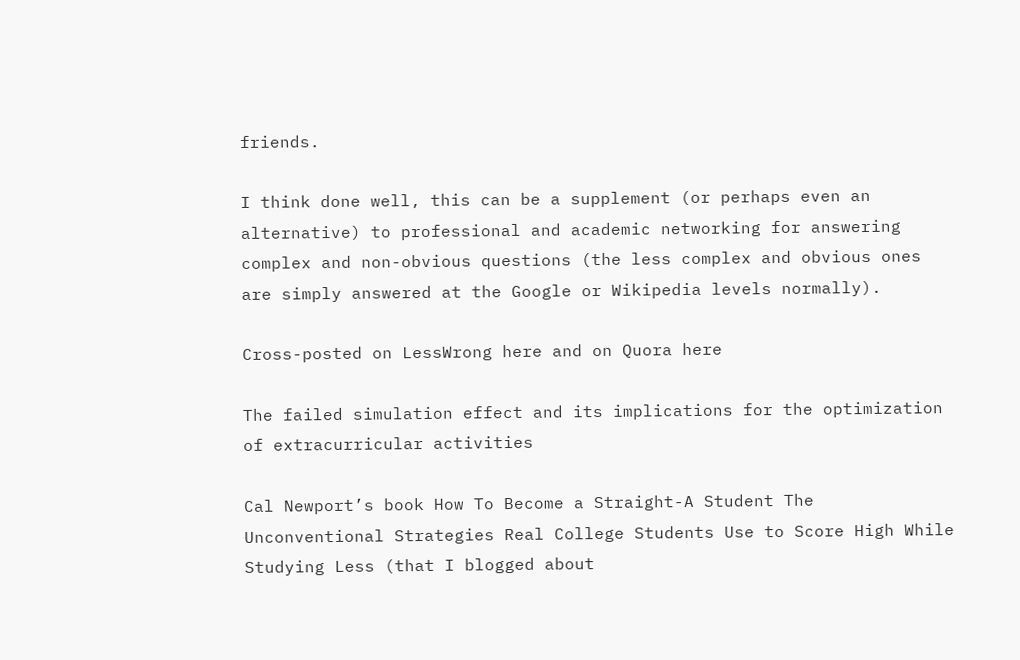friends.

I think done well, this can be a supplement (or perhaps even an alternative) to professional and academic networking for answering complex and non-obvious questions (the less complex and obvious ones are simply answered at the Google or Wikipedia levels normally).

Cross-posted on LessWrong here and on Quora here

The failed simulation effect and its implications for the optimization of extracurricular activities

Cal Newport’s book How To Become a Straight-A Student The Unconventional Strategies Real College Students Use to Score High While Studying Less (that I blogged about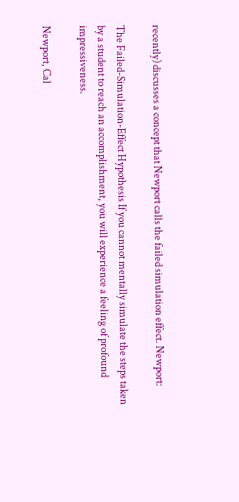recently) discusses a concept that Newport calls the failed simulation effect. Newport:

The Failed-Simulation-Effect Hypothesis If you cannot mentally simulate the steps taken by a student to reach an accomplishment, you will experience a feeling of profound impressiveness.

Newport, Cal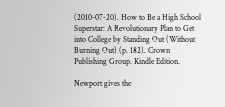(2010-07-20). How to Be a High School Superstar: A Revolutionary Plan to Get into College by Standing Out (Without Burning Out) (p. 182). Crown Publishing Group. Kindle Edition.

Newport gives the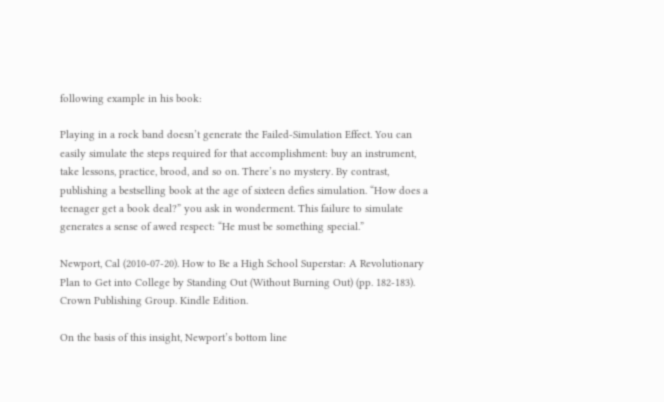following example in his book:

Playing in a rock band doesn’t generate the Failed-Simulation Effect. You can easily simulate the steps required for that accomplishment: buy an instrument, take lessons, practice, brood, and so on. There’s no mystery. By contrast, publishing a bestselling book at the age of sixteen defies simulation. “How does a teenager get a book deal?” you ask in wonderment. This failure to simulate generates a sense of awed respect: “He must be something special.”

Newport, Cal (2010-07-20). How to Be a High School Superstar: A Revolutionary Plan to Get into College by Standing Out (Without Burning Out) (pp. 182-183). Crown Publishing Group. Kindle Edition.

On the basis of this insight, Newport’s bottom line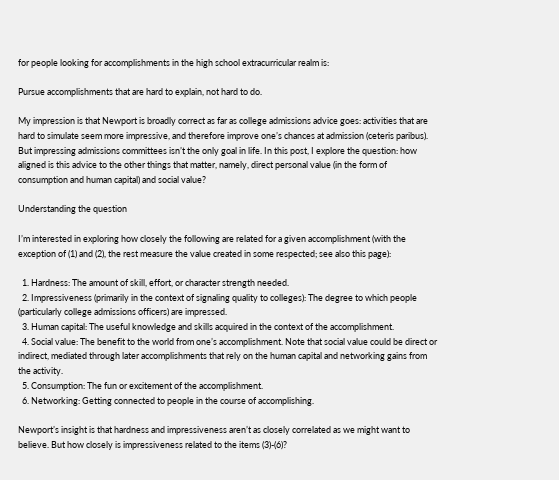for people looking for accomplishments in the high school extracurricular realm is:

Pursue accomplishments that are hard to explain, not hard to do.

My impression is that Newport is broadly correct as far as college admissions advice goes: activities that are hard to simulate seem more impressive, and therefore improve one’s chances at admission (ceteris paribus). But impressing admissions committees isn’t the only goal in life. In this post, I explore the question: how aligned is this advice to the other things that matter, namely, direct personal value (in the form of consumption and human capital) and social value?

Understanding the question

I’m interested in exploring how closely the following are related for a given accomplishment (with the exception of (1) and (2), the rest measure the value created in some respected; see also this page):

  1. Hardness: The amount of skill, effort, or character strength needed.
  2. Impressiveness (primarily in the context of signaling quality to colleges): The degree to which people (particularly college admissions officers) are impressed.
  3. Human capital: The useful knowledge and skills acquired in the context of the accomplishment.
  4. Social value: The benefit to the world from one’s accomplishment. Note that social value could be direct or indirect, mediated through later accomplishments that rely on the human capital and networking gains from the activity.
  5. Consumption: The fun or excitement of the accomplishment.
  6. Networking: Getting connected to people in the course of accomplishing.

Newport’s insight is that hardness and impressiveness aren’t as closely correlated as we might want to believe. But how closely is impressiveness related to the items (3)-(6)?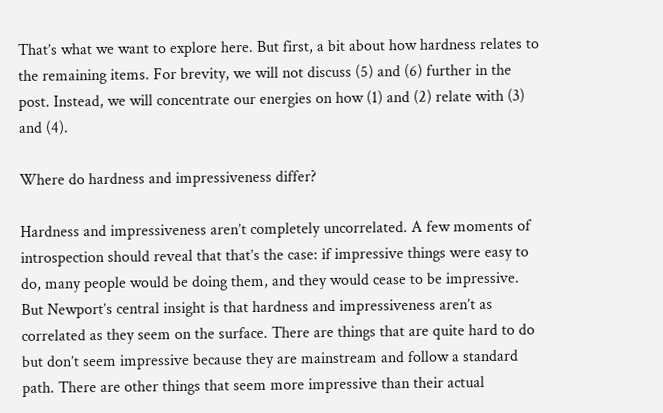That’s what we want to explore here. But first, a bit about how hardness relates to the remaining items. For brevity, we will not discuss (5) and (6) further in the post. Instead, we will concentrate our energies on how (1) and (2) relate with (3) and (4).

Where do hardness and impressiveness differ?

Hardness and impressiveness aren’t completely uncorrelated. A few moments of introspection should reveal that that’s the case: if impressive things were easy to do, many people would be doing them, and they would cease to be impressive. But Newport’s central insight is that hardness and impressiveness aren’t as correlated as they seem on the surface. There are things that are quite hard to do but don’t seem impressive because they are mainstream and follow a standard path. There are other things that seem more impressive than their actual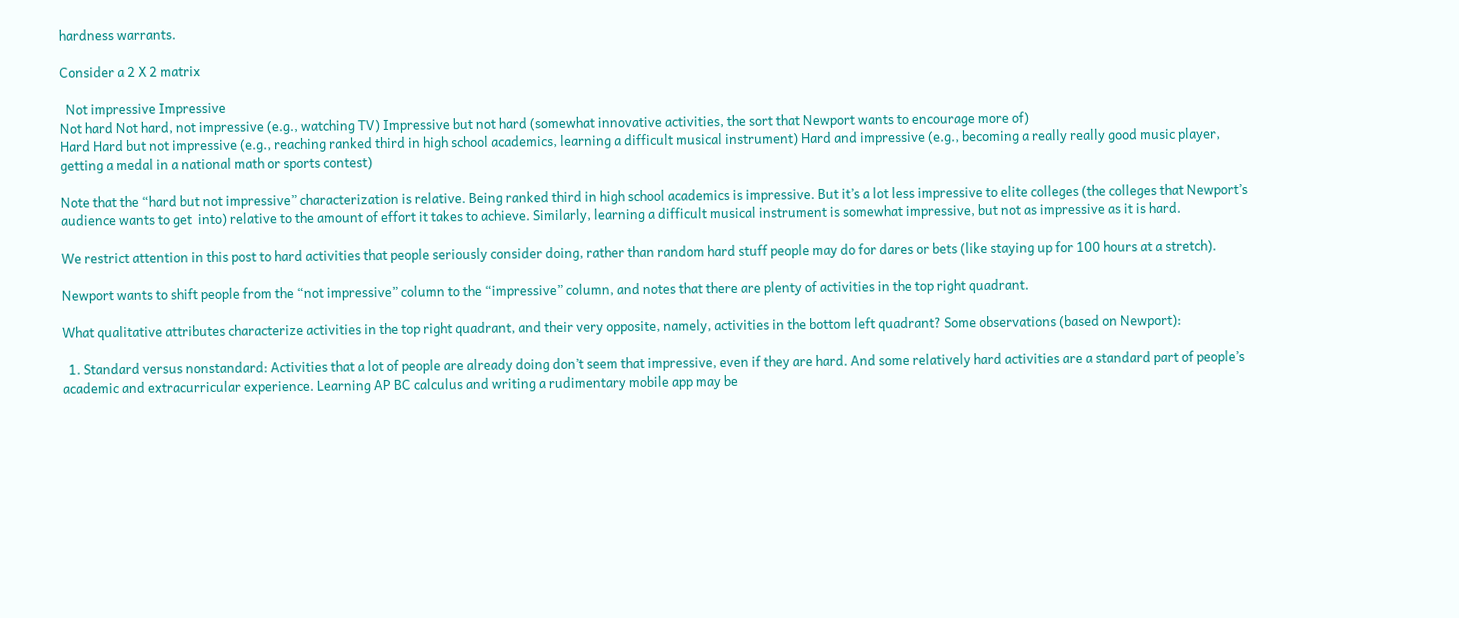hardness warrants.

Consider a 2 X 2 matrix

  Not impressive Impressive
Not hard Not hard, not impressive (e.g., watching TV) Impressive but not hard (somewhat innovative activities, the sort that Newport wants to encourage more of)
Hard Hard but not impressive (e.g., reaching ranked third in high school academics, learning a difficult musical instrument) Hard and impressive (e.g., becoming a really really good music player, getting a medal in a national math or sports contest)

Note that the “hard but not impressive” characterization is relative. Being ranked third in high school academics is impressive. But it’s a lot less impressive to elite colleges (the colleges that Newport’s audience wants to get  into) relative to the amount of effort it takes to achieve. Similarly, learning a difficult musical instrument is somewhat impressive, but not as impressive as it is hard.

We restrict attention in this post to hard activities that people seriously consider doing, rather than random hard stuff people may do for dares or bets (like staying up for 100 hours at a stretch).

Newport wants to shift people from the “not impressive” column to the “impressive” column, and notes that there are plenty of activities in the top right quadrant.

What qualitative attributes characterize activities in the top right quadrant, and their very opposite, namely, activities in the bottom left quadrant? Some observations (based on Newport):

  1. Standard versus nonstandard: Activities that a lot of people are already doing don’t seem that impressive, even if they are hard. And some relatively hard activities are a standard part of people’s academic and extracurricular experience. Learning AP BC calculus and writing a rudimentary mobile app may be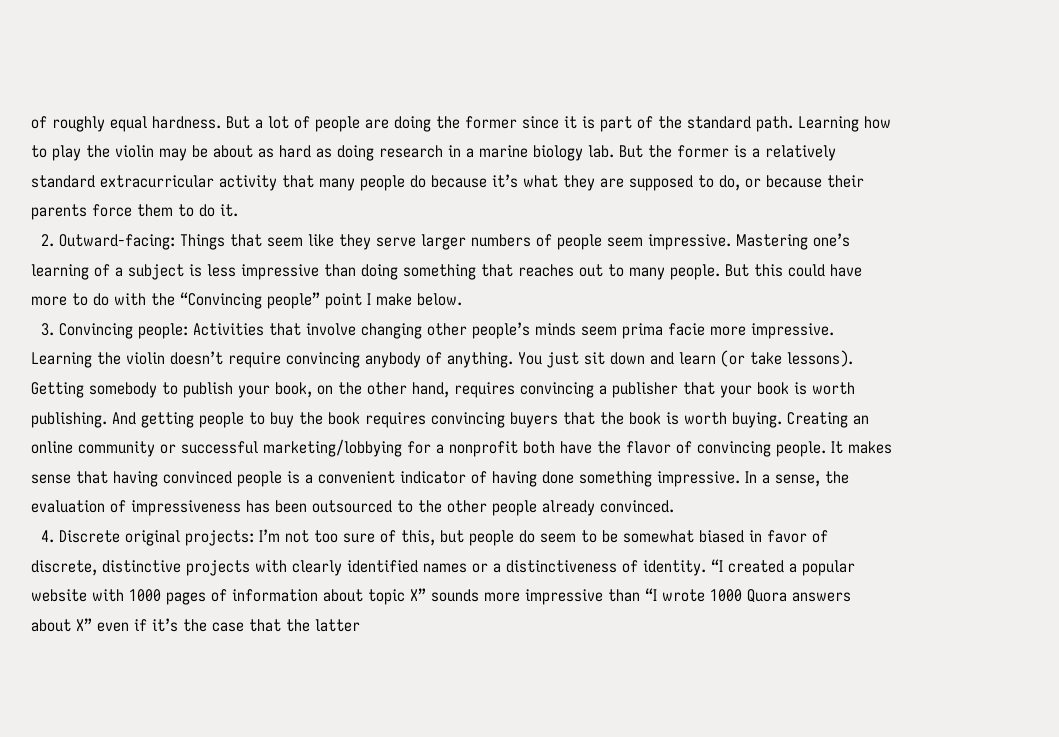of roughly equal hardness. But a lot of people are doing the former since it is part of the standard path. Learning how to play the violin may be about as hard as doing research in a marine biology lab. But the former is a relatively standard extracurricular activity that many people do because it’s what they are supposed to do, or because their parents force them to do it.
  2. Outward-facing: Things that seem like they serve larger numbers of people seem impressive. Mastering one’s learning of a subject is less impressive than doing something that reaches out to many people. But this could have more to do with the “Convincing people” point I make below.
  3. Convincing people: Activities that involve changing other people’s minds seem prima facie more impressive. Learning the violin doesn’t require convincing anybody of anything. You just sit down and learn (or take lessons). Getting somebody to publish your book, on the other hand, requires convincing a publisher that your book is worth publishing. And getting people to buy the book requires convincing buyers that the book is worth buying. Creating an online community or successful marketing/lobbying for a nonprofit both have the flavor of convincing people. It makes sense that having convinced people is a convenient indicator of having done something impressive. In a sense, the evaluation of impressiveness has been outsourced to the other people already convinced.
  4. Discrete original projects: I’m not too sure of this, but people do seem to be somewhat biased in favor of discrete, distinctive projects with clearly identified names or a distinctiveness of identity. “I created a popular website with 1000 pages of information about topic X” sounds more impressive than “I wrote 1000 Quora answers about X” even if it’s the case that the latter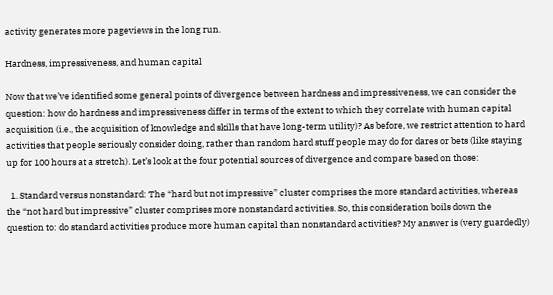activity generates more pageviews in the long run.

Hardness, impressiveness, and human capital

Now that we’ve identified some general points of divergence between hardness and impressiveness, we can consider the question: how do hardness and impressiveness differ in terms of the extent to which they correlate with human capital acquisition (i.e., the acquisition of knowledge and skills that have long-term utility)? As before, we restrict attention to hard activities that people seriously consider doing, rather than random hard stuff people may do for dares or bets (like staying up for 100 hours at a stretch). Let’s look at the four potential sources of divergence and compare based on those:

  1. Standard versus nonstandard: The “hard but not impressive” cluster comprises the more standard activities, whereas the “not hard but impressive” cluster comprises more nonstandard activities. So, this consideration boils down the question to: do standard activities produce more human capital than nonstandard activities? My answer is (very guardedly)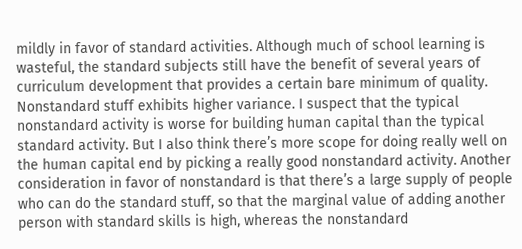mildly in favor of standard activities. Although much of school learning is wasteful, the standard subjects still have the benefit of several years of curriculum development that provides a certain bare minimum of quality. Nonstandard stuff exhibits higher variance. I suspect that the typical nonstandard activity is worse for building human capital than the typical standard activity. But I also think there’s more scope for doing really well on the human capital end by picking a really good nonstandard activity. Another consideration in favor of nonstandard is that there’s a large supply of people who can do the standard stuff, so that the marginal value of adding another person with standard skills is high, whereas the nonstandard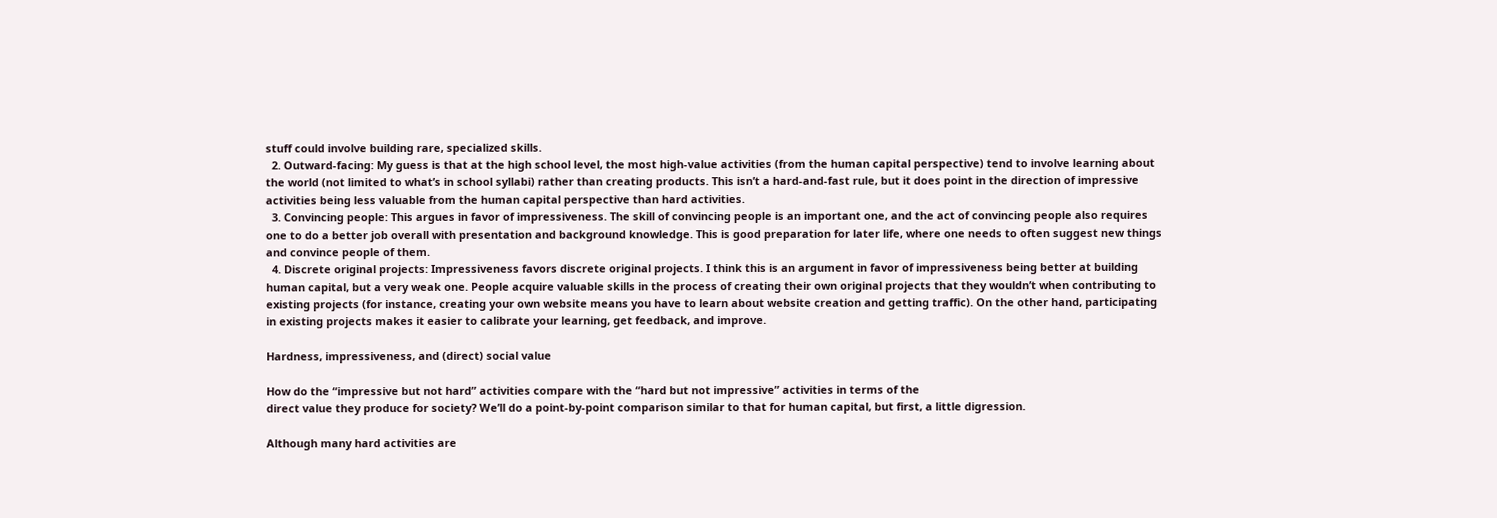stuff could involve building rare, specialized skills.
  2. Outward-facing: My guess is that at the high school level, the most high-value activities (from the human capital perspective) tend to involve learning about the world (not limited to what’s in school syllabi) rather than creating products. This isn’t a hard-and-fast rule, but it does point in the direction of impressive activities being less valuable from the human capital perspective than hard activities.
  3. Convincing people: This argues in favor of impressiveness. The skill of convincing people is an important one, and the act of convincing people also requires one to do a better job overall with presentation and background knowledge. This is good preparation for later life, where one needs to often suggest new things and convince people of them.
  4. Discrete original projects: Impressiveness favors discrete original projects. I think this is an argument in favor of impressiveness being better at building human capital, but a very weak one. People acquire valuable skills in the process of creating their own original projects that they wouldn’t when contributing to existing projects (for instance, creating your own website means you have to learn about website creation and getting traffic). On the other hand, participating in existing projects makes it easier to calibrate your learning, get feedback, and improve.

Hardness, impressiveness, and (direct) social value

How do the “impressive but not hard” activities compare with the “hard but not impressive” activities in terms of the
direct value they produce for society? We’ll do a point-by-point comparison similar to that for human capital, but first, a little digression.

Although many hard activities are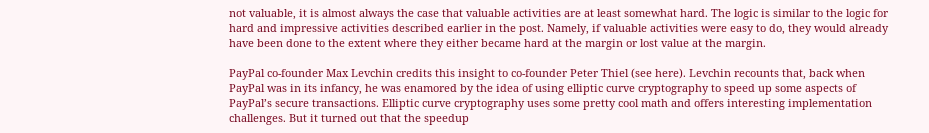not valuable, it is almost always the case that valuable activities are at least somewhat hard. The logic is similar to the logic for hard and impressive activities described earlier in the post. Namely, if valuable activities were easy to do, they would already have been done to the extent where they either became hard at the margin or lost value at the margin.

PayPal co-founder Max Levchin credits this insight to co-founder Peter Thiel (see here). Levchin recounts that, back when PayPal was in its infancy, he was enamored by the idea of using elliptic curve cryptography to speed up some aspects of PayPal’s secure transactions. Elliptic curve cryptography uses some pretty cool math and offers interesting implementation challenges. But it turned out that the speedup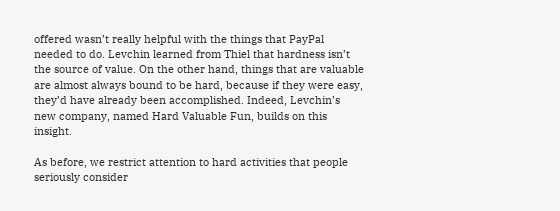offered wasn’t really helpful with the things that PayPal needed to do. Levchin learned from Thiel that hardness isn’t the source of value. On the other hand, things that are valuable are almost always bound to be hard, because if they were easy, they’d have already been accomplished. Indeed, Levchin’s new company, named Hard Valuable Fun, builds on this insight.

As before, we restrict attention to hard activities that people seriously consider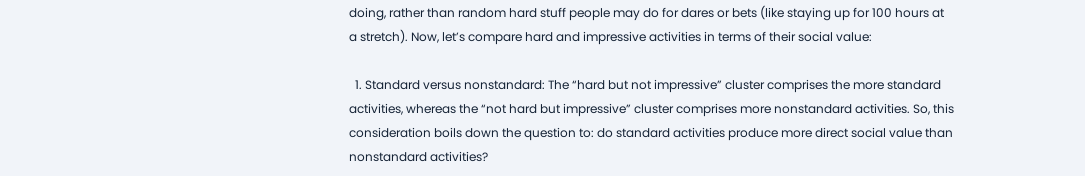doing, rather than random hard stuff people may do for dares or bets (like staying up for 100 hours at a stretch). Now, let’s compare hard and impressive activities in terms of their social value:

  1. Standard versus nonstandard: The “hard but not impressive” cluster comprises the more standard activities, whereas the “not hard but impressive” cluster comprises more nonstandard activities. So, this consideration boils down the question to: do standard activities produce more direct social value than nonstandard activities?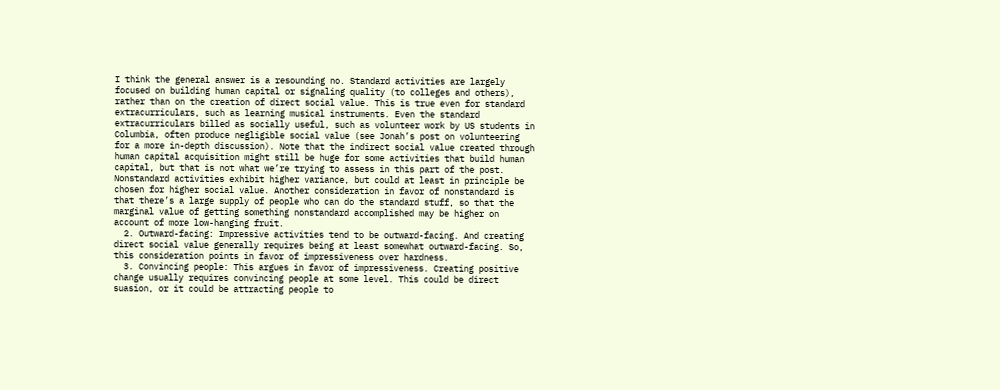I think the general answer is a resounding no. Standard activities are largely focused on building human capital or signaling quality (to colleges and others), rather than on the creation of direct social value. This is true even for standard extracurriculars, such as learning musical instruments. Even the standard extracurriculars billed as socially useful, such as volunteer work by US students in Columbia, often produce negligible social value (see Jonah’s post on volunteering for a more in-depth discussion). Note that the indirect social value created through human capital acquisition might still be huge for some activities that build human capital, but that is not what we’re trying to assess in this part of the post. Nonstandard activities exhibit higher variance, but could at least in principle be chosen for higher social value. Another consideration in favor of nonstandard is that there’s a large supply of people who can do the standard stuff, so that the marginal value of getting something nonstandard accomplished may be higher on account of more low-hanging fruit.
  2. Outward-facing: Impressive activities tend to be outward-facing. And creating direct social value generally requires being at least somewhat outward-facing. So, this consideration points in favor of impressiveness over hardness.
  3. Convincing people: This argues in favor of impressiveness. Creating positive change usually requires convincing people at some level. This could be direct suasion, or it could be attracting people to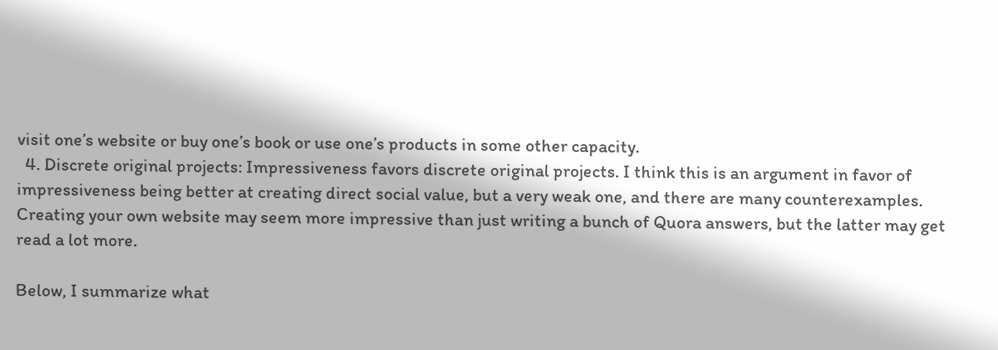visit one’s website or buy one’s book or use one’s products in some other capacity.
  4. Discrete original projects: Impressiveness favors discrete original projects. I think this is an argument in favor of impressiveness being better at creating direct social value, but a very weak one, and there are many counterexamples. Creating your own website may seem more impressive than just writing a bunch of Quora answers, but the latter may get read a lot more.

Below, I summarize what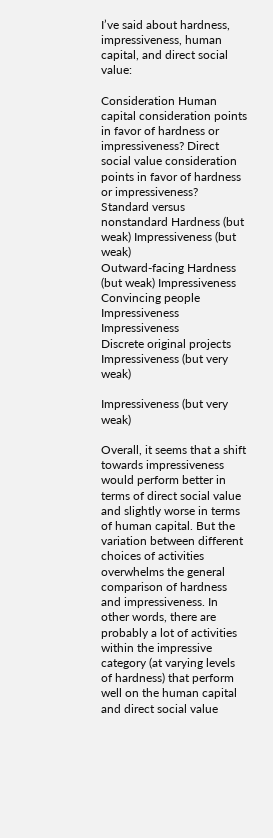I’ve said about hardness, impressiveness, human capital, and direct social value:

Consideration Human capital consideration points in favor of hardness or impressiveness? Direct social value consideration points in favor of hardness or impressiveness?
Standard versus nonstandard Hardness (but weak) Impressiveness (but weak)
Outward-facing Hardness (but weak) Impressiveness
Convincing people Impressiveness Impressiveness
Discrete original projects Impressiveness (but very weak)

Impressiveness (but very weak)

Overall, it seems that a shift towards impressiveness would perform better in terms of direct social value and slightly worse in terms of human capital. But the variation between different choices of activities overwhelms the general comparison of hardness and impressiveness. In other words, there are probably a lot of activities within the impressive category (at varying levels of hardness) that perform well on the human capital and direct social value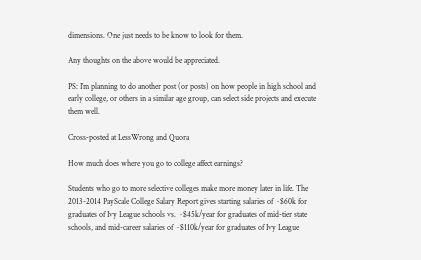dimensions. One just needs to be know to look for them.

Any thoughts on the above would be appreciated.

PS: I’m planning to do another post (or posts) on how people in high school and early college, or others in a similar age group, can select side projects and execute them well.

Cross-posted at LessWrong and Quora

How much does where you go to college affect earnings?

Students who go to more selective colleges make more money later in life. The 2013-2014 PayScale College Salary Report gives starting salaries of ~$60k for graduates of Ivy League schools vs. ~$45k/year for graduates of mid-tier state schools, and mid-career salaries of ~$110k/year for graduates of Ivy League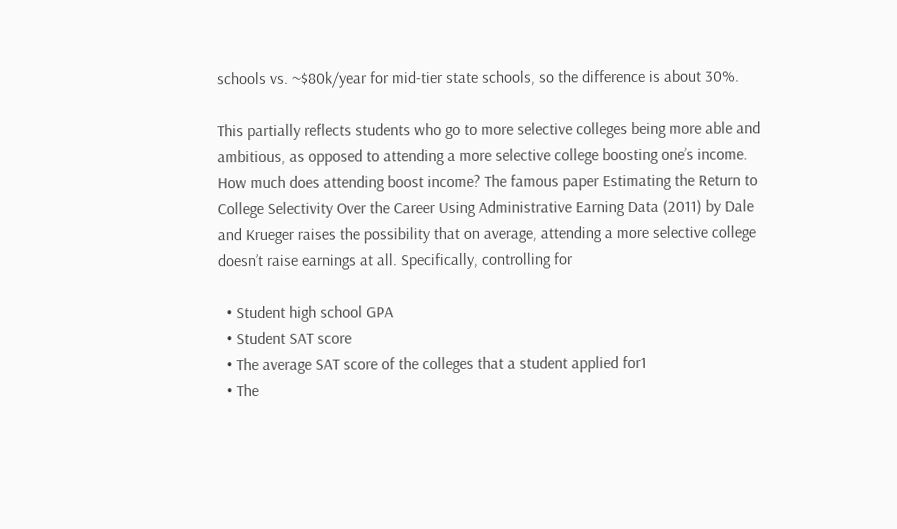schools vs. ~$80k/year for mid-tier state schools, so the difference is about 30%.

This partially reflects students who go to more selective colleges being more able and ambitious, as opposed to attending a more selective college boosting one’s income. How much does attending boost income? The famous paper Estimating the Return to College Selectivity Over the Career Using Administrative Earning Data (2011) by Dale and Krueger raises the possibility that on average, attending a more selective college doesn’t raise earnings at all. Specifically, controlling for

  • Student high school GPA
  • Student SAT score
  • The average SAT score of the colleges that a student applied for1
  • The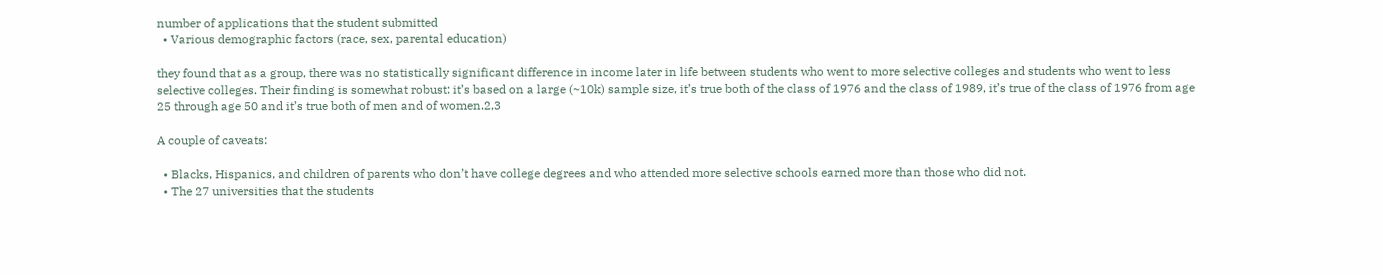number of applications that the student submitted
  • Various demographic factors (race, sex, parental education)

they found that as a group, there was no statistically significant difference in income later in life between students who went to more selective colleges and students who went to less selective colleges. Their finding is somewhat robust: it’s based on a large (~10k) sample size, it’s true both of the class of 1976 and the class of 1989, it’s true of the class of 1976 from age 25 through age 50 and it’s true both of men and of women.2,3

A couple of caveats:

  • Blacks, Hispanics, and children of parents who don’t have college degrees and who attended more selective schools earned more than those who did not.
  • The 27 universities that the students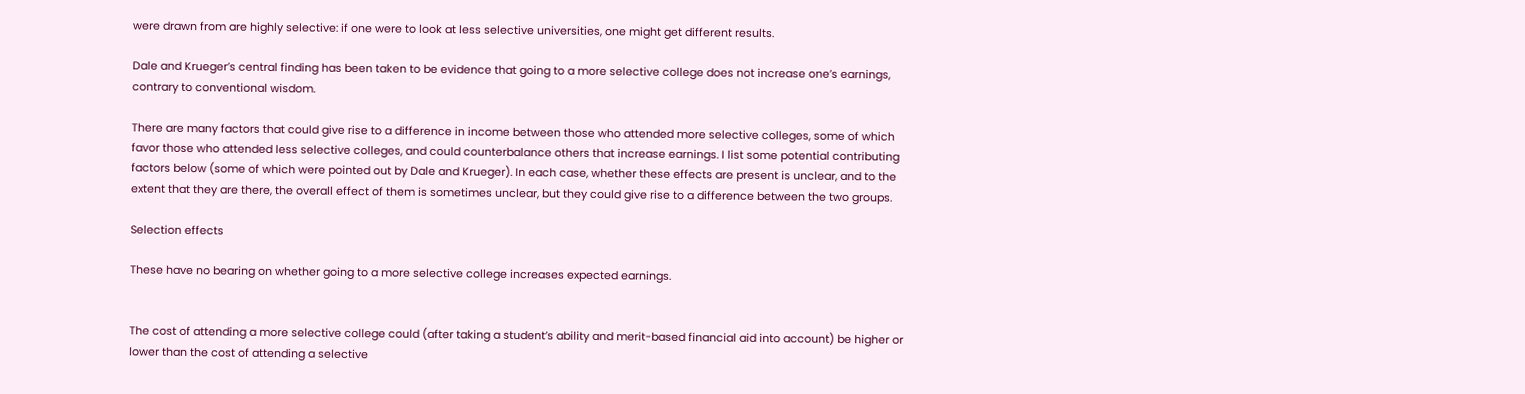were drawn from are highly selective: if one were to look at less selective universities, one might get different results.

Dale and Krueger’s central finding has been taken to be evidence that going to a more selective college does not increase one’s earnings, contrary to conventional wisdom.

There are many factors that could give rise to a difference in income between those who attended more selective colleges, some of which favor those who attended less selective colleges, and could counterbalance others that increase earnings. I list some potential contributing factors below (some of which were pointed out by Dale and Krueger). In each case, whether these effects are present is unclear, and to the extent that they are there, the overall effect of them is sometimes unclear, but they could give rise to a difference between the two groups.

Selection effects

These have no bearing on whether going to a more selective college increases expected earnings.


The cost of attending a more selective college could (after taking a student’s ability and merit-based financial aid into account) be higher or lower than the cost of attending a selective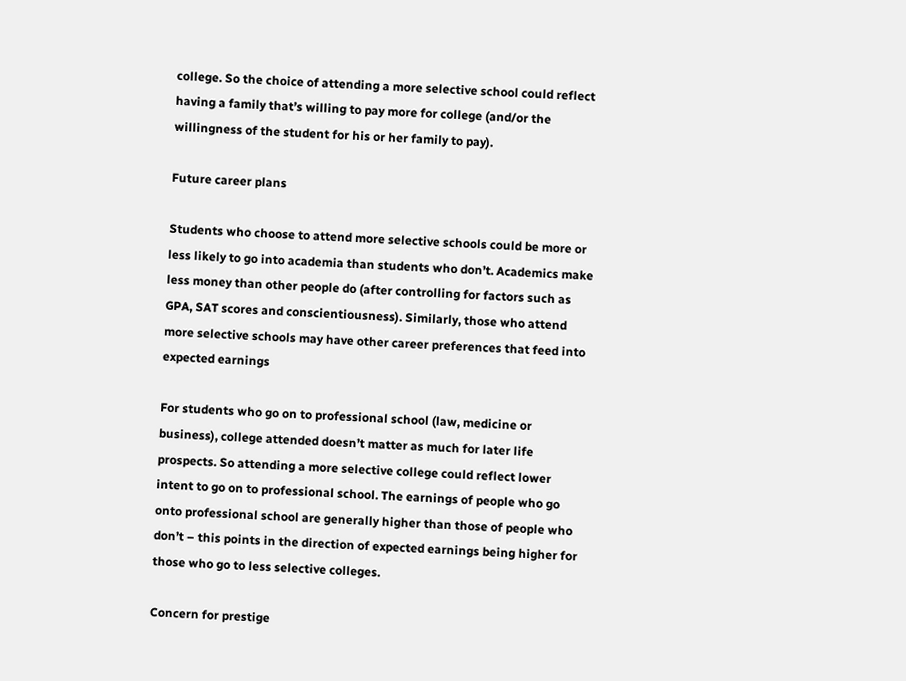college. So the choice of attending a more selective school could reflect having a family that’s willing to pay more for college (and/or the willingness of the student for his or her family to pay).

Future career plans

Students who choose to attend more selective schools could be more or less likely to go into academia than students who don’t. Academics make less money than other people do (after controlling for factors such as GPA, SAT scores and conscientiousness). Similarly, those who attend more selective schools may have other career preferences that feed into expected earnings

For students who go on to professional school (law, medicine or business), college attended doesn’t matter as much for later life prospects. So attending a more selective college could reflect lower intent to go on to professional school. The earnings of people who go onto professional school are generally higher than those of people who don’t – this points in the direction of expected earnings being higher for those who go to less selective colleges.

Concern for prestige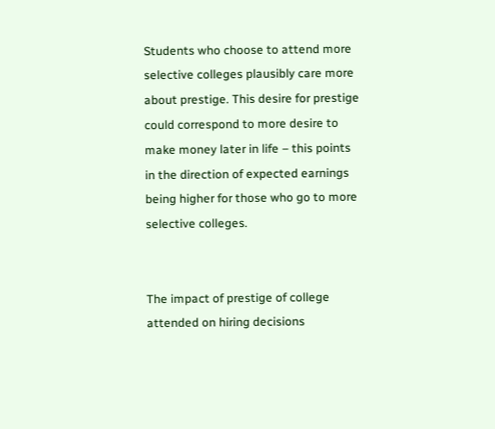Students who choose to attend more selective colleges plausibly care more about prestige. This desire for prestige could correspond to more desire to make money later in life – this points in the direction of expected earnings being higher for those who go to more selective colleges.


The impact of prestige of college attended on hiring decisions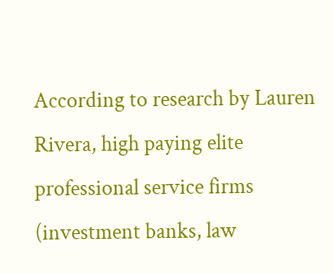According to research by Lauren Rivera, high paying elite professional service firms (investment banks, law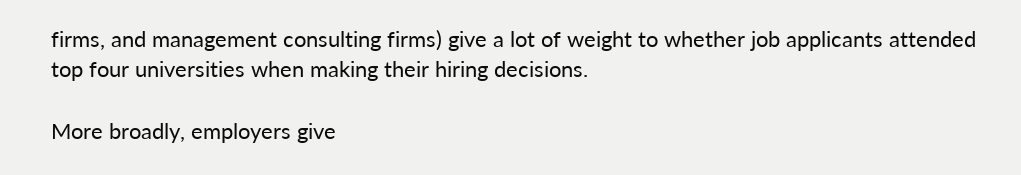firms, and management consulting firms) give a lot of weight to whether job applicants attended top four universities when making their hiring decisions.

More broadly, employers give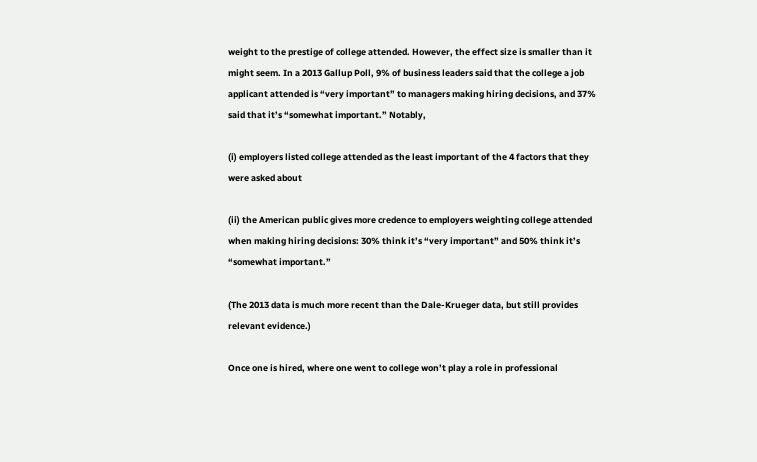weight to the prestige of college attended. However, the effect size is smaller than it might seem. In a 2013 Gallup Poll, 9% of business leaders said that the college a job applicant attended is “very important” to managers making hiring decisions, and 37% said that it’s “somewhat important.” Notably,

(i) employers listed college attended as the least important of the 4 factors that they were asked about

(ii) the American public gives more credence to employers weighting college attended when making hiring decisions: 30% think it’s “very important” and 50% think it’s “somewhat important.”

(The 2013 data is much more recent than the Dale-Krueger data, but still provides relevant evidence.)

Once one is hired, where one went to college won’t play a role in professional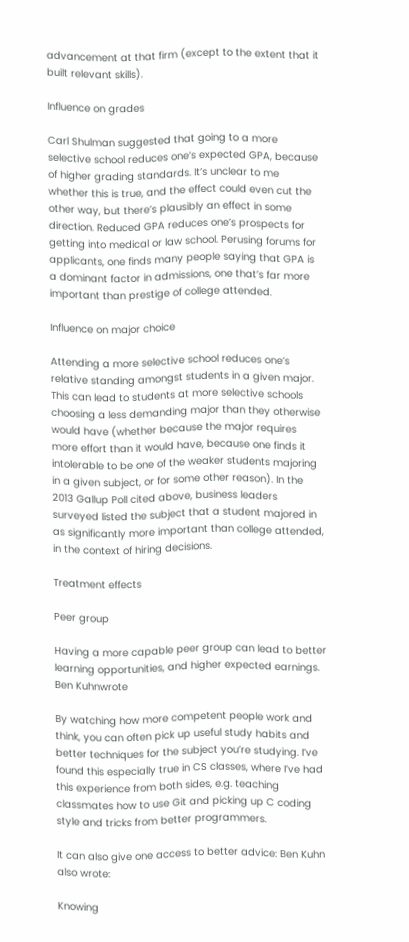advancement at that firm (except to the extent that it built relevant skills).

Influence on grades

Carl Shulman suggested that going to a more selective school reduces one’s expected GPA, because of higher grading standards. It’s unclear to me whether this is true, and the effect could even cut the other way, but there’s plausibly an effect in some direction. Reduced GPA reduces one’s prospects for getting into medical or law school. Perusing forums for applicants, one finds many people saying that GPA is a dominant factor in admissions, one that’s far more important than prestige of college attended.

Influence on major choice

Attending a more selective school reduces one’s relative standing amongst students in a given major. This can lead to students at more selective schools choosing a less demanding major than they otherwise would have (whether because the major requires more effort than it would have, because one finds it intolerable to be one of the weaker students majoring in a given subject, or for some other reason). In the 2013 Gallup Poll cited above, business leaders surveyed listed the subject that a student majored in as significantly more important than college attended, in the context of hiring decisions.

Treatment effects

Peer group

Having a more capable peer group can lead to better learning opportunities, and higher expected earnings. Ben Kuhnwrote

By watching how more competent people work and think, you can often pick up useful study habits and better techniques for the subject you’re studying. I’ve found this especially true in CS classes, where I’ve had this experience from both sides, e.g. teaching classmates how to use Git and picking up C coding style and tricks from better programmers.

It can also give one access to better advice: Ben Kuhn also wrote:

Knowing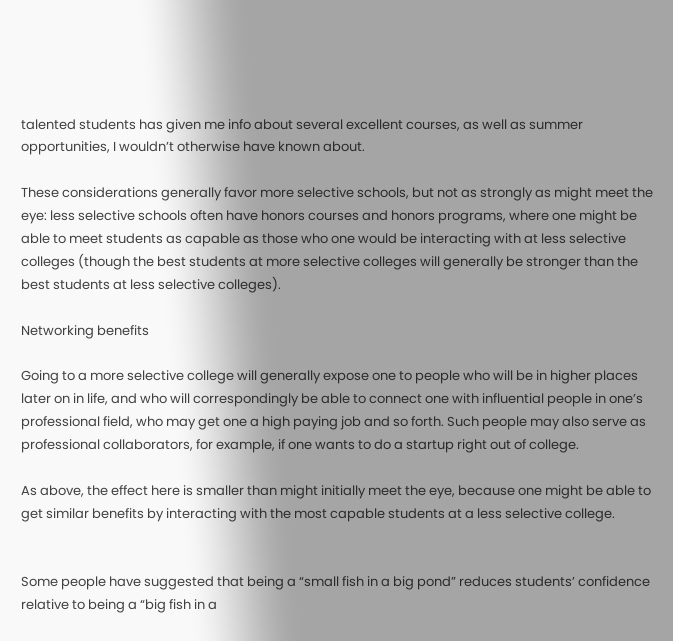talented students has given me info about several excellent courses, as well as summer opportunities, I wouldn’t otherwise have known about.

These considerations generally favor more selective schools, but not as strongly as might meet the eye: less selective schools often have honors courses and honors programs, where one might be able to meet students as capable as those who one would be interacting with at less selective colleges (though the best students at more selective colleges will generally be stronger than the best students at less selective colleges).

Networking benefits

Going to a more selective college will generally expose one to people who will be in higher places later on in life, and who will correspondingly be able to connect one with influential people in one’s professional field, who may get one a high paying job and so forth. Such people may also serve as professional collaborators, for example, if one wants to do a startup right out of college.

As above, the effect here is smaller than might initially meet the eye, because one might be able to get similar benefits by interacting with the most capable students at a less selective college.


Some people have suggested that being a “small fish in a big pond” reduces students’ confidence relative to being a “big fish in a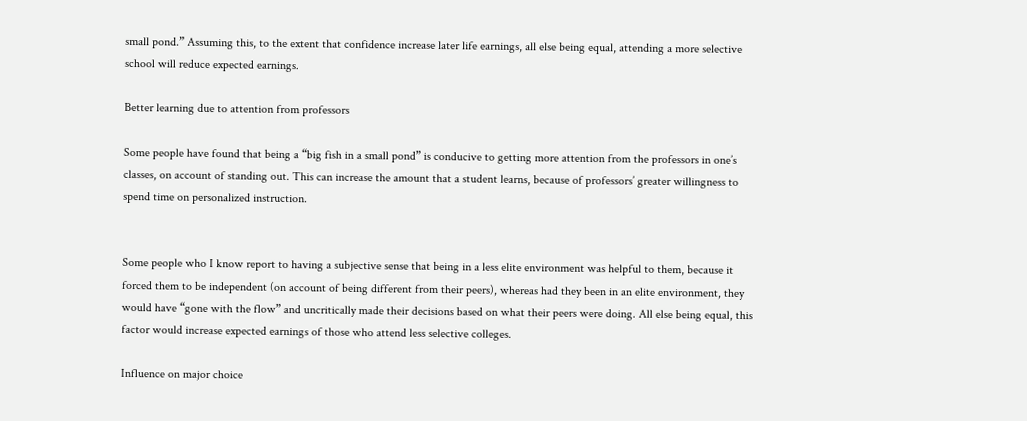small pond.” Assuming this, to the extent that confidence increase later life earnings, all else being equal, attending a more selective school will reduce expected earnings.

Better learning due to attention from professors

Some people have found that being a “big fish in a small pond” is conducive to getting more attention from the professors in one’s classes, on account of standing out. This can increase the amount that a student learns, because of professors’ greater willingness to spend time on personalized instruction.


Some people who I know report to having a subjective sense that being in a less elite environment was helpful to them, because it forced them to be independent (on account of being different from their peers), whereas had they been in an elite environment, they would have “gone with the flow” and uncritically made their decisions based on what their peers were doing. All else being equal, this factor would increase expected earnings of those who attend less selective colleges.

Influence on major choice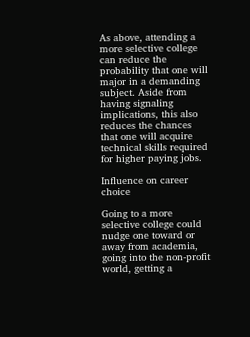As above, attending a more selective college can reduce the probability that one will major in a demanding subject. Aside from having signaling implications, this also reduces the chances that one will acquire technical skills required for higher paying jobs.

Influence on career choice

Going to a more selective college could nudge one toward or away from academia, going into the non-profit world, getting a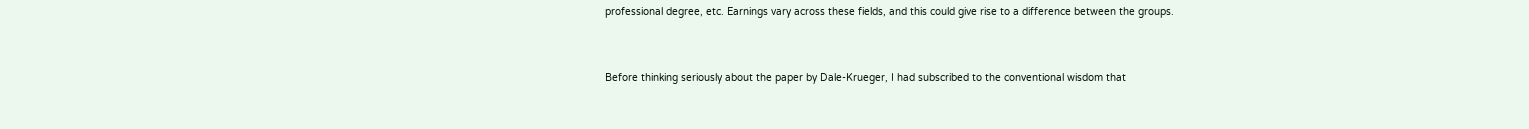professional degree, etc. Earnings vary across these fields, and this could give rise to a difference between the groups.


Before thinking seriously about the paper by Dale-Krueger, I had subscribed to the conventional wisdom that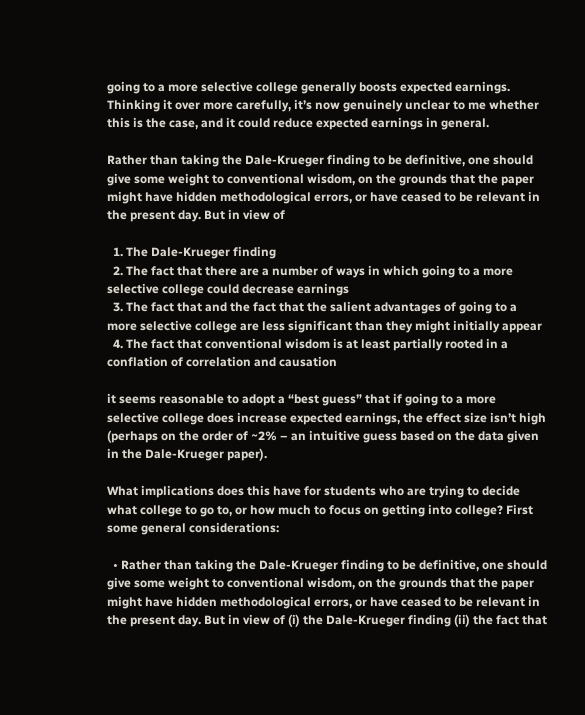going to a more selective college generally boosts expected earnings. Thinking it over more carefully, it’s now genuinely unclear to me whether this is the case, and it could reduce expected earnings in general.

Rather than taking the Dale-Krueger finding to be definitive, one should give some weight to conventional wisdom, on the grounds that the paper might have hidden methodological errors, or have ceased to be relevant in the present day. But in view of

  1. The Dale-Krueger finding
  2. The fact that there are a number of ways in which going to a more selective college could decrease earnings
  3. The fact that and the fact that the salient advantages of going to a more selective college are less significant than they might initially appear
  4. The fact that conventional wisdom is at least partially rooted in a conflation of correlation and causation

it seems reasonable to adopt a “best guess” that if going to a more selective college does increase expected earnings, the effect size isn’t high (perhaps on the order of ~2% – an intuitive guess based on the data given in the Dale-Krueger paper).

What implications does this have for students who are trying to decide what college to go to, or how much to focus on getting into college? First some general considerations:

  • Rather than taking the Dale-Krueger finding to be definitive, one should give some weight to conventional wisdom, on the grounds that the paper might have hidden methodological errors, or have ceased to be relevant in the present day. But in view of (i) the Dale-Krueger finding (ii) the fact that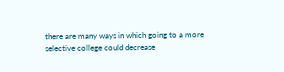there are many ways in which going to a more selective college could decrease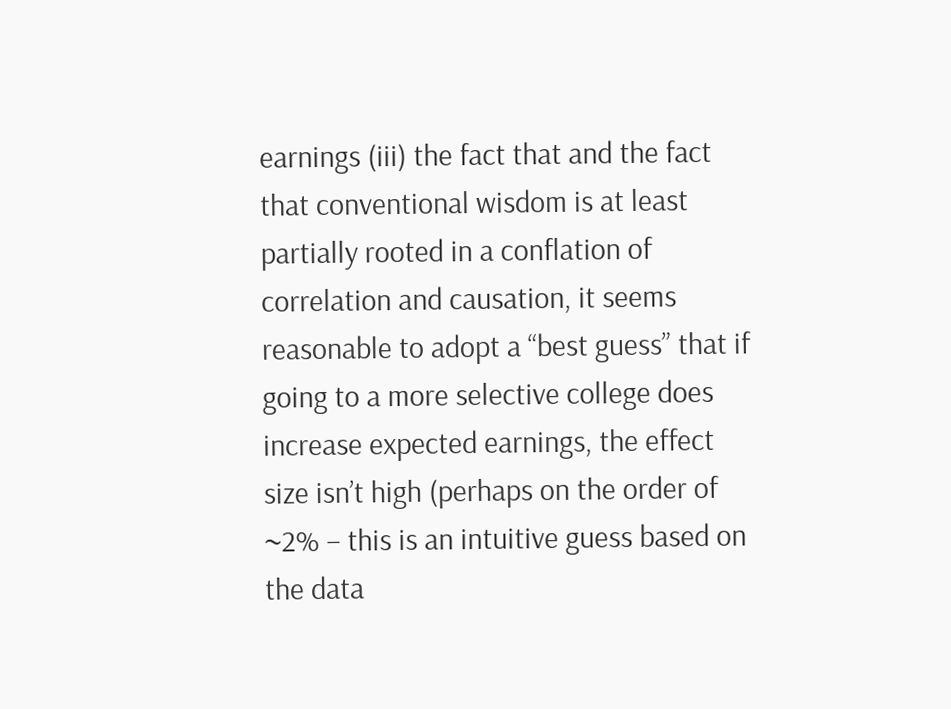earnings (iii) the fact that and the fact that conventional wisdom is at least partially rooted in a conflation of correlation and causation, it seems reasonable to adopt a “best guess” that if going to a more selective college does increase expected earnings, the effect size isn’t high (perhaps on the order of ~2% – this is an intuitive guess based on the data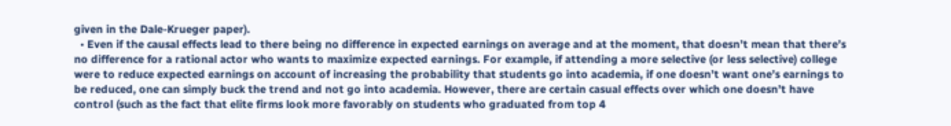given in the Dale-Krueger paper).
  • Even if the causal effects lead to there being no difference in expected earnings on average and at the moment, that doesn’t mean that there’s no difference for a rational actor who wants to maximize expected earnings. For example, if attending a more selective (or less selective) college were to reduce expected earnings on account of increasing the probability that students go into academia, if one doesn’t want one’s earnings to be reduced, one can simply buck the trend and not go into academia. However, there are certain casual effects over which one doesn’t have control (such as the fact that elite firms look more favorably on students who graduated from top 4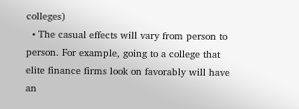colleges)
  • The casual effects will vary from person to person. For example, going to a college that elite finance firms look on favorably will have an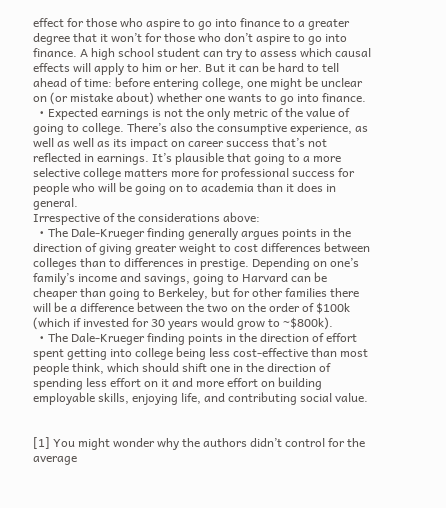effect for those who aspire to go into finance to a greater degree that it won’t for those who don’t aspire to go into finance. A high school student can try to assess which causal effects will apply to him or her. But it can be hard to tell ahead of time: before entering college, one might be unclear on (or mistake about) whether one wants to go into finance.
  • Expected earnings is not the only metric of the value of going to college. There’s also the consumptive experience, as well as well as its impact on career success that’s not reflected in earnings. It’s plausible that going to a more selective college matters more for professional success for people who will be going on to academia than it does in general.
Irrespective of the considerations above:
  • The Dale-Krueger finding generally argues points in the direction of giving greater weight to cost differences between colleges than to differences in prestige. Depending on one’s family’s income and savings, going to Harvard can be cheaper than going to Berkeley, but for other families there will be a difference between the two on the order of $100k (which if invested for 30 years would grow to ~$800k).
  • The Dale-Krueger finding points in the direction of effort spent getting into college being less cost-effective than most people think, which should shift one in the direction of spending less effort on it and more effort on building employable skills, enjoying life, and contributing social value.


[1] You might wonder why the authors didn’t control for the average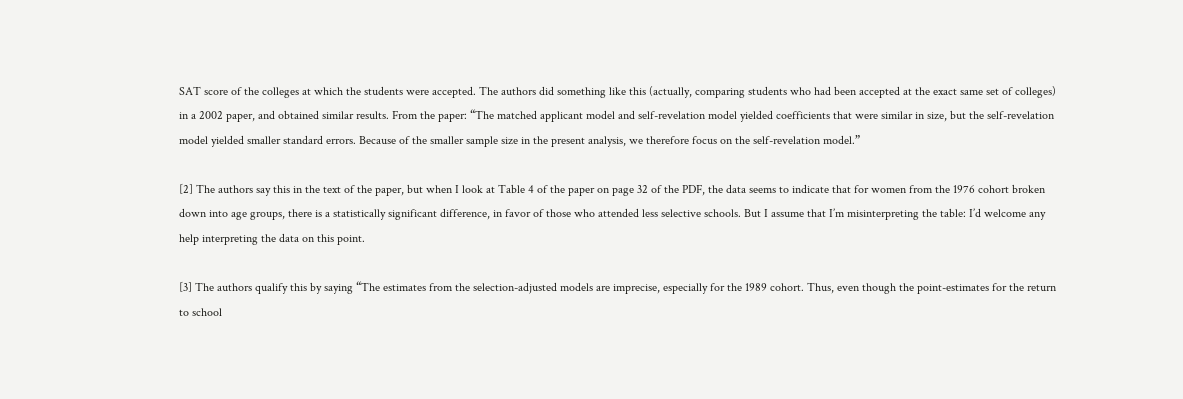SAT score of the colleges at which the students were accepted. The authors did something like this (actually, comparing students who had been accepted at the exact same set of colleges) in a 2002 paper, and obtained similar results. From the paper: “The matched applicant model and self-revelation model yielded coefficients that were similar in size, but the self-revelation model yielded smaller standard errors. Because of the smaller sample size in the present analysis, we therefore focus on the self-revelation model.”

[2] The authors say this in the text of the paper, but when I look at Table 4 of the paper on page 32 of the PDF, the data seems to indicate that for women from the 1976 cohort broken down into age groups, there is a statistically significant difference, in favor of those who attended less selective schools. But I assume that I’m misinterpreting the table: I’d welcome any help interpreting the data on this point.

[3] The authors qualify this by saying “The estimates from the selection-adjusted models are imprecise, especially for the 1989 cohort. Thus, even though the point-estimates for the return to school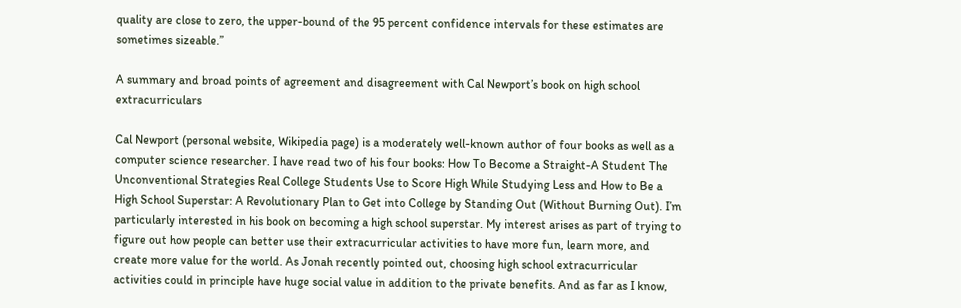quality are close to zero, the upper-bound of the 95 percent confidence intervals for these estimates are sometimes sizeable.”

A summary and broad points of agreement and disagreement with Cal Newport’s book on high school extracurriculars

Cal Newport (personal website, Wikipedia page) is a moderately well-known author of four books as well as a computer science researcher. I have read two of his four books: How To Become a Straight-A Student The Unconventional Strategies Real College Students Use to Score High While Studying Less and How to Be a High School Superstar: A Revolutionary Plan to Get into College by Standing Out (Without Burning Out). I’m particularly interested in his book on becoming a high school superstar. My interest arises as part of trying to figure out how people can better use their extracurricular activities to have more fun, learn more, and create more value for the world. As Jonah recently pointed out, choosing high school extracurricular activities could in principle have huge social value in addition to the private benefits. And as far as I know,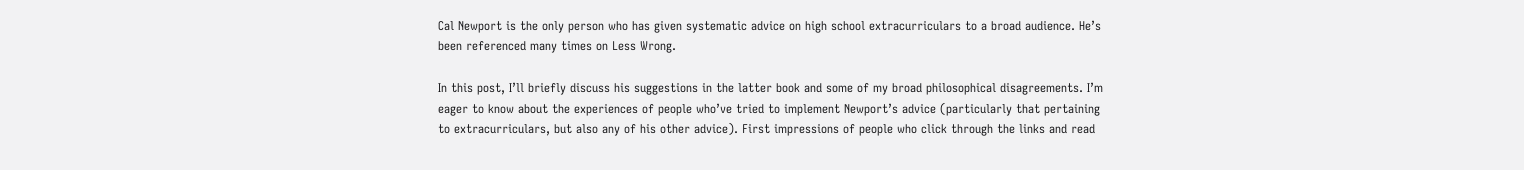Cal Newport is the only person who has given systematic advice on high school extracurriculars to a broad audience. He’s been referenced many times on Less Wrong.

In this post, I’ll briefly discuss his suggestions in the latter book and some of my broad philosophical disagreements. I’m eager to know about the experiences of people who’ve tried to implement Newport’s advice (particularly that pertaining to extracurriculars, but also any of his other advice). First impressions of people who click through the links and read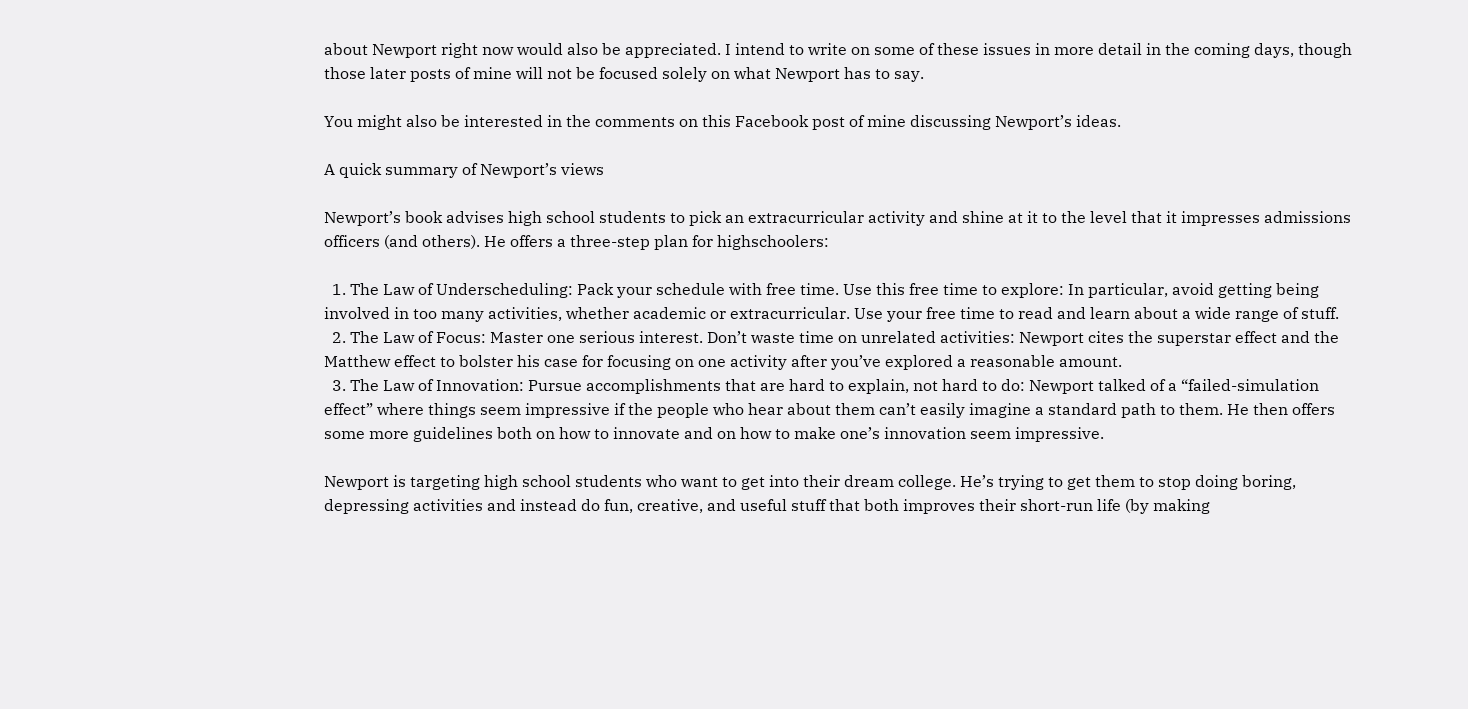about Newport right now would also be appreciated. I intend to write on some of these issues in more detail in the coming days, though those later posts of mine will not be focused solely on what Newport has to say.

You might also be interested in the comments on this Facebook post of mine discussing Newport’s ideas.

A quick summary of Newport’s views

Newport’s book advises high school students to pick an extracurricular activity and shine at it to the level that it impresses admissions officers (and others). He offers a three-step plan for highschoolers:

  1. The Law of Underscheduling: Pack your schedule with free time. Use this free time to explore: In particular, avoid getting being involved in too many activities, whether academic or extracurricular. Use your free time to read and learn about a wide range of stuff.
  2. The Law of Focus: Master one serious interest. Don’t waste time on unrelated activities: Newport cites the superstar effect and the Matthew effect to bolster his case for focusing on one activity after you’ve explored a reasonable amount.
  3. The Law of Innovation: Pursue accomplishments that are hard to explain, not hard to do: Newport talked of a “failed-simulation effect” where things seem impressive if the people who hear about them can’t easily imagine a standard path to them. He then offers some more guidelines both on how to innovate and on how to make one’s innovation seem impressive.

Newport is targeting high school students who want to get into their dream college. He’s trying to get them to stop doing boring, depressing activities and instead do fun, creative, and useful stuff that both improves their short-run life (by making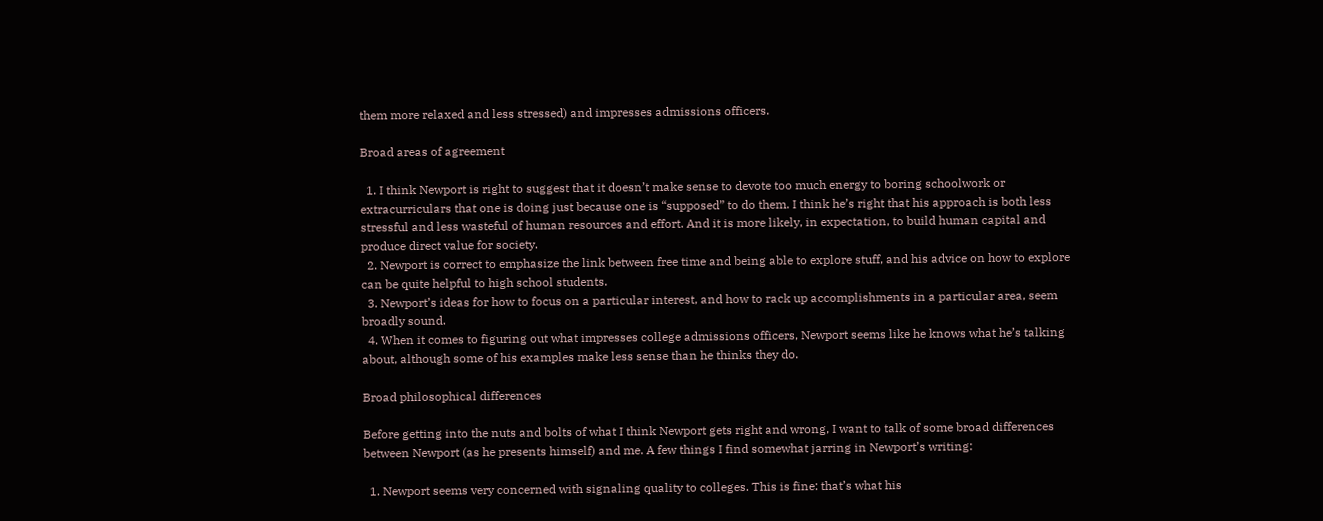them more relaxed and less stressed) and impresses admissions officers.

Broad areas of agreement

  1. I think Newport is right to suggest that it doesn’t make sense to devote too much energy to boring schoolwork or extracurriculars that one is doing just because one is “supposed” to do them. I think he’s right that his approach is both less stressful and less wasteful of human resources and effort. And it is more likely, in expectation, to build human capital and produce direct value for society.
  2. Newport is correct to emphasize the link between free time and being able to explore stuff, and his advice on how to explore can be quite helpful to high school students.
  3. Newport’s ideas for how to focus on a particular interest, and how to rack up accomplishments in a particular area, seem broadly sound.
  4. When it comes to figuring out what impresses college admissions officers, Newport seems like he knows what he’s talking about, although some of his examples make less sense than he thinks they do.

Broad philosophical differences

Before getting into the nuts and bolts of what I think Newport gets right and wrong, I want to talk of some broad differences between Newport (as he presents himself) and me. A few things I find somewhat jarring in Newport’s writing:

  1. Newport seems very concerned with signaling quality to colleges. This is fine: that’s what his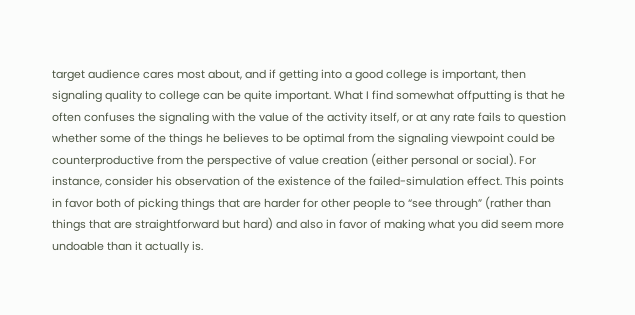target audience cares most about, and if getting into a good college is important, then signaling quality to college can be quite important. What I find somewhat offputting is that he often confuses the signaling with the value of the activity itself, or at any rate fails to question whether some of the things he believes to be optimal from the signaling viewpoint could be counterproductive from the perspective of value creation (either personal or social). For instance, consider his observation of the existence of the failed-simulation effect. This points in favor both of picking things that are harder for other people to “see through” (rather than things that are straightforward but hard) and also in favor of making what you did seem more undoable than it actually is.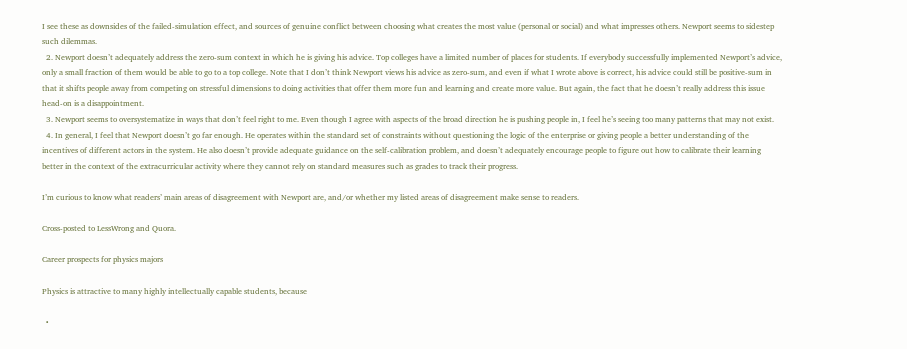I see these as downsides of the failed-simulation effect, and sources of genuine conflict between choosing what creates the most value (personal or social) and what impresses others. Newport seems to sidestep such dilemmas.
  2. Newport doesn’t adequately address the zero-sum context in which he is giving his advice. Top colleges have a limited number of places for students. If everybody successfully implemented Newport’s advice, only a small fraction of them would be able to go to a top college. Note that I don’t think Newport views his advice as zero-sum, and even if what I wrote above is correct, his advice could still be positive-sum in that it shifts people away from competing on stressful dimensions to doing activities that offer them more fun and learning and create more value. But again, the fact that he doesn’t really address this issue head-on is a disappointment.
  3. Newport seems to oversystematize in ways that don’t feel right to me. Even though I agree with aspects of the broad direction he is pushing people in, I feel he’s seeing too many patterns that may not exist.
  4. In general, I feel that Newport doesn’t go far enough. He operates within the standard set of constraints without questioning the logic of the enterprise or giving people a better understanding of the incentives of different actors in the system. He also doesn’t provide adequate guidance on the self-calibration problem, and doesn’t adequately encourage people to figure out how to calibrate their learning better in the context of the extracurricular activity where they cannot rely on standard measures such as grades to track their progress.

I’m curious to know what readers’ main areas of disagreement with Newport are, and/or whether my listed areas of disagreement make sense to readers.

Cross-posted to LessWrong and Quora.

Career prospects for physics majors

Physics is attractive to many highly intellectually capable students, because

  •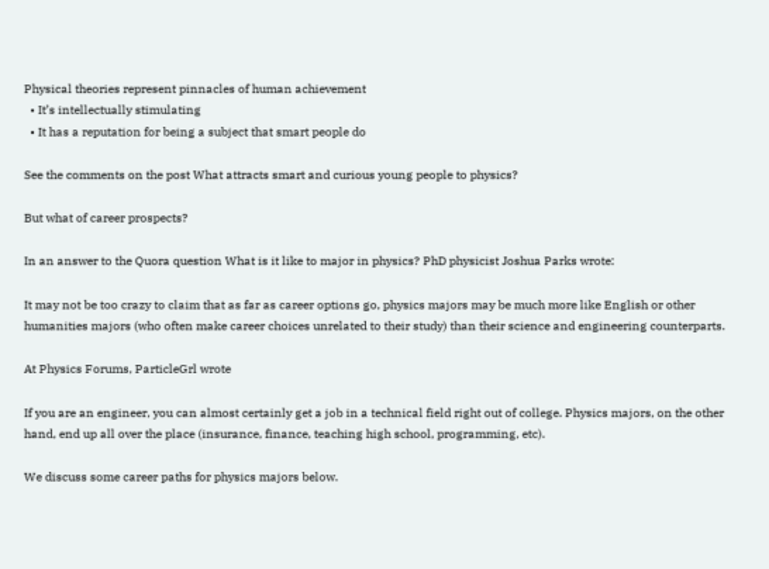Physical theories represent pinnacles of human achievement
  • It’s intellectually stimulating
  • It has a reputation for being a subject that smart people do

See the comments on the post What attracts smart and curious young people to physics?

But what of career prospects?

In an answer to the Quora question What is it like to major in physics? PhD physicist Joshua Parks wrote:

It may not be too crazy to claim that as far as career options go, physics majors may be much more like English or other humanities majors (who often make career choices unrelated to their study) than their science and engineering counterparts.

At Physics Forums, ParticleGrl wrote

If you are an engineer, you can almost certainly get a job in a technical field right out of college. Physics majors, on the other hand, end up all over the place (insurance, finance, teaching high school, programming, etc).

We discuss some career paths for physics majors below.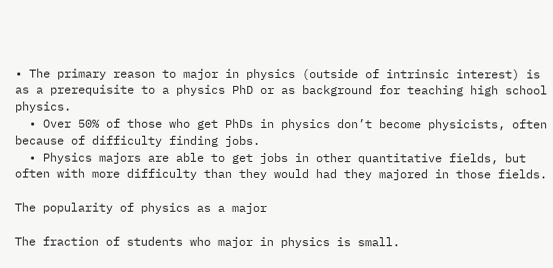• The primary reason to major in physics (outside of intrinsic interest) is as a prerequisite to a physics PhD or as background for teaching high school physics.
  • Over 50% of those who get PhDs in physics don’t become physicists, often because of difficulty finding jobs.
  • Physics majors are able to get jobs in other quantitative fields, but often with more difficulty than they would had they majored in those fields.

The popularity of physics as a major

The fraction of students who major in physics is small.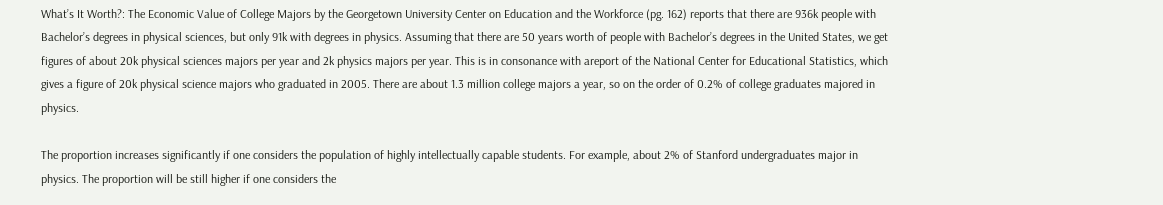What’s It Worth?: The Economic Value of College Majors by the Georgetown University Center on Education and the Workforce (pg. 162) reports that there are 936k people with Bachelor’s degrees in physical sciences, but only 91k with degrees in physics. Assuming that there are 50 years worth of people with Bachelor’s degrees in the United States, we get figures of about 20k physical sciences majors per year and 2k physics majors per year. This is in consonance with areport of the National Center for Educational Statistics, which gives a figure of 20k physical science majors who graduated in 2005. There are about 1.3 million college majors a year, so on the order of 0.2% of college graduates majored in physics.

The proportion increases significantly if one considers the population of highly intellectually capable students. For example, about 2% of Stanford undergraduates major in physics. The proportion will be still higher if one considers the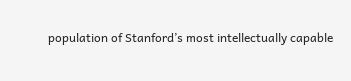population of Stanford’s most intellectually capable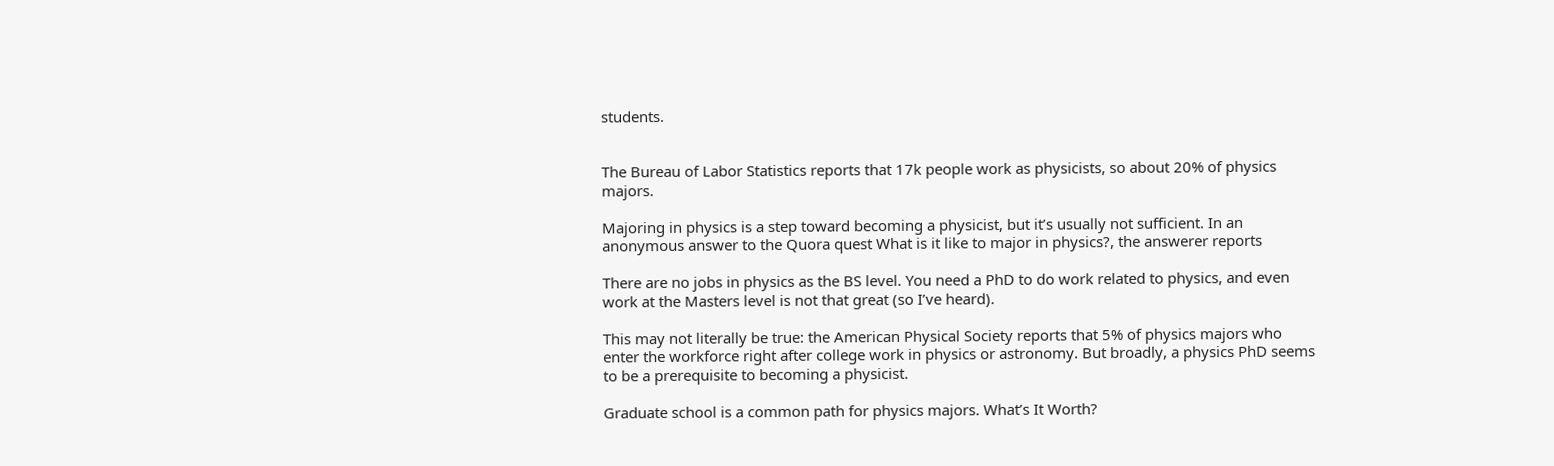students.


The Bureau of Labor Statistics reports that 17k people work as physicists, so about 20% of physics majors.

Majoring in physics is a step toward becoming a physicist, but it’s usually not sufficient. In an anonymous answer to the Quora quest What is it like to major in physics?, the answerer reports

There are no jobs in physics as the BS level. You need a PhD to do work related to physics, and even work at the Masters level is not that great (so I’ve heard).

This may not literally be true: the American Physical Society reports that 5% of physics majors who enter the workforce right after college work in physics or astronomy. But broadly, a physics PhD seems to be a prerequisite to becoming a physicist.

Graduate school is a common path for physics majors. What’s It Worth?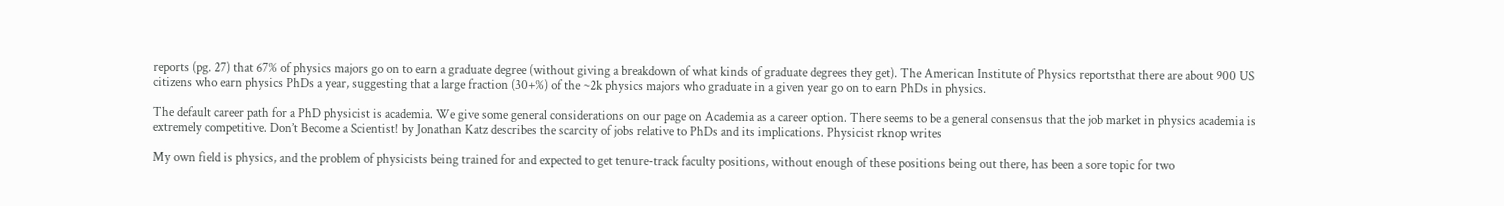reports (pg. 27) that 67% of physics majors go on to earn a graduate degree (without giving a breakdown of what kinds of graduate degrees they get). The American Institute of Physics reportsthat there are about 900 US citizens who earn physics PhDs a year, suggesting that a large fraction (30+%) of the ~2k physics majors who graduate in a given year go on to earn PhDs in physics.

The default career path for a PhD physicist is academia. We give some general considerations on our page on Academia as a career option. There seems to be a general consensus that the job market in physics academia is extremely competitive. Don’t Become a Scientist! by Jonathan Katz describes the scarcity of jobs relative to PhDs and its implications. Physicist rknop writes

My own field is physics, and the problem of physicists being trained for and expected to get tenure-track faculty positions, without enough of these positions being out there, has been a sore topic for two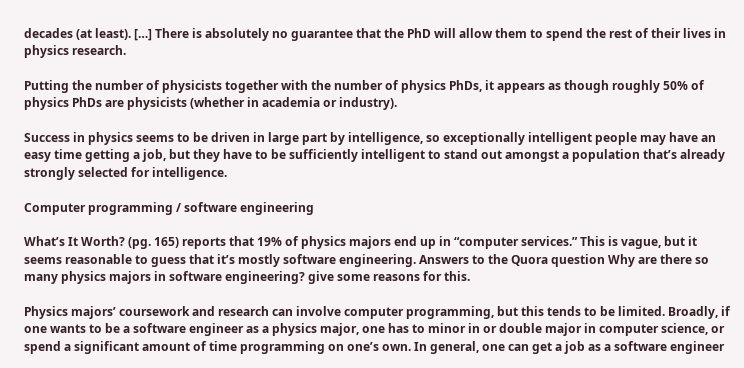decades (at least). […] There is absolutely no guarantee that the PhD will allow them to spend the rest of their lives in physics research.

Putting the number of physicists together with the number of physics PhDs, it appears as though roughly 50% of physics PhDs are physicists (whether in academia or industry).

Success in physics seems to be driven in large part by intelligence, so exceptionally intelligent people may have an easy time getting a job, but they have to be sufficiently intelligent to stand out amongst a population that’s already strongly selected for intelligence.

Computer programming / software engineering

What’s It Worth? (pg. 165) reports that 19% of physics majors end up in “computer services.” This is vague, but it seems reasonable to guess that it’s mostly software engineering. Answers to the Quora question Why are there so many physics majors in software engineering? give some reasons for this.

Physics majors’ coursework and research can involve computer programming, but this tends to be limited. Broadly, if one wants to be a software engineer as a physics major, one has to minor in or double major in computer science, or spend a significant amount of time programming on one’s own. In general, one can get a job as a software engineer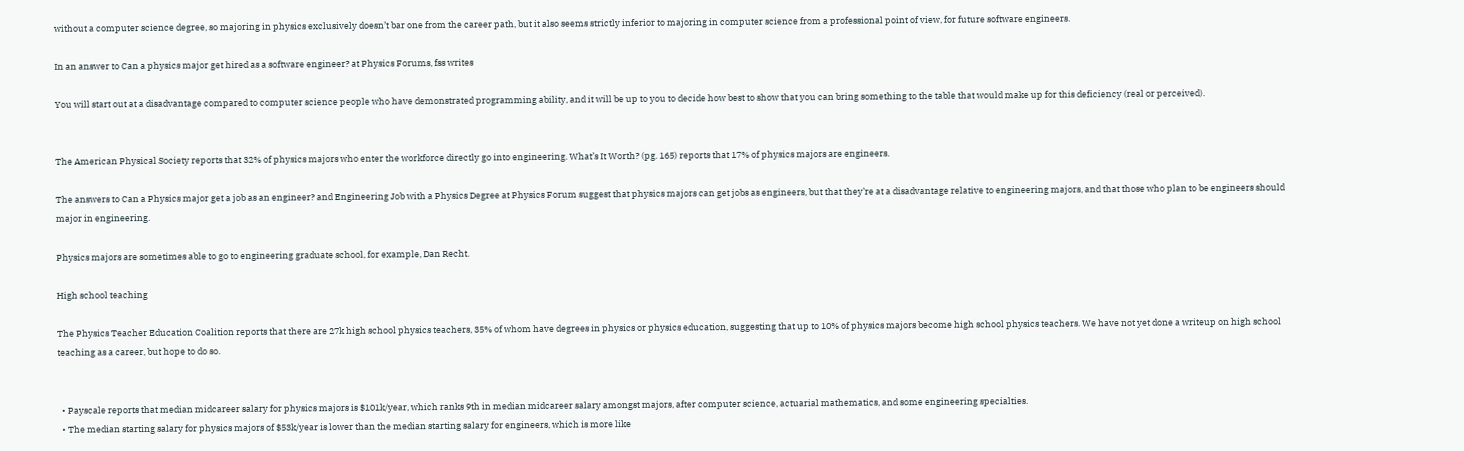without a computer science degree, so majoring in physics exclusively doesn’t bar one from the career path, but it also seems strictly inferior to majoring in computer science from a professional point of view, for future software engineers.

In an answer to Can a physics major get hired as a software engineer? at Physics Forums, fss writes

You will start out at a disadvantage compared to computer science people who have demonstrated programming ability, and it will be up to you to decide how best to show that you can bring something to the table that would make up for this deficiency (real or perceived).


The American Physical Society reports that 32% of physics majors who enter the workforce directly go into engineering. What’s It Worth? (pg. 165) reports that 17% of physics majors are engineers.

The answers to Can a Physics major get a job as an engineer? and Engineering Job with a Physics Degree at Physics Forum suggest that physics majors can get jobs as engineers, but that they’re at a disadvantage relative to engineering majors, and that those who plan to be engineers should major in engineering.

Physics majors are sometimes able to go to engineering graduate school, for example, Dan Recht.

High school teaching

The Physics Teacher Education Coalition reports that there are 27k high school physics teachers, 35% of whom have degrees in physics or physics education, suggesting that up to 10% of physics majors become high school physics teachers. We have not yet done a writeup on high school teaching as a career, but hope to do so.


  • Payscale reports that median midcareer salary for physics majors is $101k/year, which ranks 9th in median midcareer salary amongst majors, after computer science, actuarial mathematics, and some engineering specialties.
  • The median starting salary for physics majors of $53k/year is lower than the median starting salary for engineers, which is more like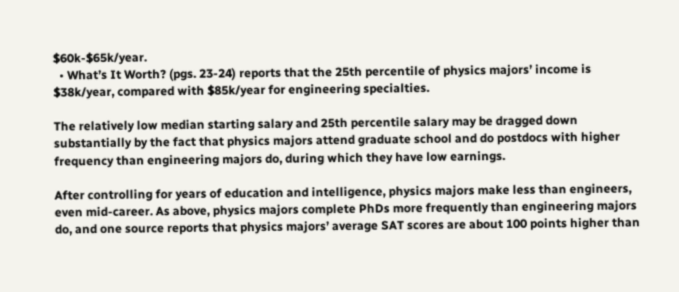$60k-$65k/year.
  • What’s It Worth? (pgs. 23-24) reports that the 25th percentile of physics majors’ income is $38k/year, compared with $85k/year for engineering specialties.

The relatively low median starting salary and 25th percentile salary may be dragged down substantially by the fact that physics majors attend graduate school and do postdocs with higher frequency than engineering majors do, during which they have low earnings.

After controlling for years of education and intelligence, physics majors make less than engineers, even mid-career. As above, physics majors complete PhDs more frequently than engineering majors do, and one source reports that physics majors’ average SAT scores are about 100 points higher than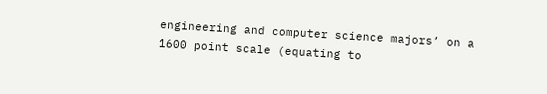engineering and computer science majors’ on a 1600 point scale (equating to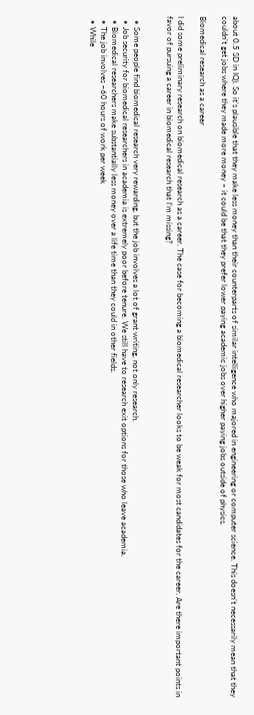about 0.5 SD in IQ). So it’s plausible that they make less money than their counterparts of similar intelligence who majored in engineering or computer science. This doesn’t necessarily mean that they couldn’t get jobs where they made more money – it could be that they prefer lower paying academic jobs over higher paying jobs outside of physics.

Biomedical research as a career

I did some preliminary research on biomedical research as a career. The case for becoming a biomedical researcher looks to be weak for most candidates for the career. Are there important points in favor of pursuing a career in biomedical research that I’m missing?


  • Some people find biomedical research very rewarding, but the job involves a lot of grant writing, not only research.
  • Job security for biomedical researchers in academia is extremely poor before tenure. We still have to research exit options for those who leave academia.
  • Biomedical researchers make substantially less money over a life time than they could in other fields.
  • The job involves ~60 hours of work per week
  • While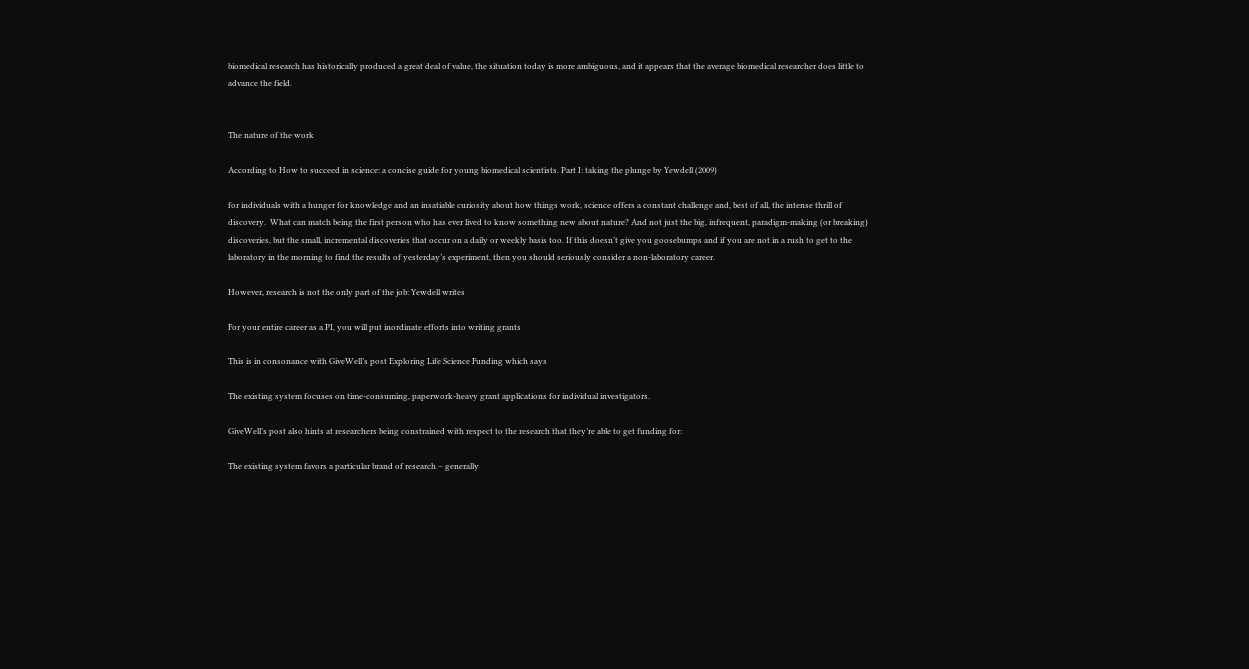biomedical research has historically produced a great deal of value, the situation today is more ambiguous, and it appears that the average biomedical researcher does little to advance the field.


The nature of the work

According to How to succeed in science: a concise guide for young biomedical scientists. Part I: taking the plunge by Yewdell (2009)

for individuals with a hunger for knowledge and an insatiable curiosity about how things work, science offers a constant challenge and, best of all, the intense thrill of discovery.  What can match being the first person who has ever lived to know something new about nature? And not just the big, infrequent, paradigm-making (or breaking) discoveries, but the small, incremental discoveries that occur on a daily or weekly basis too. If this doesn’t give you goosebumps and if you are not in a rush to get to the laboratory in the morning to find the results of yesterday’s experiment, then you should seriously consider a non-laboratory career.

However, research is not the only part of the job: Yewdell writes

For your entire career as a PI, you will put inordinate efforts into writing grants

This is in consonance with GiveWell’s post Exploring Life Science Funding which says

The existing system focuses on time-consuming, paperwork-heavy grant applications for individual investigators.

GiveWell’s post also hints at researchers being constrained with respect to the research that they’re able to get funding for:

The existing system favors a particular brand of research – generally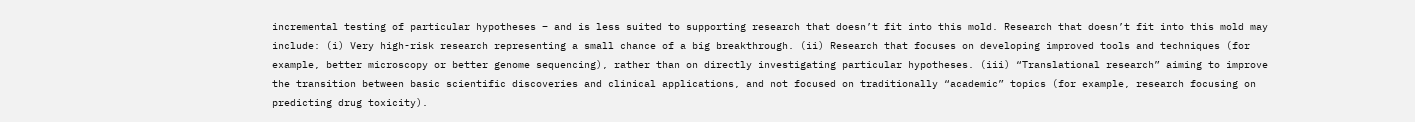incremental testing of particular hypotheses – and is less suited to supporting research that doesn’t fit into this mold. Research that doesn’t fit into this mold may include: (i) Very high-risk research representing a small chance of a big breakthrough. (ii) Research that focuses on developing improved tools and techniques (for example, better microscopy or better genome sequencing), rather than on directly investigating particular hypotheses. (iii) “Translational research” aiming to improve the transition between basic scientific discoveries and clinical applications, and not focused on traditionally “academic” topics (for example, research focusing on predicting drug toxicity).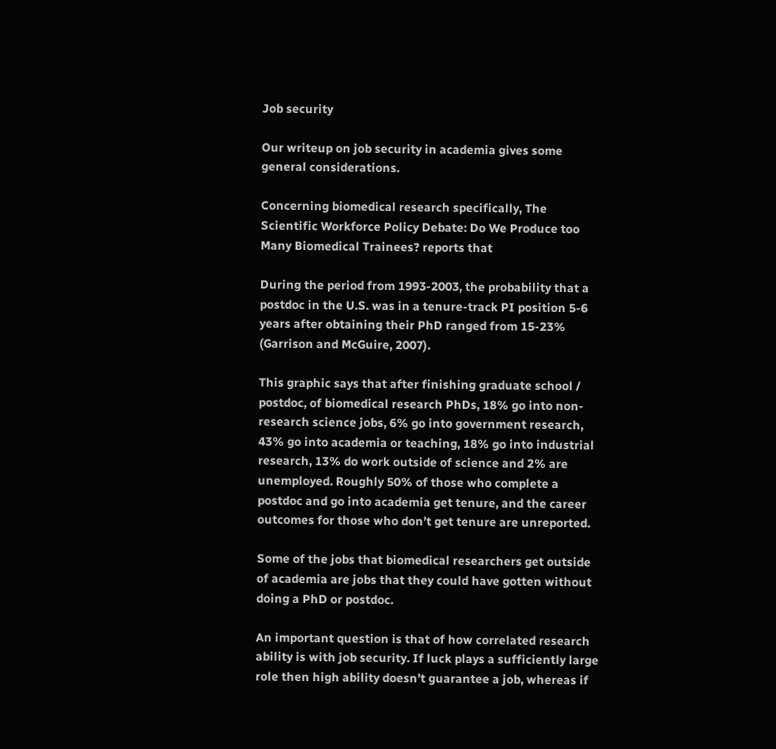Job security

Our writeup on job security in academia gives some general considerations.

Concerning biomedical research specifically, The Scientific Workforce Policy Debate: Do We Produce too Many Biomedical Trainees? reports that

During the period from 1993-2003, the probability that a postdoc in the U.S. was in a tenure-track PI position 5-6 years after obtaining their PhD ranged from 15-23% (Garrison and McGuire, 2007).

This graphic says that after finishing graduate school / postdoc, of biomedical research PhDs, 18% go into non-research science jobs, 6% go into government research, 43% go into academia or teaching, 18% go into industrial research, 13% do work outside of science and 2% are unemployed. Roughly 50% of those who complete a postdoc and go into academia get tenure, and the career outcomes for those who don’t get tenure are unreported.

Some of the jobs that biomedical researchers get outside of academia are jobs that they could have gotten without doing a PhD or postdoc.

An important question is that of how correlated research ability is with job security. If luck plays a sufficiently large role then high ability doesn’t guarantee a job, whereas if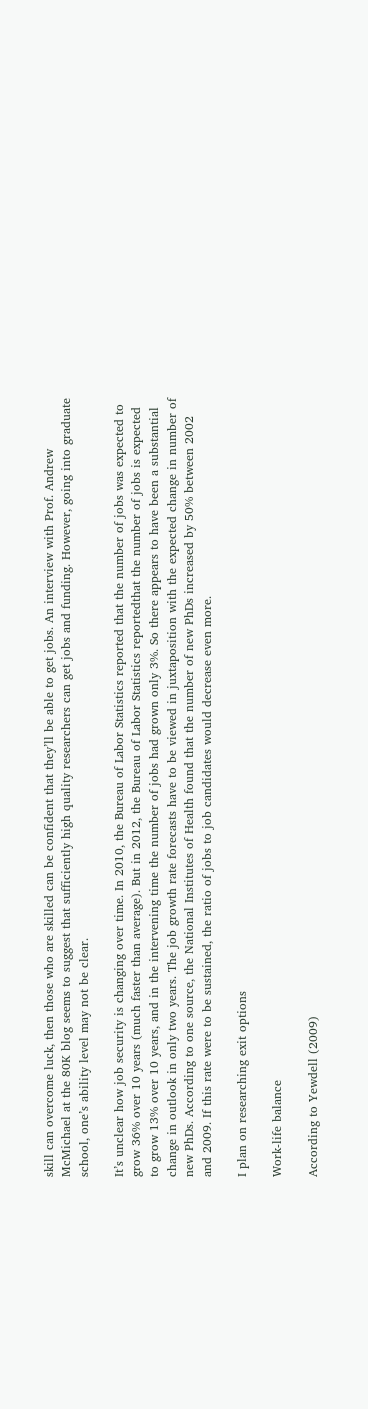skill can overcome luck, then those who are skilled can be confident that they’ll be able to get jobs. An interview with Prof. Andrew McMichael at the 80K blog seems to suggest that sufficiently high quality researchers can get jobs and funding. However, going into graduate school, one’s ability level may not be clear.

It’s unclear how job security is changing over time. In 2010, the Bureau of Labor Statistics reported that the number of jobs was expected to grow 36% over 10 years (much faster than average). But in 2012, the Bureau of Labor Statistics reportedthat the number of jobs is expected to grow 13% over 10 years, and in the intervening time the number of jobs had grown only 3%. So there appears to have been a substantial change in outlook in only two years. The job growth rate forecasts have to be viewed in juxtaposition with the expected change in number of new PhDs. According to one source, the National Institutes of Health found that the number of new PhDs increased by 50% between 2002 and 2009. If this rate were to be sustained, the ratio of jobs to job candidates would decrease even more.

I plan on researching exit options

Work-life balance

According to Yewdell (2009)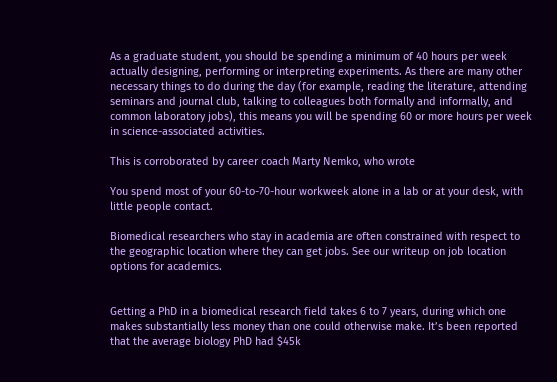As a graduate student, you should be spending a minimum of 40 hours per week actually designing, performing or interpreting experiments. As there are many other necessary things to do during the day (for example, reading the literature, attending seminars and journal club, talking to colleagues both formally and informally, and common laboratory jobs), this means you will be spending 60 or more hours per week in science-associated activities.

This is corroborated by career coach Marty Nemko, who wrote

You spend most of your 60-to-70-hour workweek alone in a lab or at your desk, with little people contact.

Biomedical researchers who stay in academia are often constrained with respect to the geographic location where they can get jobs. See our writeup on job location options for academics.


Getting a PhD in a biomedical research field takes 6 to 7 years, during which one makes substantially less money than one could otherwise make. It’s been reported that the average biology PhD had $45k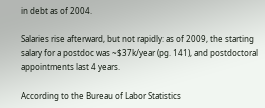in debt as of 2004.

Salaries rise afterward, but not rapidly: as of 2009, the starting salary for a postdoc was ~$37k/year (pg. 141), and postdoctoral appointments last 4 years.

According to the Bureau of Labor Statistics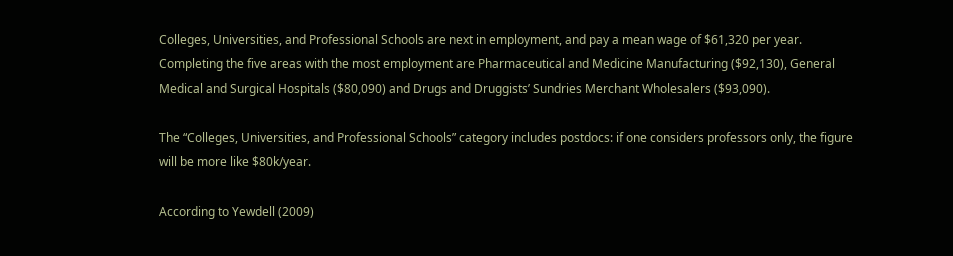Colleges, Universities, and Professional Schools are next in employment, and pay a mean wage of $61,320 per year. Completing the five areas with the most employment are Pharmaceutical and Medicine Manufacturing ($92,130), General Medical and Surgical Hospitals ($80,090) and Drugs and Druggists’ Sundries Merchant Wholesalers ($93,090).

The “Colleges, Universities, and Professional Schools” category includes postdocs: if one considers professors only, the figure will be more like $80k/year.

According to Yewdell (2009)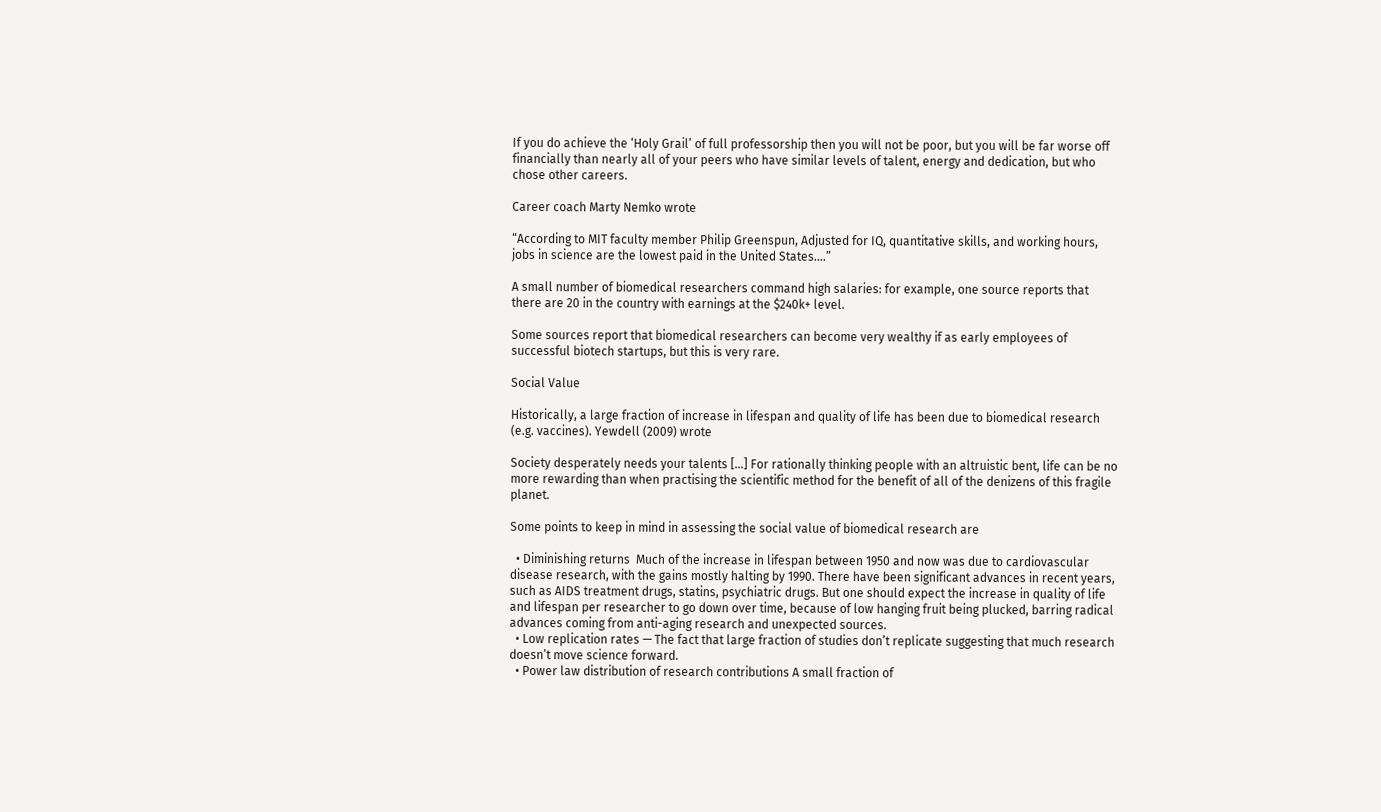If you do achieve the ‘Holy Grail’ of full professorship then you will not be poor, but you will be far worse off financially than nearly all of your peers who have similar levels of talent, energy and dedication, but who chose other careers.

Career coach Marty Nemko wrote

“According to MIT faculty member Philip Greenspun, Adjusted for IQ, quantitative skills, and working hours, jobs in science are the lowest paid in the United States….”

A small number of biomedical researchers command high salaries: for example, one source reports that there are 20 in the country with earnings at the $240k+ level.

Some sources report that biomedical researchers can become very wealthy if as early employees of successful biotech startups, but this is very rare.

Social Value

Historically, a large fraction of increase in lifespan and quality of life has been due to biomedical research (e.g. vaccines). Yewdell (2009) wrote

Society desperately needs your talents […] For rationally thinking people with an altruistic bent, life can be no more rewarding than when practising the scientific method for the benefit of all of the denizens of this fragile planet.

Some points to keep in mind in assessing the social value of biomedical research are

  • Diminishing returns  Much of the increase in lifespan between 1950 and now was due to cardiovascular disease research, with the gains mostly halting by 1990. There have been significant advances in recent years, such as AIDS treatment drugs, statins, psychiatric drugs. But one should expect the increase in quality of life and lifespan per researcher to go down over time, because of low hanging fruit being plucked, barring radical advances coming from anti-aging research and unexpected sources.
  • Low replication rates — The fact that large fraction of studies don’t replicate suggesting that much research doesn’t move science forward.
  • Power law distribution of research contributions A small fraction of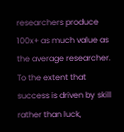researchers produce 100x+ as much value as the average researcher. To the extent that success is driven by skill rather than luck,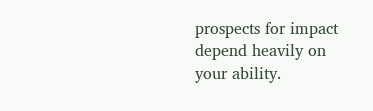prospects for impact depend heavily on your ability.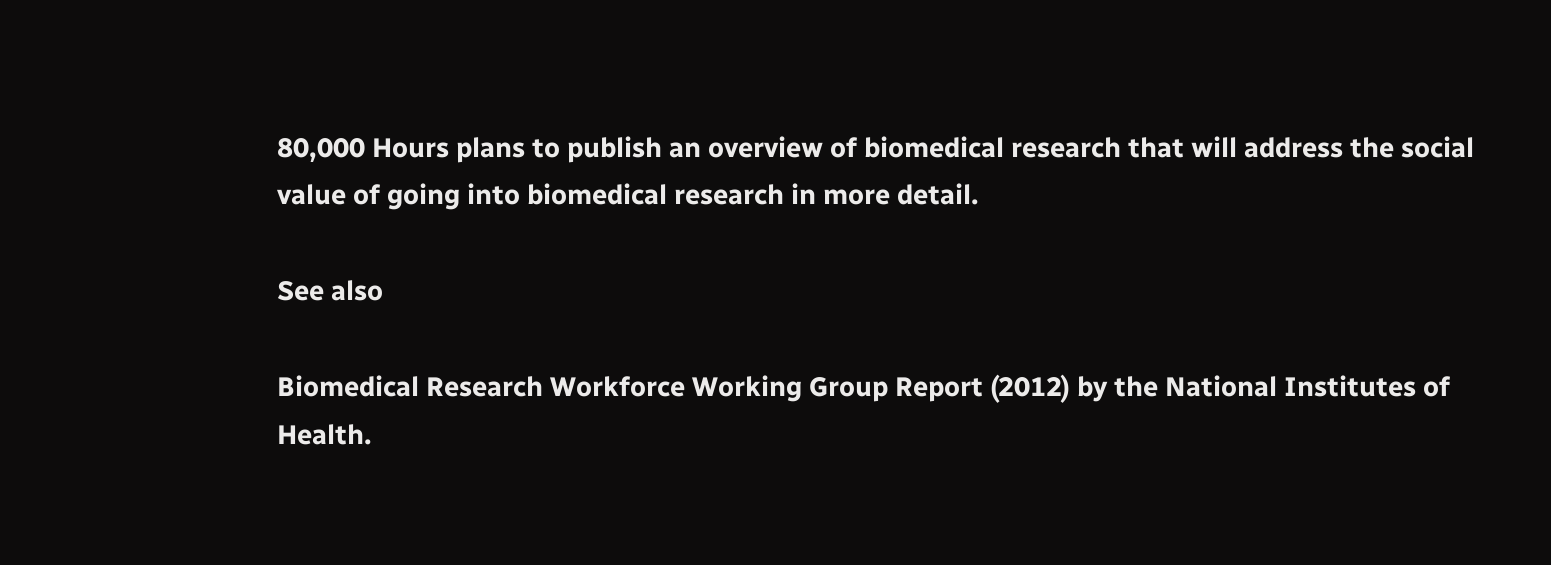80,000 Hours plans to publish an overview of biomedical research that will address the social value of going into biomedical research in more detail.

See also

Biomedical Research Workforce Working Group Report (2012) by the National Institutes of Health.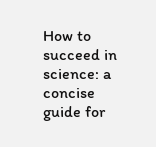How to succeed in science: a concise guide for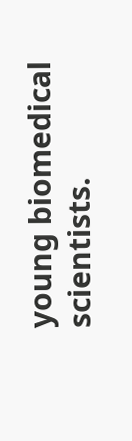young biomedical scientists.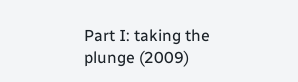Part I: taking the plunge (2009)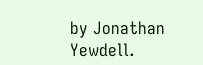by Jonathan Yewdell.